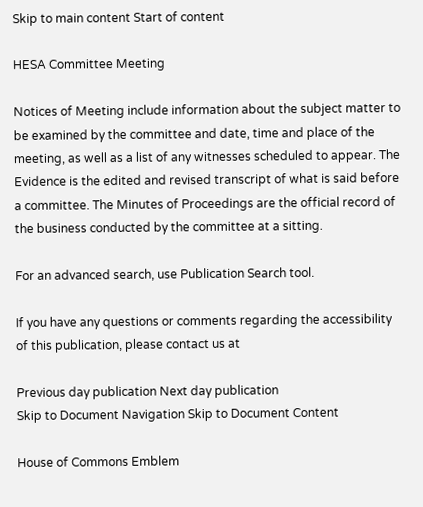Skip to main content Start of content

HESA Committee Meeting

Notices of Meeting include information about the subject matter to be examined by the committee and date, time and place of the meeting, as well as a list of any witnesses scheduled to appear. The Evidence is the edited and revised transcript of what is said before a committee. The Minutes of Proceedings are the official record of the business conducted by the committee at a sitting.

For an advanced search, use Publication Search tool.

If you have any questions or comments regarding the accessibility of this publication, please contact us at

Previous day publication Next day publication
Skip to Document Navigation Skip to Document Content

House of Commons Emblem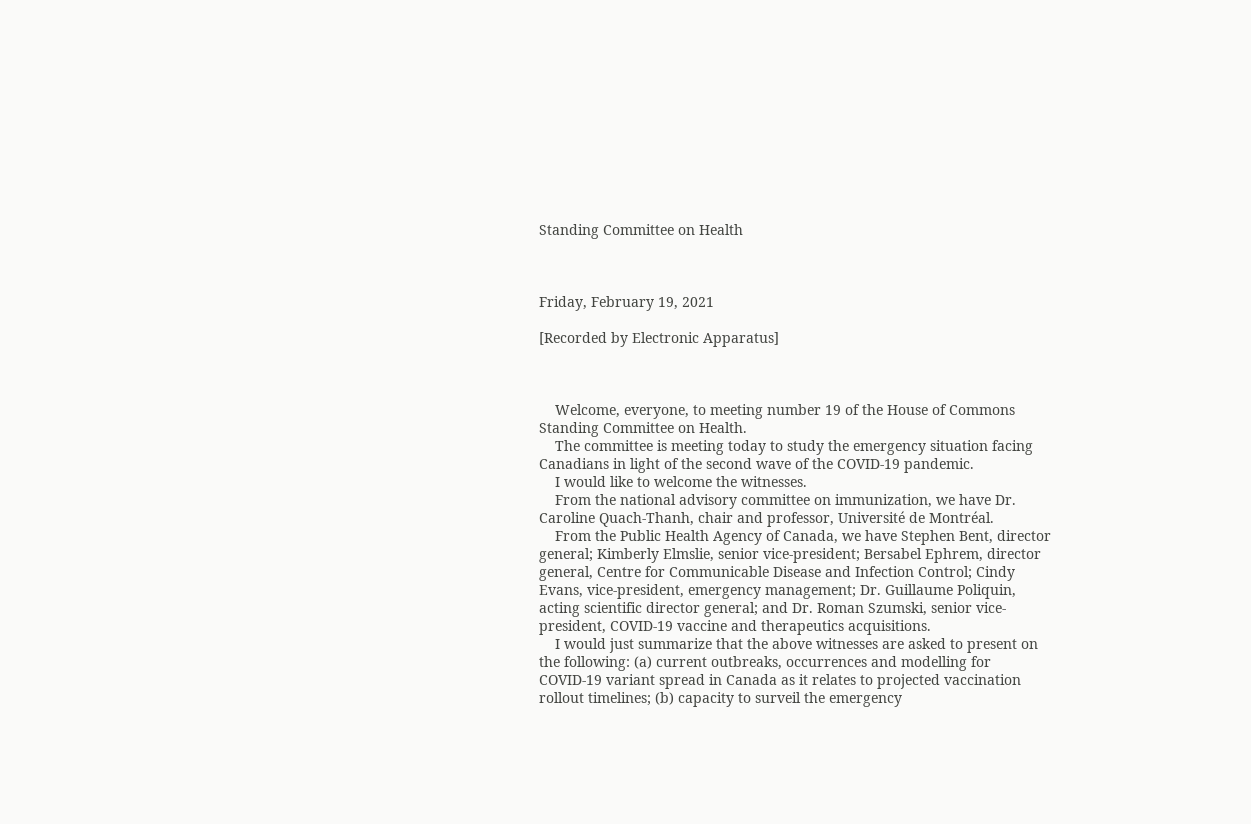Standing Committee on Health



Friday, February 19, 2021

[Recorded by Electronic Apparatus]



    Welcome, everyone, to meeting number 19 of the House of Commons Standing Committee on Health.
    The committee is meeting today to study the emergency situation facing Canadians in light of the second wave of the COVID-19 pandemic.
    I would like to welcome the witnesses.
    From the national advisory committee on immunization, we have Dr. Caroline Quach-Thanh, chair and professor, Université de Montréal.
    From the Public Health Agency of Canada, we have Stephen Bent, director general; Kimberly Elmslie, senior vice-president; Bersabel Ephrem, director general, Centre for Communicable Disease and Infection Control; Cindy Evans, vice-president, emergency management; Dr. Guillaume Poliquin, acting scientific director general; and Dr. Roman Szumski, senior vice-president, COVID-19 vaccine and therapeutics acquisitions.
    I would just summarize that the above witnesses are asked to present on the following: (a) current outbreaks, occurrences and modelling for COVID-19 variant spread in Canada as it relates to projected vaccination rollout timelines; (b) capacity to surveil the emergency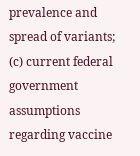prevalence and spread of variants; (c) current federal government assumptions regarding vaccine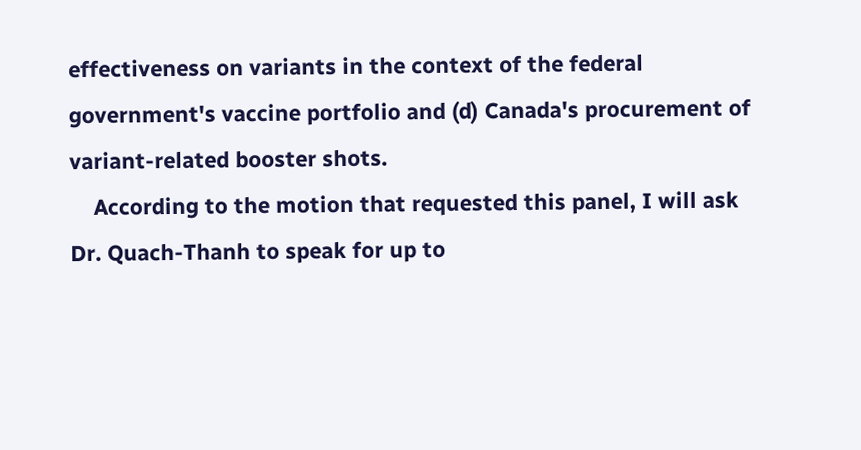effectiveness on variants in the context of the federal government's vaccine portfolio and (d) Canada's procurement of variant-related booster shots.
    According to the motion that requested this panel, I will ask Dr. Quach-Thanh to speak for up to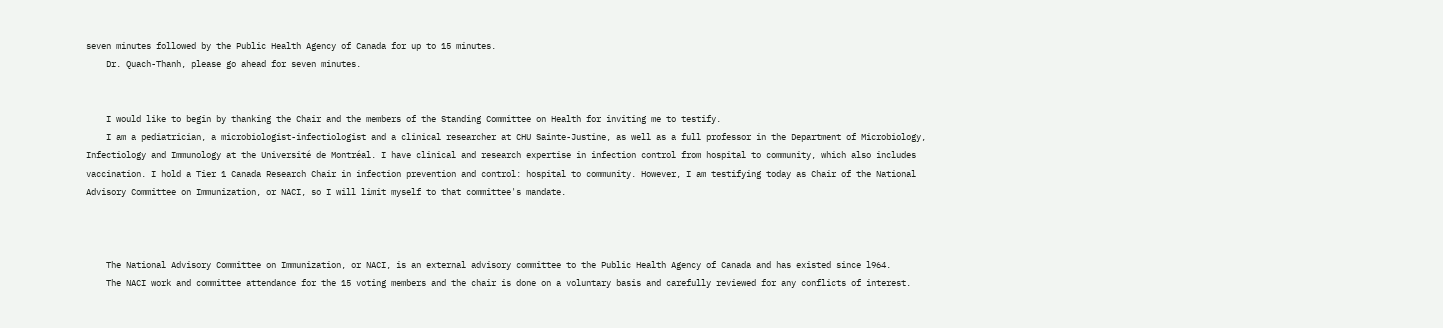seven minutes followed by the Public Health Agency of Canada for up to 15 minutes.
    Dr. Quach-Thanh, please go ahead for seven minutes.


    I would like to begin by thanking the Chair and the members of the Standing Committee on Health for inviting me to testify.
    I am a pediatrician, a microbiologist-infectiologist and a clinical researcher at CHU Sainte-Justine, as well as a full professor in the Department of Microbiology, Infectiology and Immunology at the Université de Montréal. I have clinical and research expertise in infection control from hospital to community, which also includes vaccination. I hold a Tier 1 Canada Research Chair in infection prevention and control: hospital to community. However, I am testifying today as Chair of the National Advisory Committee on Immunization, or NACI, so I will limit myself to that committee's mandate.



    The National Advisory Committee on Immunization, or NACI, is an external advisory committee to the Public Health Agency of Canada and has existed since l964.
    The NACI work and committee attendance for the 15 voting members and the chair is done on a voluntary basis and carefully reviewed for any conflicts of interest.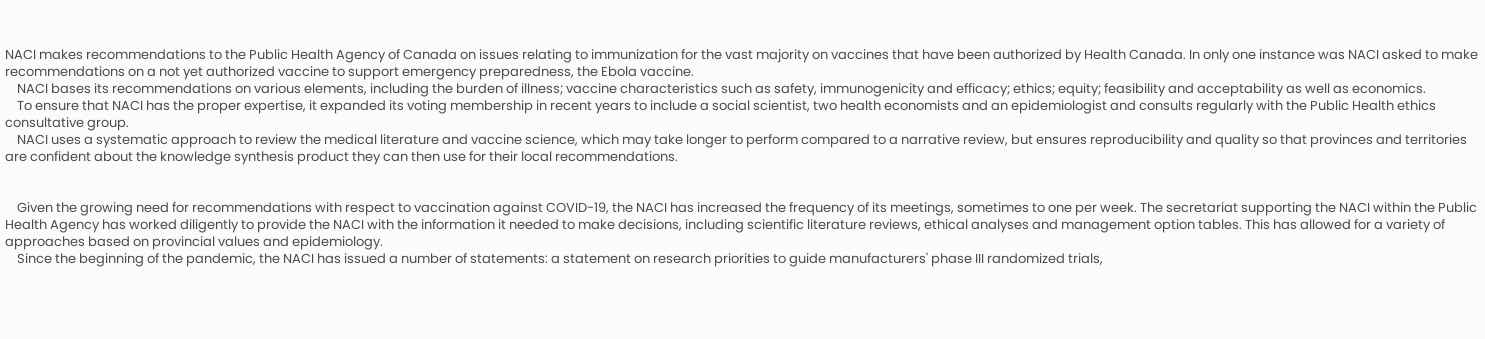NACI makes recommendations to the Public Health Agency of Canada on issues relating to immunization for the vast majority on vaccines that have been authorized by Health Canada. In only one instance was NACI asked to make recommendations on a not yet authorized vaccine to support emergency preparedness, the Ebola vaccine.
    NACI bases its recommendations on various elements, including the burden of illness; vaccine characteristics such as safety, immunogenicity and efficacy; ethics; equity; feasibility and acceptability as well as economics.
    To ensure that NACI has the proper expertise, it expanded its voting membership in recent years to include a social scientist, two health economists and an epidemiologist and consults regularly with the Public Health ethics consultative group.
    NACI uses a systematic approach to review the medical literature and vaccine science, which may take longer to perform compared to a narrative review, but ensures reproducibility and quality so that provinces and territories are confident about the knowledge synthesis product they can then use for their local recommendations.


    Given the growing need for recommendations with respect to vaccination against COVID-19, the NACI has increased the frequency of its meetings, sometimes to one per week. The secretariat supporting the NACI within the Public Health Agency has worked diligently to provide the NACI with the information it needed to make decisions, including scientific literature reviews, ethical analyses and management option tables. This has allowed for a variety of approaches based on provincial values and epidemiology.
    Since the beginning of the pandemic, the NACI has issued a number of statements: a statement on research priorities to guide manufacturers' phase III randomized trials,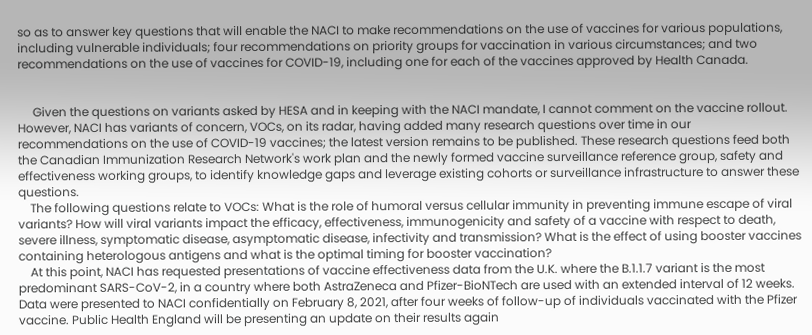so as to answer key questions that will enable the NACI to make recommendations on the use of vaccines for various populations, including vulnerable individuals; four recommendations on priority groups for vaccination in various circumstances; and two recommendations on the use of vaccines for COVID-19, including one for each of the vaccines approved by Health Canada.


     Given the questions on variants asked by HESA and in keeping with the NACI mandate, I cannot comment on the vaccine rollout. However, NACI has variants of concern, VOCs, on its radar, having added many research questions over time in our recommendations on the use of COVID-19 vaccines; the latest version remains to be published. These research questions feed both the Canadian Immunization Research Network's work plan and the newly formed vaccine surveillance reference group, safety and effectiveness working groups, to identify knowledge gaps and leverage existing cohorts or surveillance infrastructure to answer these questions.
    The following questions relate to VOCs: What is the role of humoral versus cellular immunity in preventing immune escape of viral variants? How will viral variants impact the efficacy, effectiveness, immunogenicity and safety of a vaccine with respect to death, severe illness, symptomatic disease, asymptomatic disease, infectivity and transmission? What is the effect of using booster vaccines containing heterologous antigens and what is the optimal timing for booster vaccination?
    At this point, NACI has requested presentations of vaccine effectiveness data from the U.K. where the B.1.1.7 variant is the most predominant SARS-CoV-2, in a country where both AstraZeneca and Pfizer-BioNTech are used with an extended interval of 12 weeks. Data were presented to NACI confidentially on February 8, 2021, after four weeks of follow-up of individuals vaccinated with the Pfizer vaccine. Public Health England will be presenting an update on their results again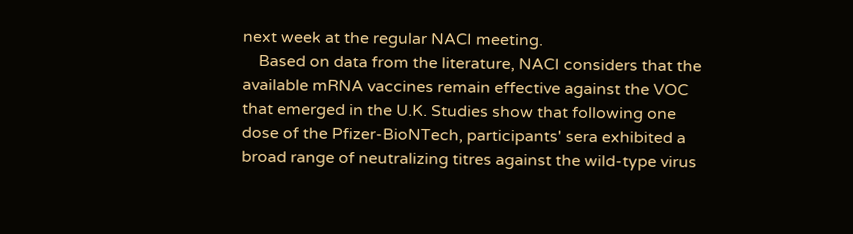next week at the regular NACI meeting.
    Based on data from the literature, NACI considers that the available mRNA vaccines remain effective against the VOC that emerged in the U.K. Studies show that following one dose of the Pfizer-BioNTech, participants' sera exhibited a broad range of neutralizing titres against the wild-type virus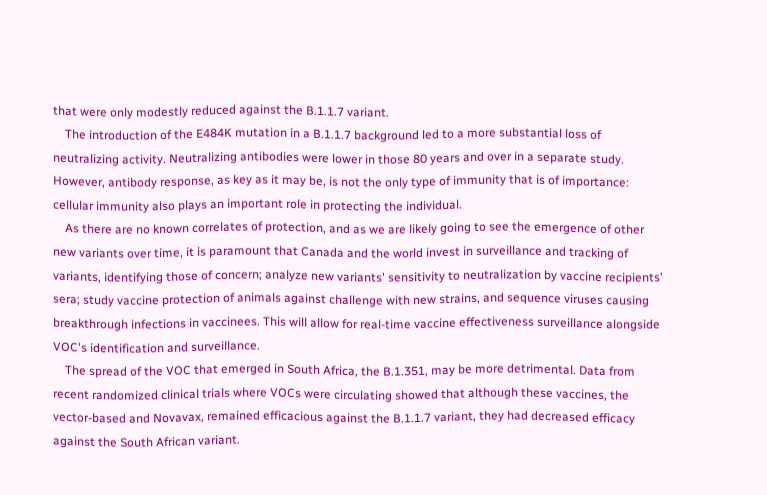that were only modestly reduced against the B.1.1.7 variant.
    The introduction of the E484K mutation in a B.1.1.7 background led to a more substantial loss of neutralizing activity. Neutralizing antibodies were lower in those 80 years and over in a separate study. However, antibody response, as key as it may be, is not the only type of immunity that is of importance: cellular immunity also plays an important role in protecting the individual.
    As there are no known correlates of protection, and as we are likely going to see the emergence of other new variants over time, it is paramount that Canada and the world invest in surveillance and tracking of variants, identifying those of concern; analyze new variants' sensitivity to neutralization by vaccine recipients' sera; study vaccine protection of animals against challenge with new strains, and sequence viruses causing breakthrough infections in vaccinees. This will allow for real-time vaccine effectiveness surveillance alongside VOC's identification and surveillance.
    The spread of the VOC that emerged in South Africa, the B.1.351, may be more detrimental. Data from recent randomized clinical trials where VOCs were circulating showed that although these vaccines, the vector-based and Novavax, remained efficacious against the B.1.1.7 variant, they had decreased efficacy against the South African variant.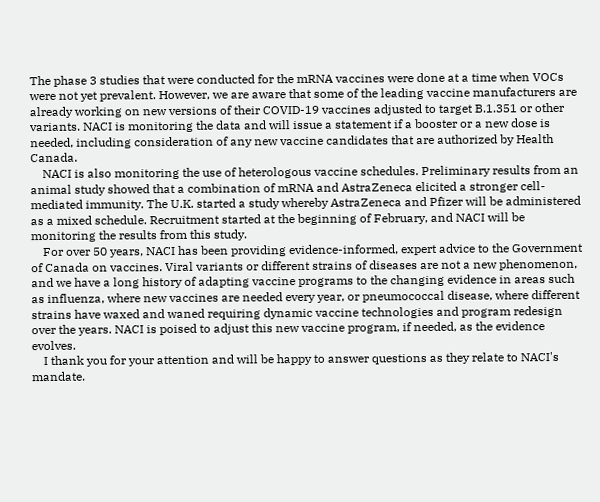The phase 3 studies that were conducted for the mRNA vaccines were done at a time when VOCs were not yet prevalent. However, we are aware that some of the leading vaccine manufacturers are already working on new versions of their COVID-19 vaccines adjusted to target B.1.351 or other variants. NACI is monitoring the data and will issue a statement if a booster or a new dose is needed, including consideration of any new vaccine candidates that are authorized by Health Canada.
    NACI is also monitoring the use of heterologous vaccine schedules. Preliminary results from an animal study showed that a combination of mRNA and AstraZeneca elicited a stronger cell-mediated immunity. The U.K. started a study whereby AstraZeneca and Pfizer will be administered as a mixed schedule. Recruitment started at the beginning of February, and NACI will be monitoring the results from this study.
    For over 50 years, NACI has been providing evidence-informed, expert advice to the Government of Canada on vaccines. Viral variants or different strains of diseases are not a new phenomenon, and we have a long history of adapting vaccine programs to the changing evidence in areas such as influenza, where new vaccines are needed every year, or pneumococcal disease, where different strains have waxed and waned requiring dynamic vaccine technologies and program redesign over the years. NACI is poised to adjust this new vaccine program, if needed, as the evidence evolves.
    I thank you for your attention and will be happy to answer questions as they relate to NACI's mandate.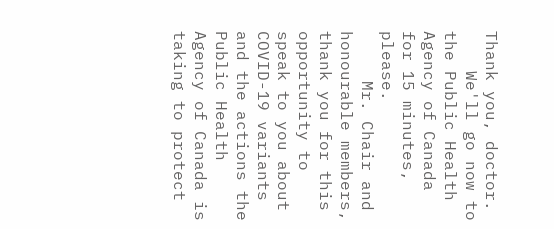Thank you, doctor.
    We'll go now to the Public Health Agency of Canada for 15 minutes, please.
     Mr. Chair and honourable members, thank you for this opportunity to speak to you about COVID-19 variants and the actions the Public Health Agency of Canada is taking to protect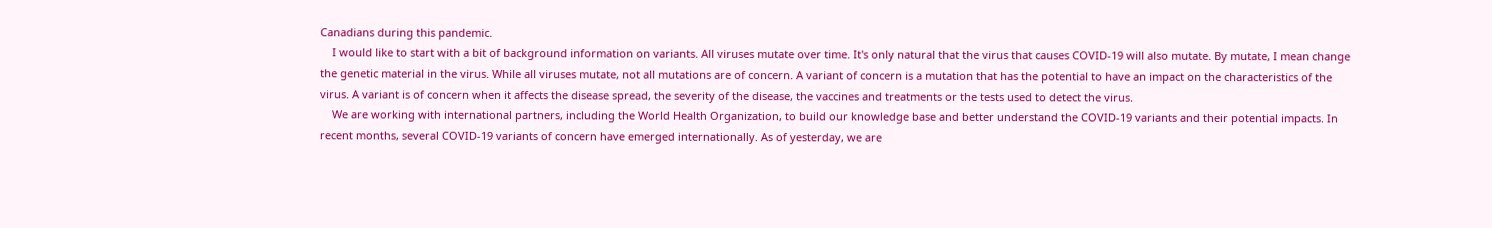Canadians during this pandemic.
    I would like to start with a bit of background information on variants. All viruses mutate over time. It's only natural that the virus that causes COVID-19 will also mutate. By mutate, I mean change the genetic material in the virus. While all viruses mutate, not all mutations are of concern. A variant of concern is a mutation that has the potential to have an impact on the characteristics of the virus. A variant is of concern when it affects the disease spread, the severity of the disease, the vaccines and treatments or the tests used to detect the virus.
    We are working with international partners, including the World Health Organization, to build our knowledge base and better understand the COVID-19 variants and their potential impacts. In recent months, several COVID-19 variants of concern have emerged internationally. As of yesterday, we are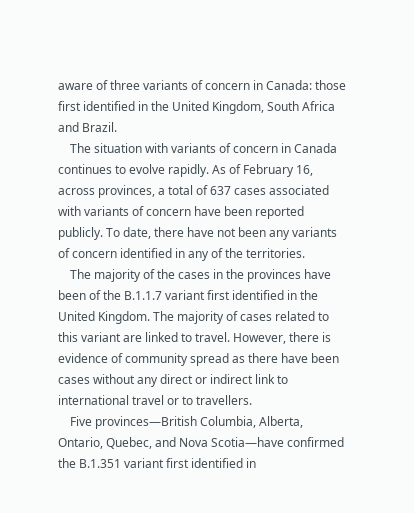aware of three variants of concern in Canada: those first identified in the United Kingdom, South Africa and Brazil.
    The situation with variants of concern in Canada continues to evolve rapidly. As of February 16, across provinces, a total of 637 cases associated with variants of concern have been reported publicly. To date, there have not been any variants of concern identified in any of the territories.
    The majority of the cases in the provinces have been of the B.1.1.7 variant first identified in the United Kingdom. The majority of cases related to this variant are linked to travel. However, there is evidence of community spread as there have been cases without any direct or indirect link to international travel or to travellers.
    Five provinces—British Columbia, Alberta, Ontario, Quebec, and Nova Scotia—have confirmed the B.1.351 variant first identified in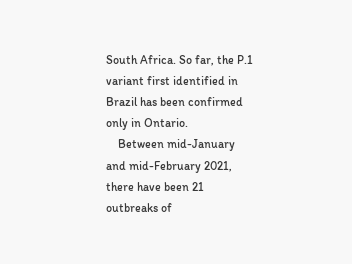South Africa. So far, the P.1 variant first identified in Brazil has been confirmed only in Ontario.
    Between mid-January and mid-February 2021, there have been 21 outbreaks of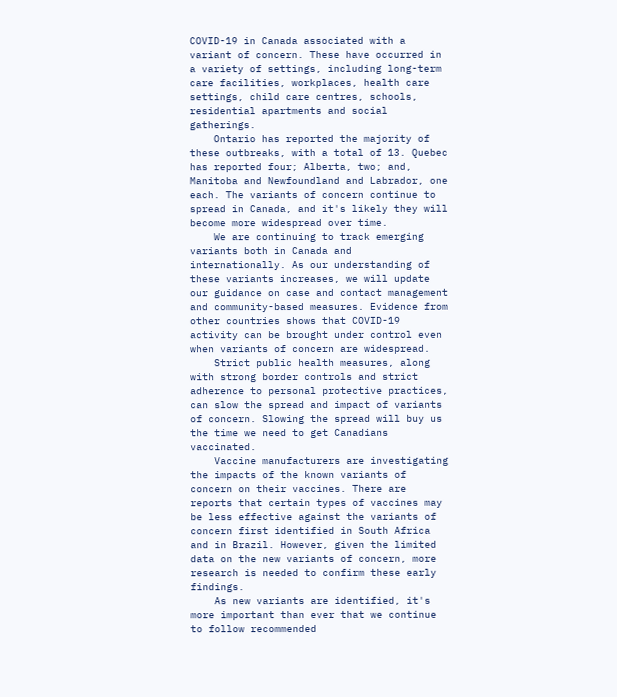COVID-19 in Canada associated with a variant of concern. These have occurred in a variety of settings, including long-term care facilities, workplaces, health care settings, child care centres, schools, residential apartments and social gatherings.
    Ontario has reported the majority of these outbreaks, with a total of 13. Quebec has reported four; Alberta, two; and, Manitoba and Newfoundland and Labrador, one each. The variants of concern continue to spread in Canada, and it's likely they will become more widespread over time.
    We are continuing to track emerging variants both in Canada and internationally. As our understanding of these variants increases, we will update our guidance on case and contact management and community-based measures. Evidence from other countries shows that COVID-19 activity can be brought under control even when variants of concern are widespread.
    Strict public health measures, along with strong border controls and strict adherence to personal protective practices, can slow the spread and impact of variants of concern. Slowing the spread will buy us the time we need to get Canadians vaccinated.
    Vaccine manufacturers are investigating the impacts of the known variants of concern on their vaccines. There are reports that certain types of vaccines may be less effective against the variants of concern first identified in South Africa and in Brazil. However, given the limited data on the new variants of concern, more research is needed to confirm these early findings.
    As new variants are identified, it's more important than ever that we continue to follow recommended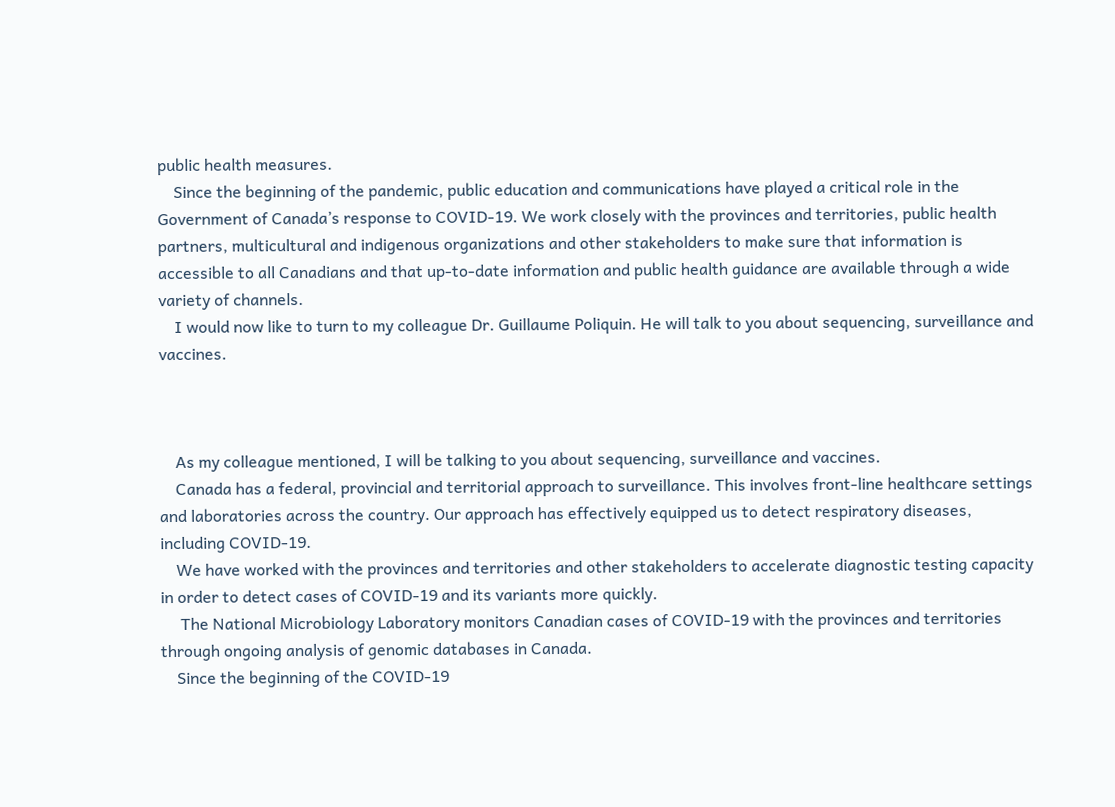public health measures.
    Since the beginning of the pandemic, public education and communications have played a critical role in the Government of Canada’s response to COVID-19. We work closely with the provinces and territories, public health partners, multicultural and indigenous organizations and other stakeholders to make sure that information is accessible to all Canadians and that up-to-date information and public health guidance are available through a wide variety of channels.
    I would now like to turn to my colleague Dr. Guillaume Poliquin. He will talk to you about sequencing, surveillance and vaccines.



    As my colleague mentioned, I will be talking to you about sequencing, surveillance and vaccines.
    Canada has a federal, provincial and territorial approach to surveillance. This involves front-line healthcare settings and laboratories across the country. Our approach has effectively equipped us to detect respiratory diseases, including COVID-19.
    We have worked with the provinces and territories and other stakeholders to accelerate diagnostic testing capacity in order to detect cases of COVID-19 and its variants more quickly.
     The National Microbiology Laboratory monitors Canadian cases of COVID-19 with the provinces and territories through ongoing analysis of genomic databases in Canada.
    Since the beginning of the COVID-19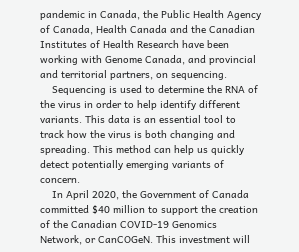pandemic in Canada, the Public Health Agency of Canada, Health Canada and the Canadian Institutes of Health Research have been working with Genome Canada, and provincial and territorial partners, on sequencing.
    Sequencing is used to determine the RNA of the virus in order to help identify different variants. This data is an essential tool to track how the virus is both changing and spreading. This method can help us quickly detect potentially emerging variants of concern.
    In April 2020, the Government of Canada committed $40 million to support the creation of the Canadian COVID-19 Genomics Network, or CanCOGeN. This investment will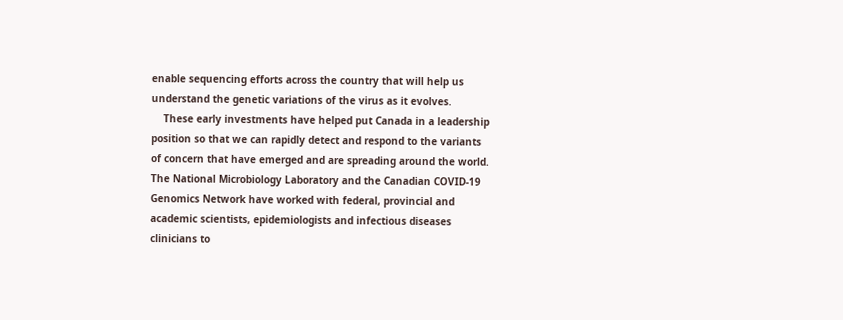enable sequencing efforts across the country that will help us understand the genetic variations of the virus as it evolves.
    These early investments have helped put Canada in a leadership position so that we can rapidly detect and respond to the variants of concern that have emerged and are spreading around the world. The National Microbiology Laboratory and the Canadian COVID-19 Genomics Network have worked with federal, provincial and academic scientists, epidemiologists and infectious diseases clinicians to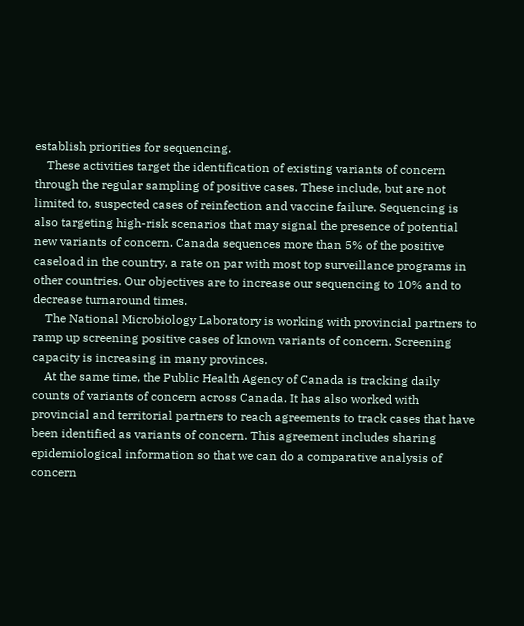establish priorities for sequencing.
    These activities target the identification of existing variants of concern through the regular sampling of positive cases. These include, but are not limited to, suspected cases of reinfection and vaccine failure. Sequencing is also targeting high-risk scenarios that may signal the presence of potential new variants of concern. Canada sequences more than 5% of the positive caseload in the country, a rate on par with most top surveillance programs in other countries. Our objectives are to increase our sequencing to 10% and to decrease turnaround times.
    The National Microbiology Laboratory is working with provincial partners to ramp up screening positive cases of known variants of concern. Screening capacity is increasing in many provinces.
    At the same time, the Public Health Agency of Canada is tracking daily counts of variants of concern across Canada. It has also worked with provincial and territorial partners to reach agreements to track cases that have been identified as variants of concern. This agreement includes sharing epidemiological information so that we can do a comparative analysis of concern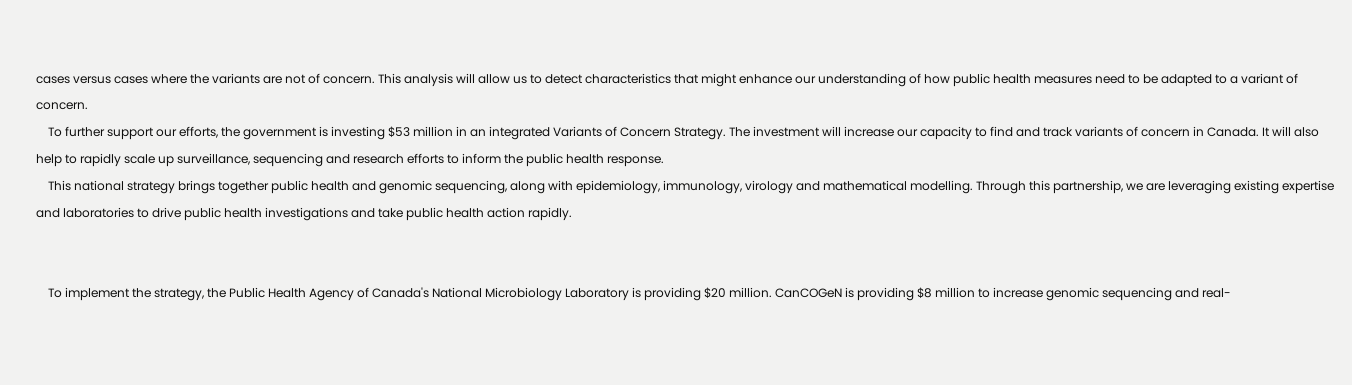cases versus cases where the variants are not of concern. This analysis will allow us to detect characteristics that might enhance our understanding of how public health measures need to be adapted to a variant of concern.
    To further support our efforts, the government is investing $53 million in an integrated Variants of Concern Strategy. The investment will increase our capacity to find and track variants of concern in Canada. It will also help to rapidly scale up surveillance, sequencing and research efforts to inform the public health response.
    This national strategy brings together public health and genomic sequencing, along with epidemiology, immunology, virology and mathematical modelling. Through this partnership, we are leveraging existing expertise and laboratories to drive public health investigations and take public health action rapidly.


    To implement the strategy, the Public Health Agency of Canada's National Microbiology Laboratory is providing $20 million. CanCOGeN is providing $8 million to increase genomic sequencing and real-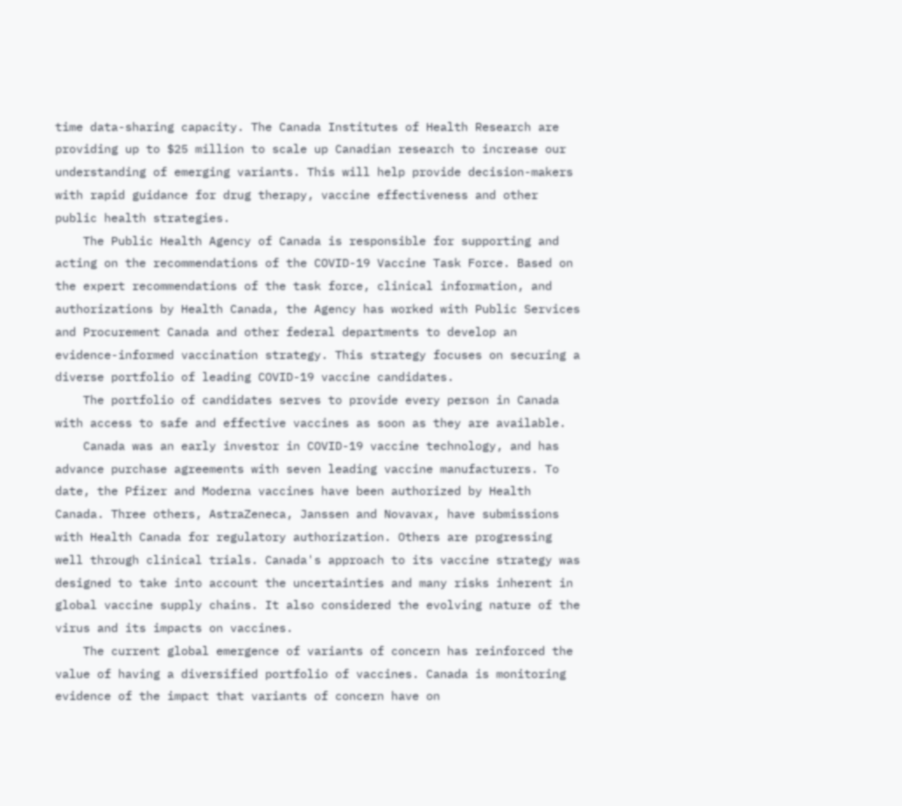time data-sharing capacity. The Canada Institutes of Health Research are providing up to $25 million to scale up Canadian research to increase our understanding of emerging variants. This will help provide decision-makers with rapid guidance for drug therapy, vaccine effectiveness and other public health strategies.
    The Public Health Agency of Canada is responsible for supporting and acting on the recommendations of the COVID-19 Vaccine Task Force. Based on the expert recommendations of the task force, clinical information, and authorizations by Health Canada, the Agency has worked with Public Services and Procurement Canada and other federal departments to develop an evidence-informed vaccination strategy. This strategy focuses on securing a diverse portfolio of leading COVID-19 vaccine candidates.
    The portfolio of candidates serves to provide every person in Canada with access to safe and effective vaccines as soon as they are available.
    Canada was an early investor in COVID-19 vaccine technology, and has advance purchase agreements with seven leading vaccine manufacturers. To date, the Pfizer and Moderna vaccines have been authorized by Health Canada. Three others, AstraZeneca, Janssen and Novavax, have submissions with Health Canada for regulatory authorization. Others are progressing well through clinical trials. Canada's approach to its vaccine strategy was designed to take into account the uncertainties and many risks inherent in global vaccine supply chains. It also considered the evolving nature of the virus and its impacts on vaccines.
    The current global emergence of variants of concern has reinforced the value of having a diversified portfolio of vaccines. Canada is monitoring evidence of the impact that variants of concern have on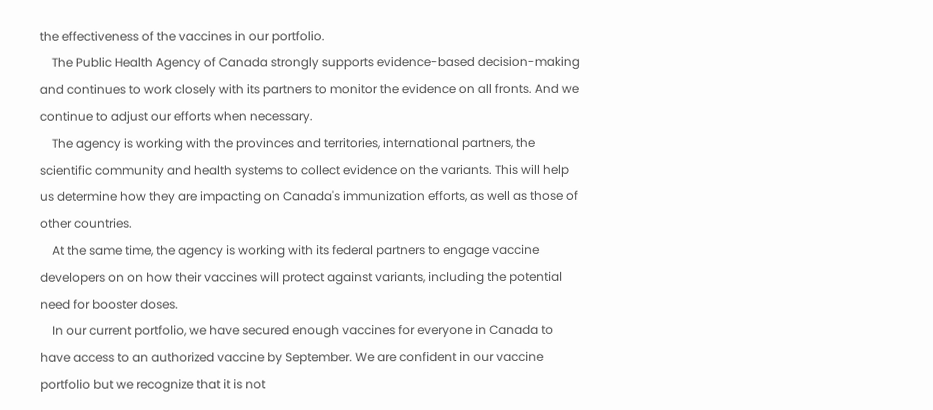the effectiveness of the vaccines in our portfolio.
    The Public Health Agency of Canada strongly supports evidence-based decision-making and continues to work closely with its partners to monitor the evidence on all fronts. And we continue to adjust our efforts when necessary.
    The agency is working with the provinces and territories, international partners, the scientific community and health systems to collect evidence on the variants. This will help us determine how they are impacting on Canada's immunization efforts, as well as those of other countries.
    At the same time, the agency is working with its federal partners to engage vaccine developers on on how their vaccines will protect against variants, including the potential need for booster doses.
    In our current portfolio, we have secured enough vaccines for everyone in Canada to have access to an authorized vaccine by September. We are confident in our vaccine portfolio but we recognize that it is not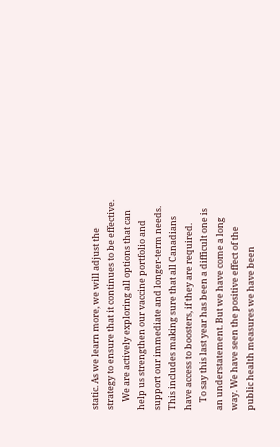static. As we learn more, we will adjust the strategy to ensure that it continues to be effective.
    We are actively exploring all options that can help us strengthen our vaccine portfolio and support our immediate and longer-term needs. This includes making sure that all Canadians have access to boosters, if they are required.
    To say this last year has been a difficult one is an understatement. But we have come a long way. We have seen the positive effect of the public health measures we have been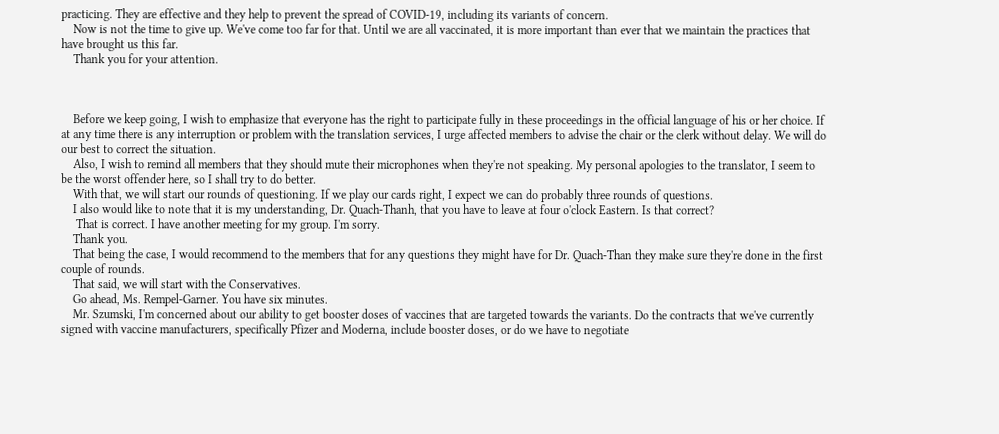practicing. They are effective and they help to prevent the spread of COVID-19, including its variants of concern.
    Now is not the time to give up. We've come too far for that. Until we are all vaccinated, it is more important than ever that we maintain the practices that have brought us this far.
    Thank you for your attention.



    Before we keep going, I wish to emphasize that everyone has the right to participate fully in these proceedings in the official language of his or her choice. If at any time there is any interruption or problem with the translation services, I urge affected members to advise the chair or the clerk without delay. We will do our best to correct the situation.
    Also, I wish to remind all members that they should mute their microphones when they're not speaking. My personal apologies to the translator, I seem to be the worst offender here, so I shall try to do better.
    With that, we will start our rounds of questioning. If we play our cards right, I expect we can do probably three rounds of questions.
    I also would like to note that it is my understanding, Dr. Quach-Thanh, that you have to leave at four o'clock Eastern. Is that correct?
     That is correct. I have another meeting for my group. I'm sorry.
    Thank you.
    That being the case, I would recommend to the members that for any questions they might have for Dr. Quach-Than they make sure they're done in the first couple of rounds.
    That said, we will start with the Conservatives.
    Go ahead, Ms. Rempel-Garner. You have six minutes.
    Mr. Szumski, I'm concerned about our ability to get booster doses of vaccines that are targeted towards the variants. Do the contracts that we've currently signed with vaccine manufacturers, specifically Pfizer and Moderna, include booster doses, or do we have to negotiate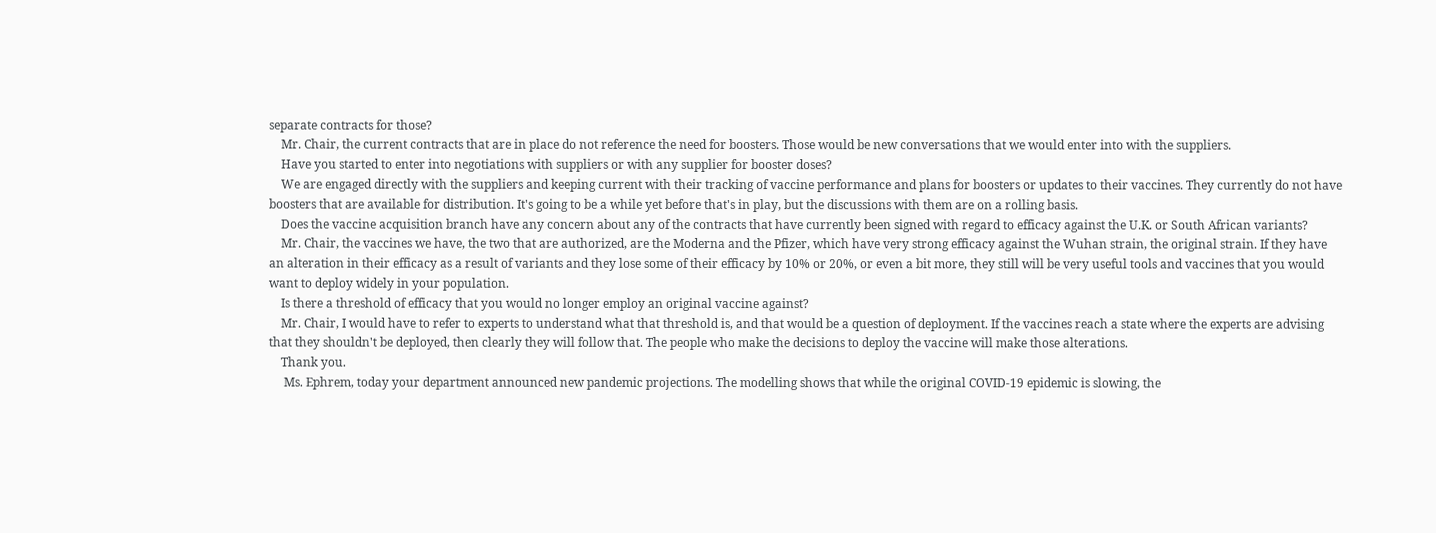separate contracts for those?
    Mr. Chair, the current contracts that are in place do not reference the need for boosters. Those would be new conversations that we would enter into with the suppliers.
    Have you started to enter into negotiations with suppliers or with any supplier for booster doses?
    We are engaged directly with the suppliers and keeping current with their tracking of vaccine performance and plans for boosters or updates to their vaccines. They currently do not have boosters that are available for distribution. It's going to be a while yet before that's in play, but the discussions with them are on a rolling basis.
    Does the vaccine acquisition branch have any concern about any of the contracts that have currently been signed with regard to efficacy against the U.K. or South African variants?
    Mr. Chair, the vaccines we have, the two that are authorized, are the Moderna and the Pfizer, which have very strong efficacy against the Wuhan strain, the original strain. If they have an alteration in their efficacy as a result of variants and they lose some of their efficacy by 10% or 20%, or even a bit more, they still will be very useful tools and vaccines that you would want to deploy widely in your population.
    Is there a threshold of efficacy that you would no longer employ an original vaccine against?
    Mr. Chair, I would have to refer to experts to understand what that threshold is, and that would be a question of deployment. If the vaccines reach a state where the experts are advising that they shouldn't be deployed, then clearly they will follow that. The people who make the decisions to deploy the vaccine will make those alterations.
    Thank you.
     Ms. Ephrem, today your department announced new pandemic projections. The modelling shows that while the original COVID-19 epidemic is slowing, the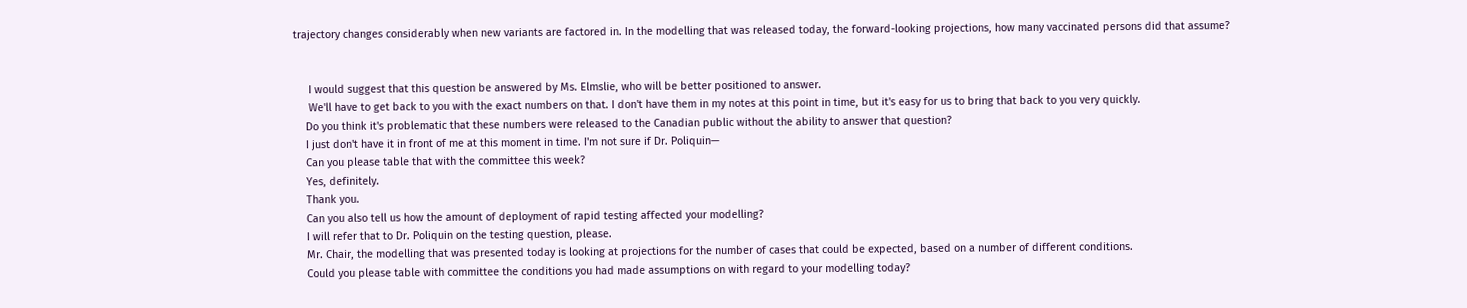trajectory changes considerably when new variants are factored in. In the modelling that was released today, the forward-looking projections, how many vaccinated persons did that assume?


     I would suggest that this question be answered by Ms. Elmslie, who will be better positioned to answer.
     We'll have to get back to you with the exact numbers on that. I don't have them in my notes at this point in time, but it's easy for us to bring that back to you very quickly.
    Do you think it's problematic that these numbers were released to the Canadian public without the ability to answer that question?
    I just don't have it in front of me at this moment in time. I'm not sure if Dr. Poliquin—
    Can you please table that with the committee this week?
    Yes, definitely.
    Thank you.
    Can you also tell us how the amount of deployment of rapid testing affected your modelling?
    I will refer that to Dr. Poliquin on the testing question, please.
    Mr. Chair, the modelling that was presented today is looking at projections for the number of cases that could be expected, based on a number of different conditions.
    Could you please table with committee the conditions you had made assumptions on with regard to your modelling today?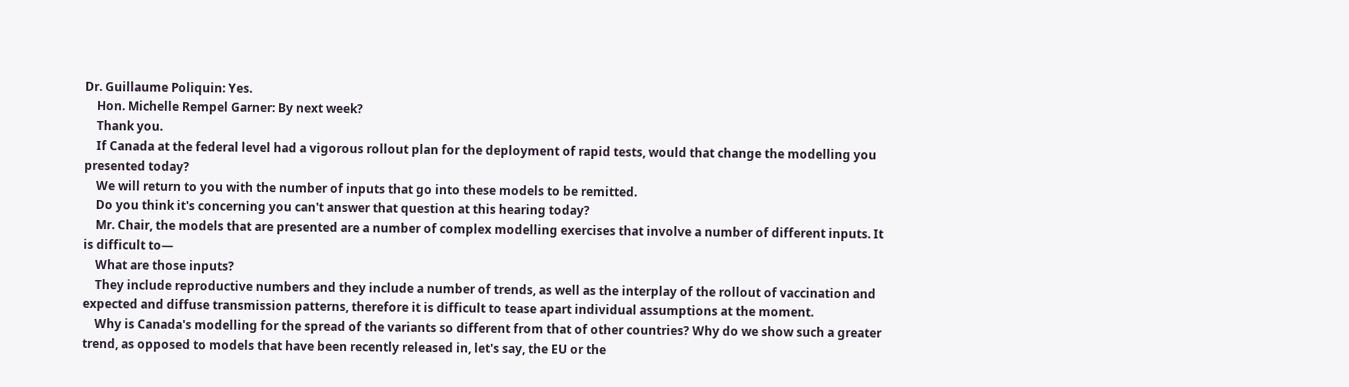Dr. Guillaume Poliquin: Yes.
    Hon. Michelle Rempel Garner: By next week?
    Thank you.
    If Canada at the federal level had a vigorous rollout plan for the deployment of rapid tests, would that change the modelling you presented today?
    We will return to you with the number of inputs that go into these models to be remitted.
    Do you think it's concerning you can't answer that question at this hearing today?
    Mr. Chair, the models that are presented are a number of complex modelling exercises that involve a number of different inputs. It is difficult to—
    What are those inputs?
    They include reproductive numbers and they include a number of trends, as well as the interplay of the rollout of vaccination and expected and diffuse transmission patterns, therefore it is difficult to tease apart individual assumptions at the moment.
    Why is Canada's modelling for the spread of the variants so different from that of other countries? Why do we show such a greater trend, as opposed to models that have been recently released in, let's say, the EU or the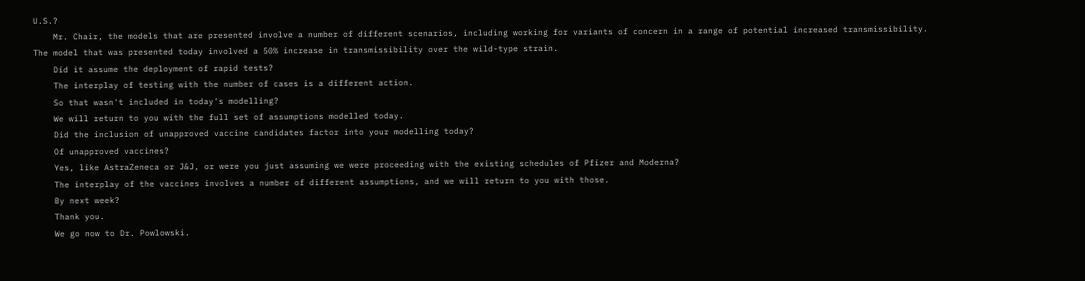U.S.?
    Mr. Chair, the models that are presented involve a number of different scenarios, including working for variants of concern in a range of potential increased transmissibility. The model that was presented today involved a 50% increase in transmissibility over the wild-type strain.
    Did it assume the deployment of rapid tests?
    The interplay of testing with the number of cases is a different action.
    So that wasn't included in today's modelling?
    We will return to you with the full set of assumptions modelled today.
    Did the inclusion of unapproved vaccine candidates factor into your modelling today?
    Of unapproved vaccines?
    Yes, like AstraZeneca or J&J, or were you just assuming we were proceeding with the existing schedules of Pfizer and Moderna?
    The interplay of the vaccines involves a number of different assumptions, and we will return to you with those.
    By next week?
    Thank you.
    We go now to Dr. Powlowski.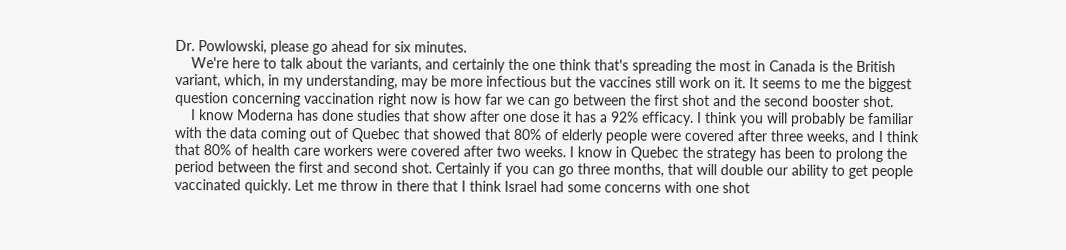Dr. Powlowski, please go ahead for six minutes.
    We're here to talk about the variants, and certainly the one think that's spreading the most in Canada is the British variant, which, in my understanding, may be more infectious but the vaccines still work on it. It seems to me the biggest question concerning vaccination right now is how far we can go between the first shot and the second booster shot.
    I know Moderna has done studies that show after one dose it has a 92% efficacy. I think you will probably be familiar with the data coming out of Quebec that showed that 80% of elderly people were covered after three weeks, and I think that 80% of health care workers were covered after two weeks. I know in Quebec the strategy has been to prolong the period between the first and second shot. Certainly if you can go three months, that will double our ability to get people vaccinated quickly. Let me throw in there that I think Israel had some concerns with one shot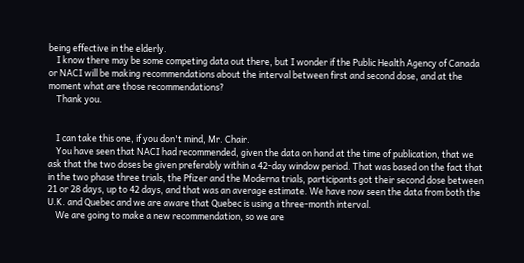being effective in the elderly.
    I know there may be some competing data out there, but I wonder if the Public Health Agency of Canada or NACI will be making recommendations about the interval between first and second dose, and at the moment what are those recommendations?
    Thank you.


    I can take this one, if you don't mind, Mr. Chair.
    You have seen that NACI had recommended, given the data on hand at the time of publication, that we ask that the two doses be given preferably within a 42-day window period. That was based on the fact that in the two phase three trials, the Pfizer and the Moderna trials, participants got their second dose between 21 or 28 days, up to 42 days, and that was an average estimate. We have now seen the data from both the U.K. and Quebec and we are aware that Quebec is using a three-month interval.
    We are going to make a new recommendation, so we are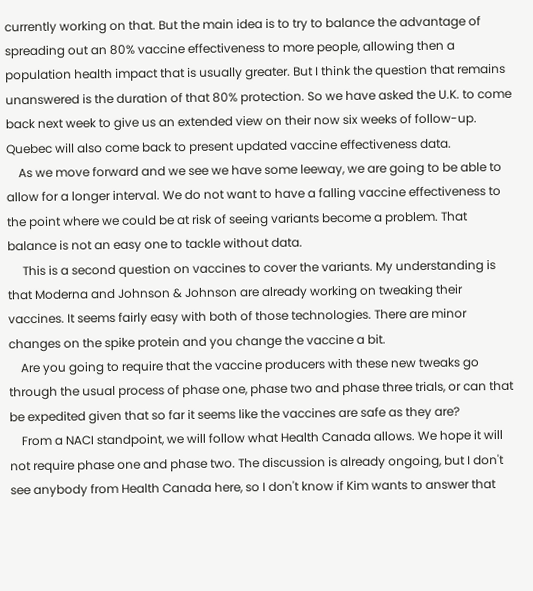currently working on that. But the main idea is to try to balance the advantage of spreading out an 80% vaccine effectiveness to more people, allowing then a population health impact that is usually greater. But I think the question that remains unanswered is the duration of that 80% protection. So we have asked the U.K. to come back next week to give us an extended view on their now six weeks of follow-up. Quebec will also come back to present updated vaccine effectiveness data.
    As we move forward and we see we have some leeway, we are going to be able to allow for a longer interval. We do not want to have a falling vaccine effectiveness to the point where we could be at risk of seeing variants become a problem. That balance is not an easy one to tackle without data.
     This is a second question on vaccines to cover the variants. My understanding is that Moderna and Johnson & Johnson are already working on tweaking their vaccines. It seems fairly easy with both of those technologies. There are minor changes on the spike protein and you change the vaccine a bit.
    Are you going to require that the vaccine producers with these new tweaks go through the usual process of phase one, phase two and phase three trials, or can that be expedited given that so far it seems like the vaccines are safe as they are?
    From a NACI standpoint, we will follow what Health Canada allows. We hope it will not require phase one and phase two. The discussion is already ongoing, but I don't see anybody from Health Canada here, so I don't know if Kim wants to answer that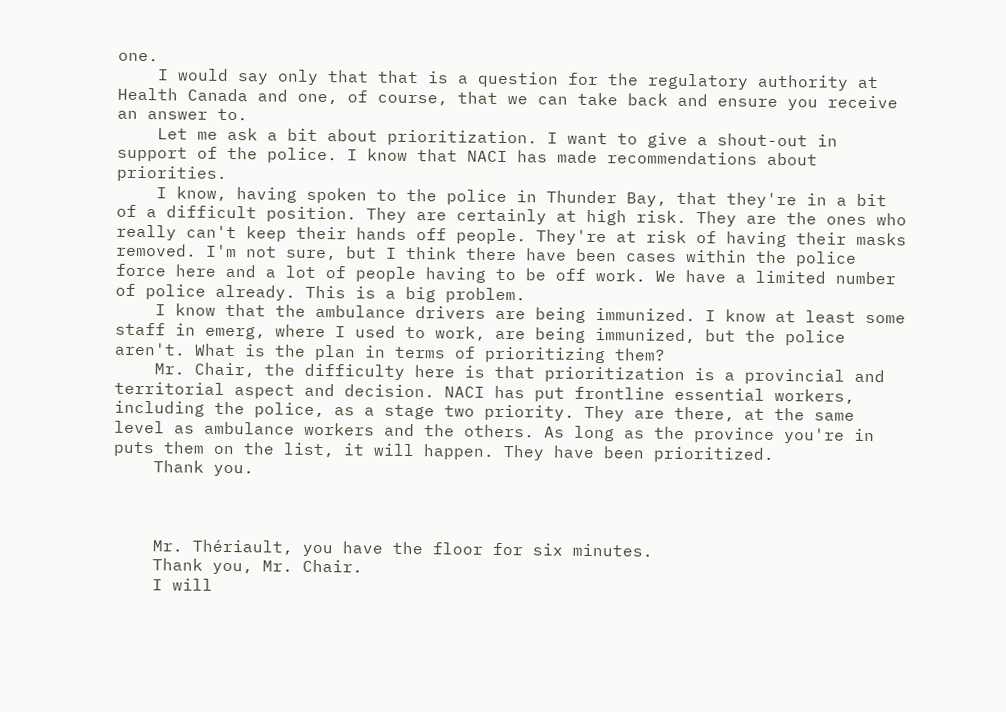one.
    I would say only that that is a question for the regulatory authority at Health Canada and one, of course, that we can take back and ensure you receive an answer to.
    Let me ask a bit about prioritization. I want to give a shout-out in support of the police. I know that NACI has made recommendations about priorities.
    I know, having spoken to the police in Thunder Bay, that they're in a bit of a difficult position. They are certainly at high risk. They are the ones who really can't keep their hands off people. They're at risk of having their masks removed. I'm not sure, but I think there have been cases within the police force here and a lot of people having to be off work. We have a limited number of police already. This is a big problem.
    I know that the ambulance drivers are being immunized. I know at least some staff in emerg, where I used to work, are being immunized, but the police aren't. What is the plan in terms of prioritizing them?
    Mr. Chair, the difficulty here is that prioritization is a provincial and territorial aspect and decision. NACI has put frontline essential workers, including the police, as a stage two priority. They are there, at the same level as ambulance workers and the others. As long as the province you're in puts them on the list, it will happen. They have been prioritized.
    Thank you.



    Mr. Thériault, you have the floor for six minutes.
    Thank you, Mr. Chair.
    I will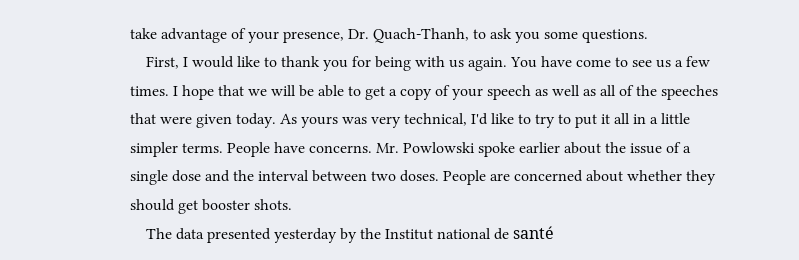take advantage of your presence, Dr. Quach-Thanh, to ask you some questions.
    First, I would like to thank you for being with us again. You have come to see us a few times. I hope that we will be able to get a copy of your speech as well as all of the speeches that were given today. As yours was very technical, I'd like to try to put it all in a little simpler terms. People have concerns. Mr. Powlowski spoke earlier about the issue of a single dose and the interval between two doses. People are concerned about whether they should get booster shots.
    The data presented yesterday by the Institut national de santé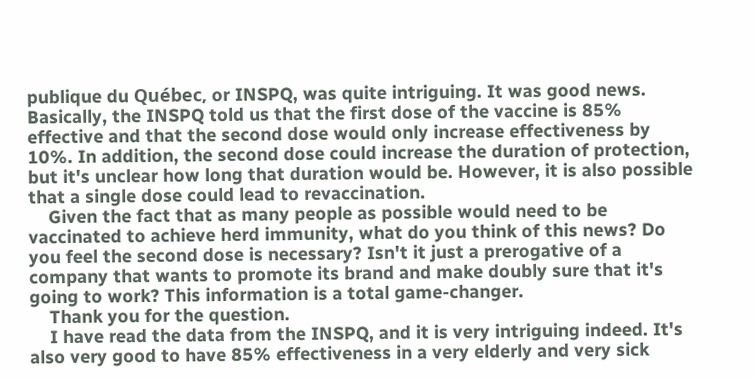publique du Québec, or INSPQ, was quite intriguing. It was good news. Basically, the INSPQ told us that the first dose of the vaccine is 85% effective and that the second dose would only increase effectiveness by 10%. In addition, the second dose could increase the duration of protection, but it's unclear how long that duration would be. However, it is also possible that a single dose could lead to revaccination.
    Given the fact that as many people as possible would need to be vaccinated to achieve herd immunity, what do you think of this news? Do you feel the second dose is necessary? Isn't it just a prerogative of a company that wants to promote its brand and make doubly sure that it's going to work? This information is a total game-changer.
    Thank you for the question.
    I have read the data from the INSPQ, and it is very intriguing indeed. It's also very good to have 85% effectiveness in a very elderly and very sick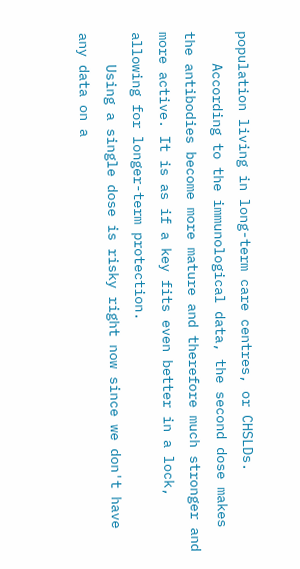population living in long-term care centres, or CHSLDs.
    According to the immunological data, the second dose makes the antibodies become more mature and therefore much stronger and more active. It is as if a key fits even better in a lock, allowing for longer-term protection.
    Using a single dose is risky right now since we don't have any data on a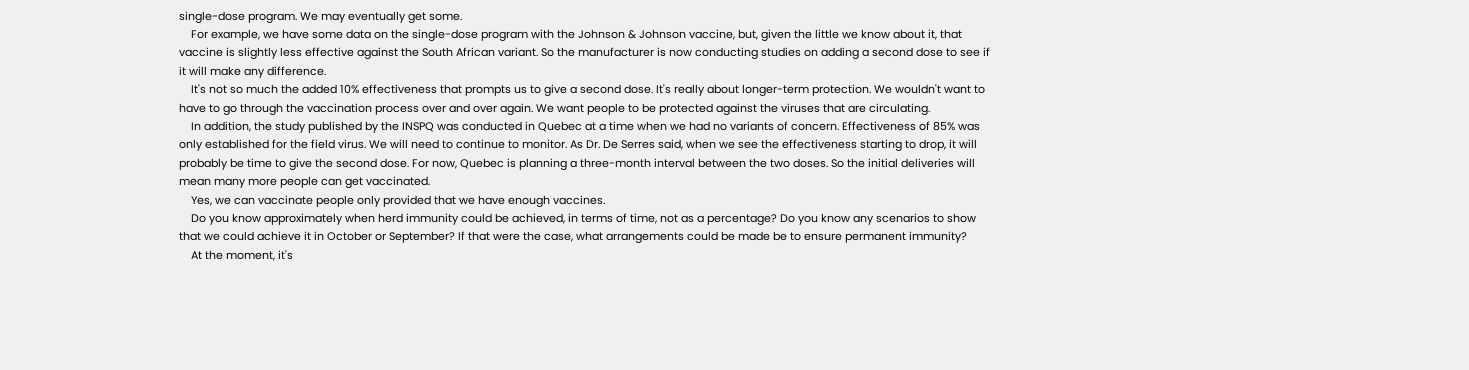single-dose program. We may eventually get some.
    For example, we have some data on the single-dose program with the Johnson & Johnson vaccine, but, given the little we know about it, that vaccine is slightly less effective against the South African variant. So the manufacturer is now conducting studies on adding a second dose to see if it will make any difference.
    It's not so much the added 10% effectiveness that prompts us to give a second dose. It's really about longer-term protection. We wouldn't want to have to go through the vaccination process over and over again. We want people to be protected against the viruses that are circulating.
    In addition, the study published by the INSPQ was conducted in Quebec at a time when we had no variants of concern. Effectiveness of 85% was only established for the field virus. We will need to continue to monitor. As Dr. De Serres said, when we see the effectiveness starting to drop, it will probably be time to give the second dose. For now, Quebec is planning a three-month interval between the two doses. So the initial deliveries will mean many more people can get vaccinated.
    Yes, we can vaccinate people only provided that we have enough vaccines.
    Do you know approximately when herd immunity could be achieved, in terms of time, not as a percentage? Do you know any scenarios to show that we could achieve it in October or September? If that were the case, what arrangements could be made be to ensure permanent immunity?
    At the moment, it's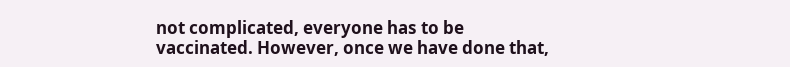not complicated, everyone has to be vaccinated. However, once we have done that,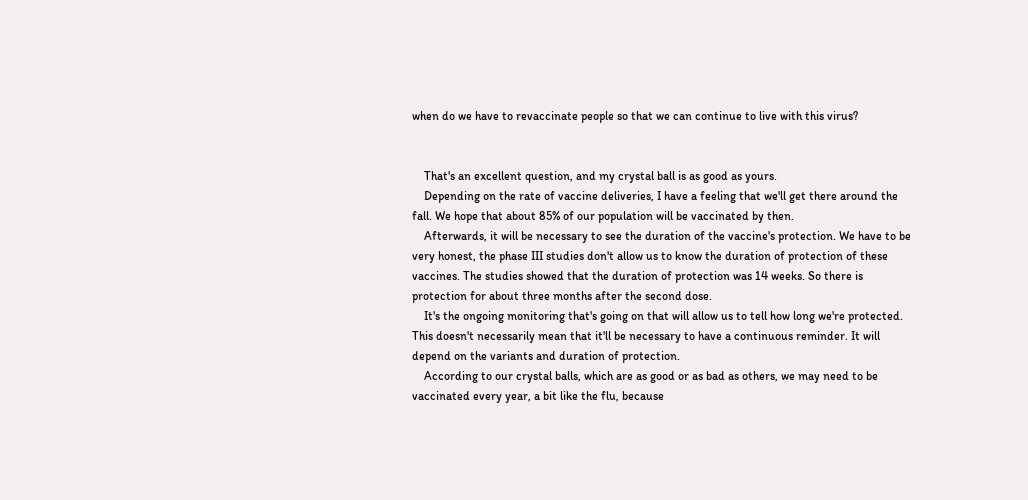when do we have to revaccinate people so that we can continue to live with this virus?


    That's an excellent question, and my crystal ball is as good as yours.
    Depending on the rate of vaccine deliveries, I have a feeling that we'll get there around the fall. We hope that about 85% of our population will be vaccinated by then.
    Afterwards, it will be necessary to see the duration of the vaccine's protection. We have to be very honest, the phase III studies don't allow us to know the duration of protection of these vaccines. The studies showed that the duration of protection was 14 weeks. So there is protection for about three months after the second dose.
    It's the ongoing monitoring that's going on that will allow us to tell how long we're protected. This doesn't necessarily mean that it'll be necessary to have a continuous reminder. It will depend on the variants and duration of protection.
    According to our crystal balls, which are as good or as bad as others, we may need to be vaccinated every year, a bit like the flu, because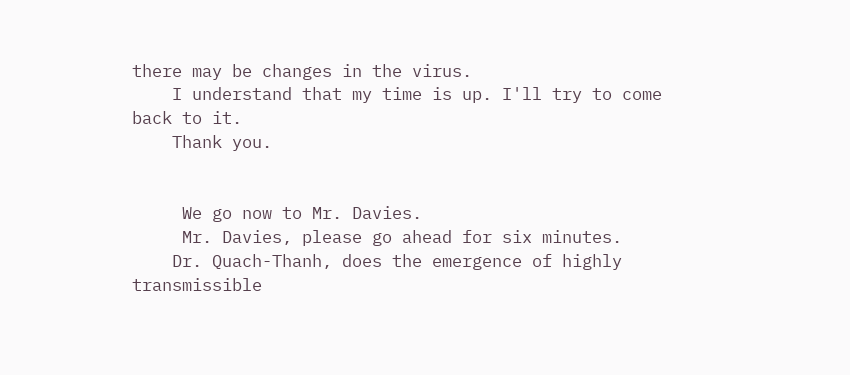there may be changes in the virus.
    I understand that my time is up. I'll try to come back to it.
    Thank you.


     We go now to Mr. Davies.
     Mr. Davies, please go ahead for six minutes.
    Dr. Quach-Thanh, does the emergence of highly transmissible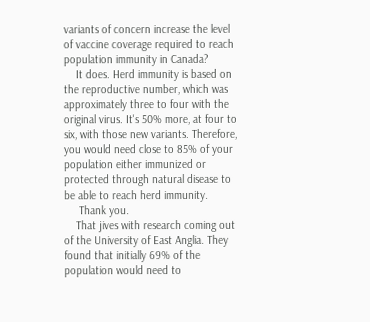variants of concern increase the level of vaccine coverage required to reach population immunity in Canada?
    It does. Herd immunity is based on the reproductive number, which was approximately three to four with the original virus. It's 50% more, at four to six, with those new variants. Therefore, you would need close to 85% of your population either immunized or protected through natural disease to be able to reach herd immunity.
     Thank you.
    That jives with research coming out of the University of East Anglia. They found that initially 69% of the population would need to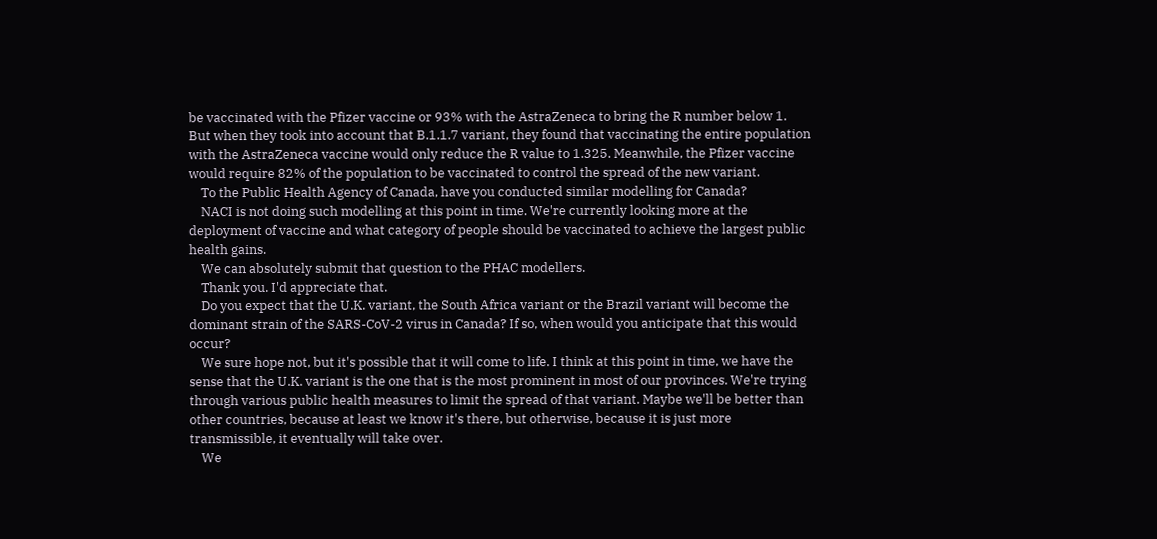be vaccinated with the Pfizer vaccine or 93% with the AstraZeneca to bring the R number below 1. But when they took into account that B.1.1.7 variant, they found that vaccinating the entire population with the AstraZeneca vaccine would only reduce the R value to 1.325. Meanwhile, the Pfizer vaccine would require 82% of the population to be vaccinated to control the spread of the new variant.
    To the Public Health Agency of Canada, have you conducted similar modelling for Canada?
    NACI is not doing such modelling at this point in time. We're currently looking more at the deployment of vaccine and what category of people should be vaccinated to achieve the largest public health gains.
    We can absolutely submit that question to the PHAC modellers.
    Thank you. I'd appreciate that.
    Do you expect that the U.K. variant, the South Africa variant or the Brazil variant will become the dominant strain of the SARS-CoV-2 virus in Canada? If so, when would you anticipate that this would occur?
    We sure hope not, but it's possible that it will come to life. I think at this point in time, we have the sense that the U.K. variant is the one that is the most prominent in most of our provinces. We're trying through various public health measures to limit the spread of that variant. Maybe we'll be better than other countries, because at least we know it's there, but otherwise, because it is just more transmissible, it eventually will take over.
    We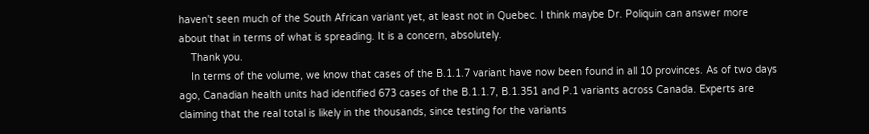haven't seen much of the South African variant yet, at least not in Quebec. I think maybe Dr. Poliquin can answer more about that in terms of what is spreading. It is a concern, absolutely.
    Thank you.
    In terms of the volume, we know that cases of the B.1.1.7 variant have now been found in all 10 provinces. As of two days ago, Canadian health units had identified 673 cases of the B.1.1.7, B.1.351 and P.1 variants across Canada. Experts are claiming that the real total is likely in the thousands, since testing for the variants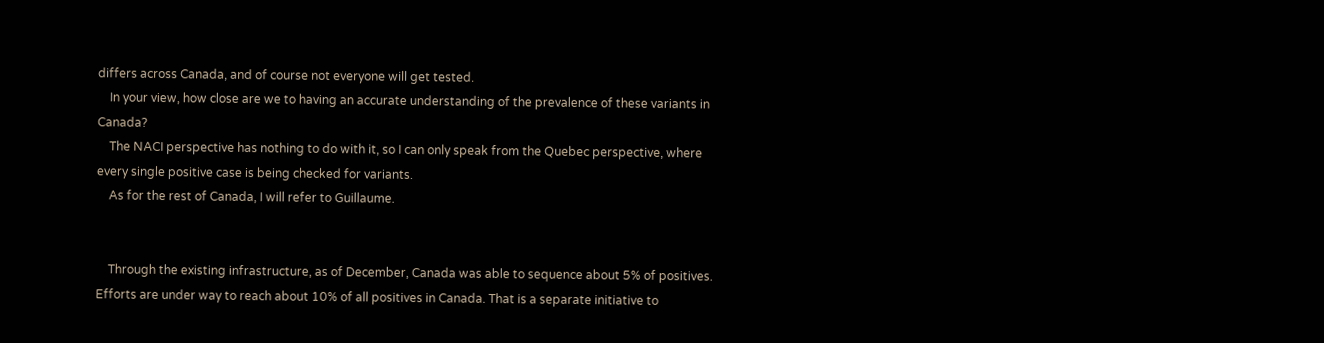differs across Canada, and of course not everyone will get tested.
    In your view, how close are we to having an accurate understanding of the prevalence of these variants in Canada?
    The NACI perspective has nothing to do with it, so I can only speak from the Quebec perspective, where every single positive case is being checked for variants.
    As for the rest of Canada, I will refer to Guillaume.


    Through the existing infrastructure, as of December, Canada was able to sequence about 5% of positives. Efforts are under way to reach about 10% of all positives in Canada. That is a separate initiative to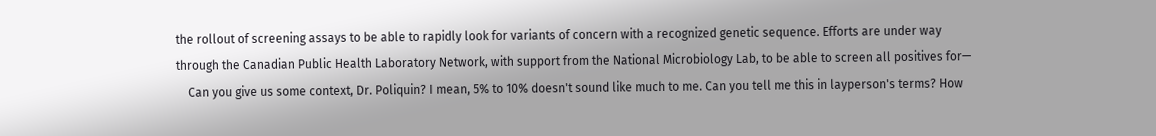the rollout of screening assays to be able to rapidly look for variants of concern with a recognized genetic sequence. Efforts are under way through the Canadian Public Health Laboratory Network, with support from the National Microbiology Lab, to be able to screen all positives for—
    Can you give us some context, Dr. Poliquin? I mean, 5% to 10% doesn't sound like much to me. Can you tell me this in layperson's terms? How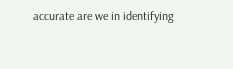accurate are we in identifying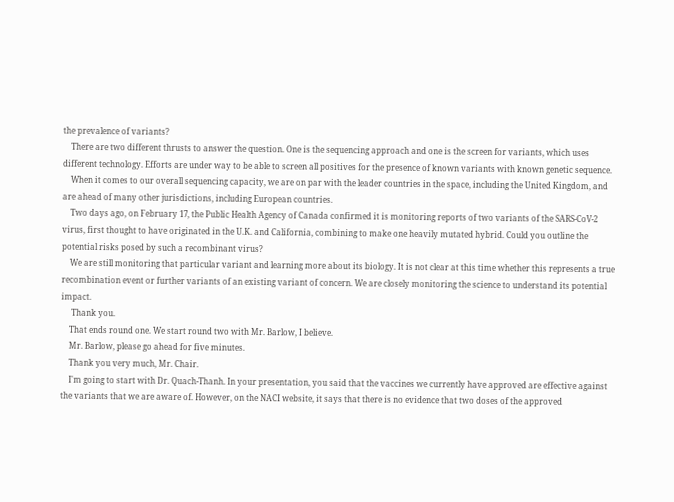the prevalence of variants?
    There are two different thrusts to answer the question. One is the sequencing approach and one is the screen for variants, which uses different technology. Efforts are under way to be able to screen all positives for the presence of known variants with known genetic sequence.
    When it comes to our overall sequencing capacity, we are on par with the leader countries in the space, including the United Kingdom, and are ahead of many other jurisdictions, including European countries.
    Two days ago, on February 17, the Public Health Agency of Canada confirmed it is monitoring reports of two variants of the SARS-CoV-2 virus, first thought to have originated in the U.K. and California, combining to make one heavily mutated hybrid. Could you outline the potential risks posed by such a recombinant virus?
    We are still monitoring that particular variant and learning more about its biology. It is not clear at this time whether this represents a true recombination event or further variants of an existing variant of concern. We are closely monitoring the science to understand its potential impact.
     Thank you.
    That ends round one. We start round two with Mr. Barlow, I believe.
    Mr. Barlow, please go ahead for five minutes.
    Thank you very much, Mr. Chair.
    I'm going to start with Dr. Quach-Thanh. In your presentation, you said that the vaccines we currently have approved are effective against the variants that we are aware of. However, on the NACI website, it says that there is no evidence that two doses of the approved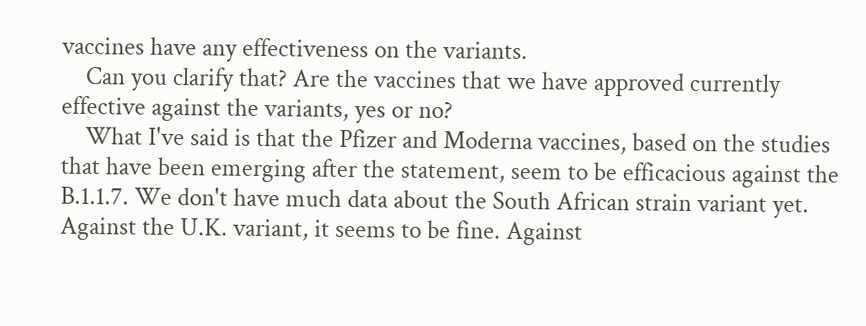vaccines have any effectiveness on the variants.
    Can you clarify that? Are the vaccines that we have approved currently effective against the variants, yes or no?
    What I've said is that the Pfizer and Moderna vaccines, based on the studies that have been emerging after the statement, seem to be efficacious against the B.1.1.7. We don't have much data about the South African strain variant yet. Against the U.K. variant, it seems to be fine. Against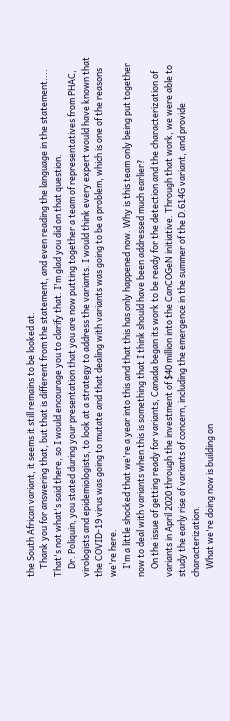the South African variant, it seems it still remains to be looked at.
    Thank you for answering that, but that is different from the statement, and even reading the language in the statement.... That's not what's said there, so I would encourage you to clarify that. I'm glad you did on that question.
    Dr. Poliquin, you stated during your presentation that you are now putting together a team of representatives from PHAC, virologists and epidemiologists, to look at a strategy to address the variants. I would think every expert would have known that the COVID-19 virus was going to mutate and that dealing with variants was going to be a problem, which is one of the reasons we're here.
    I'm a little shocked that we're a year into this and that this has only happened now. Why is this team only being put together now to deal with variants when this is something that I think should have been addressed much earlier?
    On the issue of getting ready for variants, Canada began its work to be ready for the detection and the characterization of variants in April 2020 through the investment of $40 million into the CanCOGeN initiative. Through that work, we were able to study the early rise of variants of concern, including the emergence in the summer of the D.614G variant, and provide characterization.
    What we're doing now is building on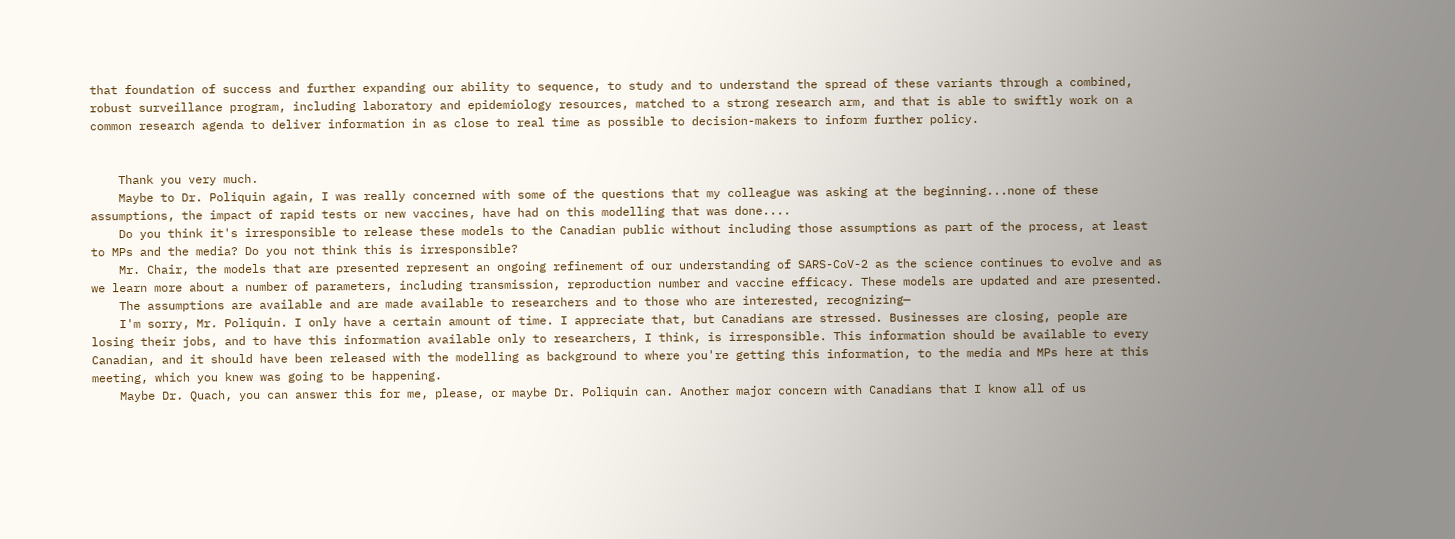that foundation of success and further expanding our ability to sequence, to study and to understand the spread of these variants through a combined, robust surveillance program, including laboratory and epidemiology resources, matched to a strong research arm, and that is able to swiftly work on a common research agenda to deliver information in as close to real time as possible to decision-makers to inform further policy.


    Thank you very much.
    Maybe to Dr. Poliquin again, I was really concerned with some of the questions that my colleague was asking at the beginning...none of these assumptions, the impact of rapid tests or new vaccines, have had on this modelling that was done....
    Do you think it's irresponsible to release these models to the Canadian public without including those assumptions as part of the process, at least to MPs and the media? Do you not think this is irresponsible?
    Mr. Chair, the models that are presented represent an ongoing refinement of our understanding of SARS-CoV-2 as the science continues to evolve and as we learn more about a number of parameters, including transmission, reproduction number and vaccine efficacy. These models are updated and are presented.
    The assumptions are available and are made available to researchers and to those who are interested, recognizing—
    I'm sorry, Mr. Poliquin. I only have a certain amount of time. I appreciate that, but Canadians are stressed. Businesses are closing, people are losing their jobs, and to have this information available only to researchers, I think, is irresponsible. This information should be available to every Canadian, and it should have been released with the modelling as background to where you're getting this information, to the media and MPs here at this meeting, which you knew was going to be happening.
    Maybe Dr. Quach, you can answer this for me, please, or maybe Dr. Poliquin can. Another major concern with Canadians that I know all of us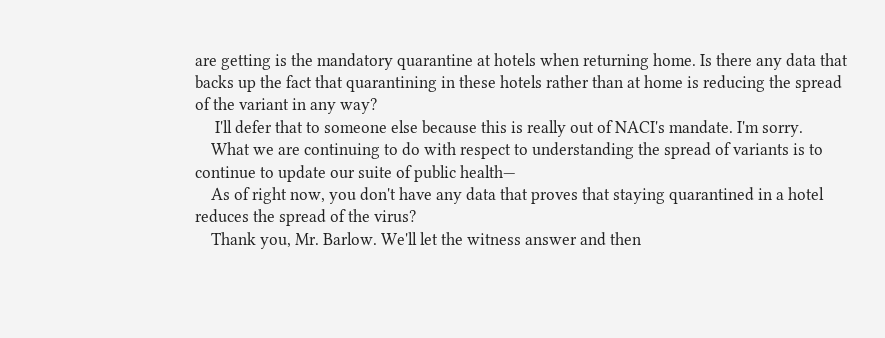are getting is the mandatory quarantine at hotels when returning home. Is there any data that backs up the fact that quarantining in these hotels rather than at home is reducing the spread of the variant in any way?
     I'll defer that to someone else because this is really out of NACI's mandate. I'm sorry.
    What we are continuing to do with respect to understanding the spread of variants is to continue to update our suite of public health—
    As of right now, you don't have any data that proves that staying quarantined in a hotel reduces the spread of the virus?
    Thank you, Mr. Barlow. We'll let the witness answer and then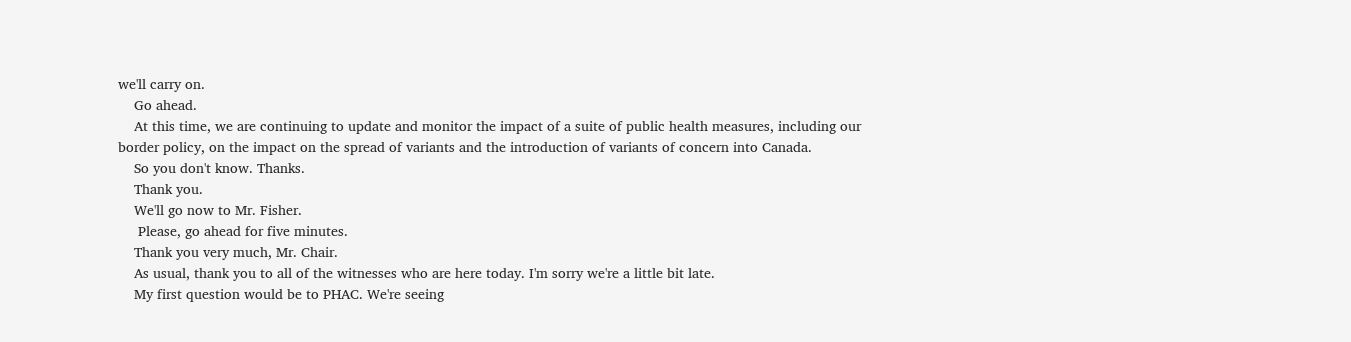we'll carry on.
    Go ahead.
    At this time, we are continuing to update and monitor the impact of a suite of public health measures, including our border policy, on the impact on the spread of variants and the introduction of variants of concern into Canada.
    So you don't know. Thanks.
    Thank you.
    We'll go now to Mr. Fisher.
     Please, go ahead for five minutes.
    Thank you very much, Mr. Chair.
    As usual, thank you to all of the witnesses who are here today. I'm sorry we're a little bit late.
    My first question would be to PHAC. We're seeing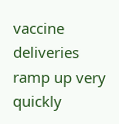vaccine deliveries ramp up very quickly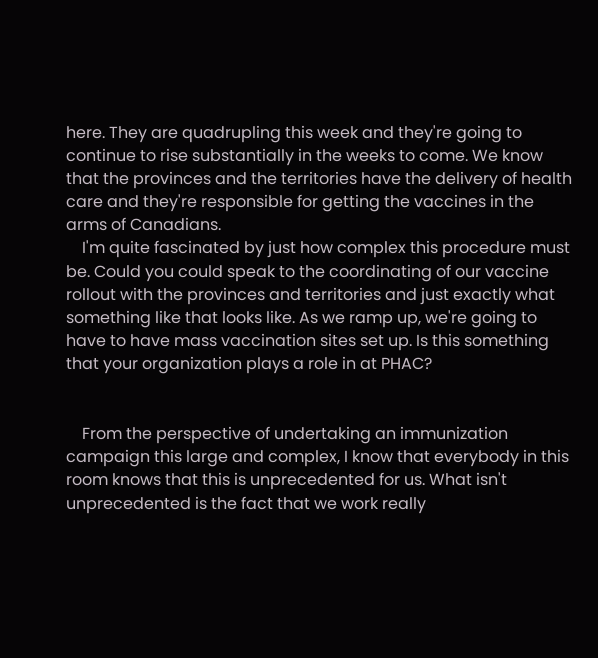here. They are quadrupling this week and they're going to continue to rise substantially in the weeks to come. We know that the provinces and the territories have the delivery of health care and they're responsible for getting the vaccines in the arms of Canadians.
    I'm quite fascinated by just how complex this procedure must be. Could you could speak to the coordinating of our vaccine rollout with the provinces and territories and just exactly what something like that looks like. As we ramp up, we're going to have to have mass vaccination sites set up. Is this something that your organization plays a role in at PHAC?


    From the perspective of undertaking an immunization campaign this large and complex, I know that everybody in this room knows that this is unprecedented for us. What isn't unprecedented is the fact that we work really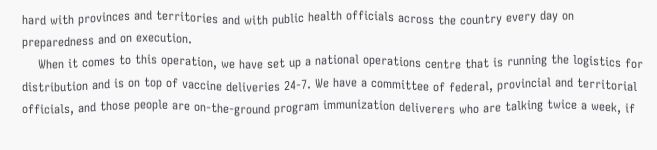hard with provinces and territories and with public health officials across the country every day on preparedness and on execution.
    When it comes to this operation, we have set up a national operations centre that is running the logistics for distribution and is on top of vaccine deliveries 24-7. We have a committee of federal, provincial and territorial officials, and those people are on-the-ground program immunization deliverers who are talking twice a week, if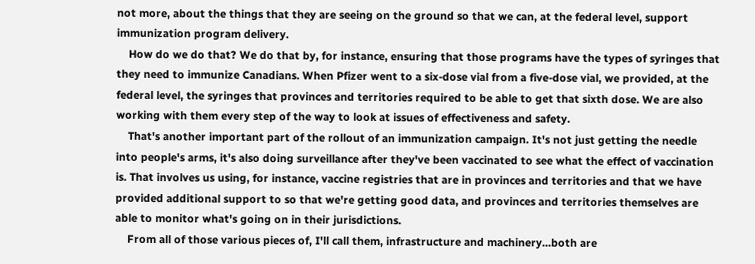not more, about the things that they are seeing on the ground so that we can, at the federal level, support immunization program delivery.
    How do we do that? We do that by, for instance, ensuring that those programs have the types of syringes that they need to immunize Canadians. When Pfizer went to a six-dose vial from a five-dose vial, we provided, at the federal level, the syringes that provinces and territories required to be able to get that sixth dose. We are also working with them every step of the way to look at issues of effectiveness and safety.
    That's another important part of the rollout of an immunization campaign. It's not just getting the needle into people's arms, it's also doing surveillance after they've been vaccinated to see what the effect of vaccination is. That involves us using, for instance, vaccine registries that are in provinces and territories and that we have provided additional support to so that we're getting good data, and provinces and territories themselves are able to monitor what's going on in their jurisdictions.
    From all of those various pieces of, I'll call them, infrastructure and machinery...both are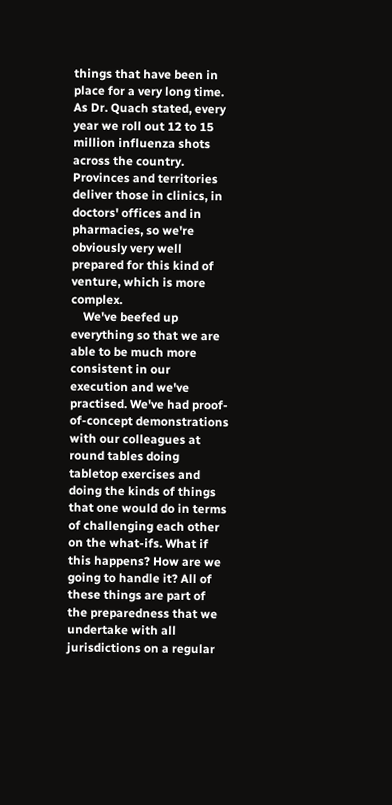things that have been in place for a very long time. As Dr. Quach stated, every year we roll out 12 to 15 million influenza shots across the country. Provinces and territories deliver those in clinics, in doctors' offices and in pharmacies, so we're obviously very well prepared for this kind of venture, which is more complex.
    We've beefed up everything so that we are able to be much more consistent in our execution and we've practised. We've had proof-of-concept demonstrations with our colleagues at round tables doing tabletop exercises and doing the kinds of things that one would do in terms of challenging each other on the what-ifs. What if this happens? How are we going to handle it? All of these things are part of the preparedness that we undertake with all jurisdictions on a regular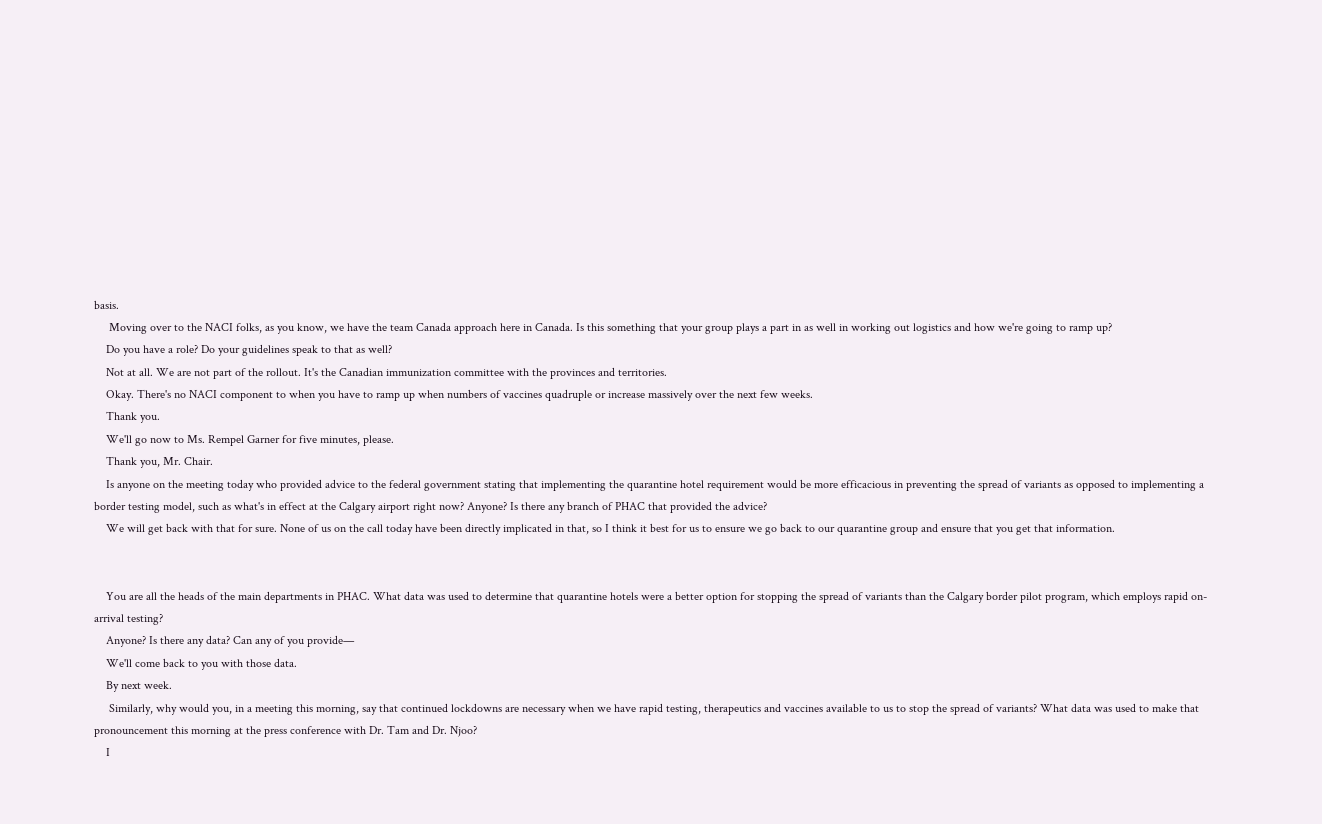basis.
     Moving over to the NACI folks, as you know, we have the team Canada approach here in Canada. Is this something that your group plays a part in as well in working out logistics and how we're going to ramp up?
    Do you have a role? Do your guidelines speak to that as well?
    Not at all. We are not part of the rollout. It's the Canadian immunization committee with the provinces and territories.
    Okay. There's no NACI component to when you have to ramp up when numbers of vaccines quadruple or increase massively over the next few weeks.
    Thank you.
    We'll go now to Ms. Rempel Garner for five minutes, please.
    Thank you, Mr. Chair.
    Is anyone on the meeting today who provided advice to the federal government stating that implementing the quarantine hotel requirement would be more efficacious in preventing the spread of variants as opposed to implementing a border testing model, such as what's in effect at the Calgary airport right now? Anyone? Is there any branch of PHAC that provided the advice?
    We will get back with that for sure. None of us on the call today have been directly implicated in that, so I think it best for us to ensure we go back to our quarantine group and ensure that you get that information.


    You are all the heads of the main departments in PHAC. What data was used to determine that quarantine hotels were a better option for stopping the spread of variants than the Calgary border pilot program, which employs rapid on-arrival testing?
    Anyone? Is there any data? Can any of you provide—
    We'll come back to you with those data.
    By next week.
     Similarly, why would you, in a meeting this morning, say that continued lockdowns are necessary when we have rapid testing, therapeutics and vaccines available to us to stop the spread of variants? What data was used to make that pronouncement this morning at the press conference with Dr. Tam and Dr. Njoo?
    I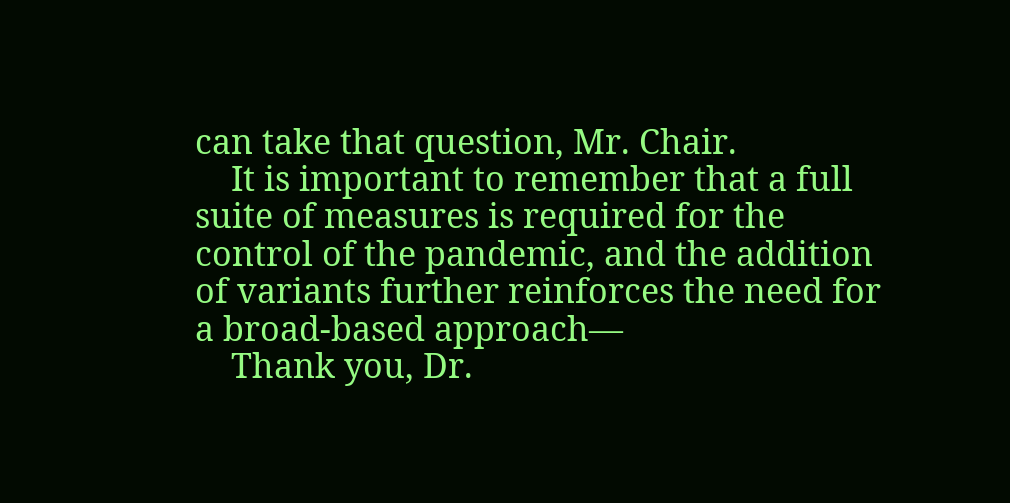can take that question, Mr. Chair.
    It is important to remember that a full suite of measures is required for the control of the pandemic, and the addition of variants further reinforces the need for a broad-based approach—
    Thank you, Dr.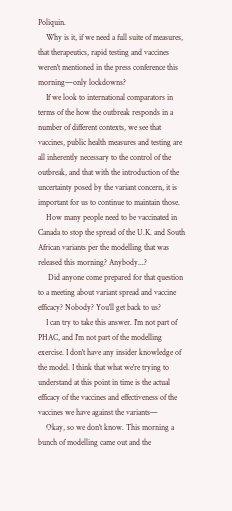Poliquin.
    Why is it, if we need a full suite of measures, that therapeutics, rapid testing and vaccines weren't mentioned in the press conference this morning—only lockdowns?
    If we look to international comparators in terms of the how the outbreak responds in a number of different contexts, we see that vaccines, public health measures and testing are all inherently necessary to the control of the outbreak, and that with the introduction of the uncertainty posed by the variant concern, it is important for us to continue to maintain those.
    How many people need to be vaccinated in Canada to stop the spread of the U.K. and South African variants per the modelling that was released this morning? Anybody...?
     Did anyone come prepared for that question to a meeting about variant spread and vaccine efficacy? Nobody? You'll get back to us?
    I can try to take this answer. I'm not part of PHAC, and I'm not part of the modelling exercise. I don't have any insider knowledge of the model. I think that what we're trying to understand at this point in time is the actual efficacy of the vaccines and effectiveness of the vaccines we have against the variants—
    Okay, so we don't know. This morning a bunch of modelling came out and the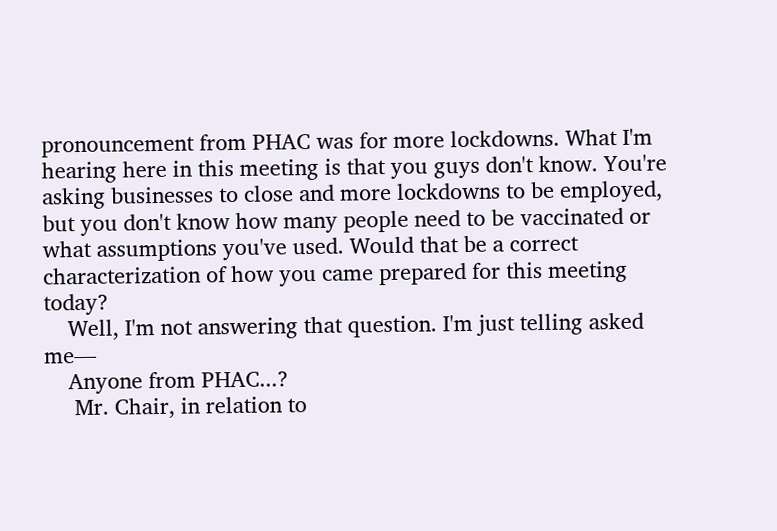pronouncement from PHAC was for more lockdowns. What I'm hearing here in this meeting is that you guys don't know. You're asking businesses to close and more lockdowns to be employed, but you don't know how many people need to be vaccinated or what assumptions you've used. Would that be a correct characterization of how you came prepared for this meeting today?
    Well, I'm not answering that question. I'm just telling asked me—
    Anyone from PHAC...?
     Mr. Chair, in relation to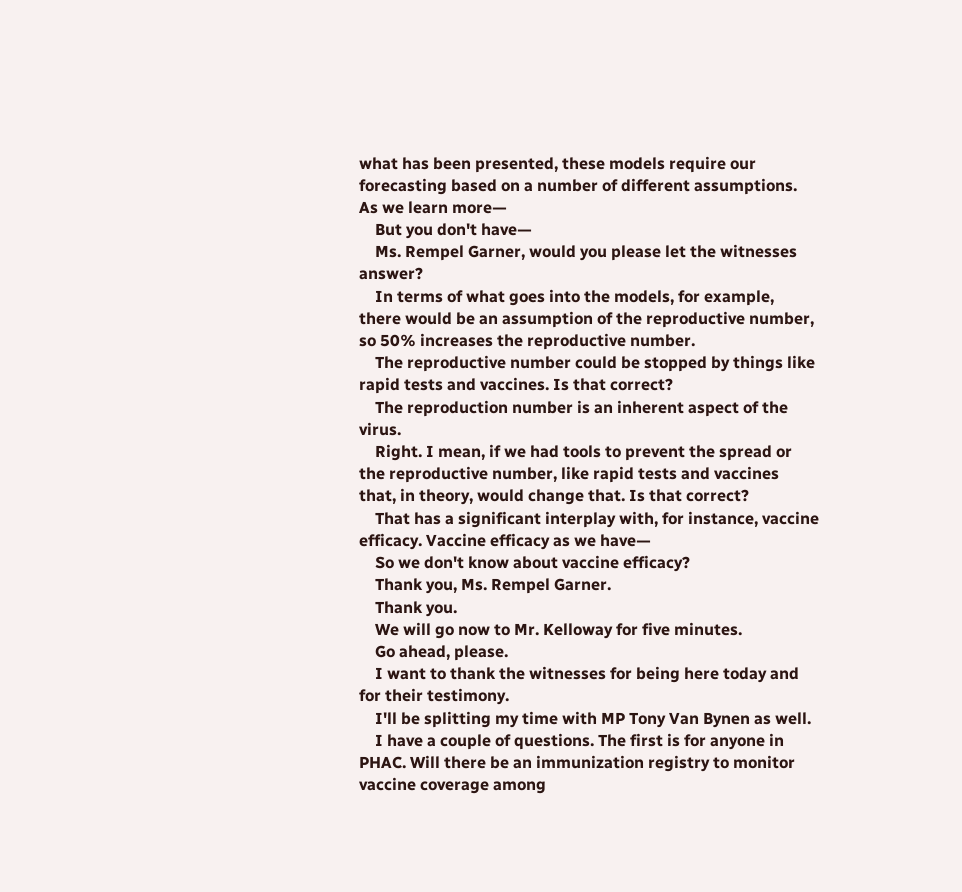what has been presented, these models require our forecasting based on a number of different assumptions. As we learn more—
    But you don't have—
    Ms. Rempel Garner, would you please let the witnesses answer?
    In terms of what goes into the models, for example, there would be an assumption of the reproductive number, so 50% increases the reproductive number.
    The reproductive number could be stopped by things like rapid tests and vaccines. Is that correct?
    The reproduction number is an inherent aspect of the virus.
    Right. I mean, if we had tools to prevent the spread or the reproductive number, like rapid tests and vaccines that, in theory, would change that. Is that correct?
    That has a significant interplay with, for instance, vaccine efficacy. Vaccine efficacy as we have—
    So we don't know about vaccine efficacy?
    Thank you, Ms. Rempel Garner.
    Thank you.
    We will go now to Mr. Kelloway for five minutes.
    Go ahead, please.
    I want to thank the witnesses for being here today and for their testimony.
    I'll be splitting my time with MP Tony Van Bynen as well.
    I have a couple of questions. The first is for anyone in PHAC. Will there be an immunization registry to monitor vaccine coverage among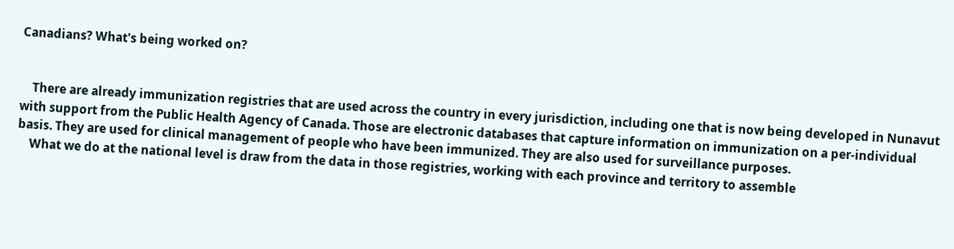Canadians? What's being worked on?


    There are already immunization registries that are used across the country in every jurisdiction, including one that is now being developed in Nunavut with support from the Public Health Agency of Canada. Those are electronic databases that capture information on immunization on a per-individual basis. They are used for clinical management of people who have been immunized. They are also used for surveillance purposes.
    What we do at the national level is draw from the data in those registries, working with each province and territory to assemble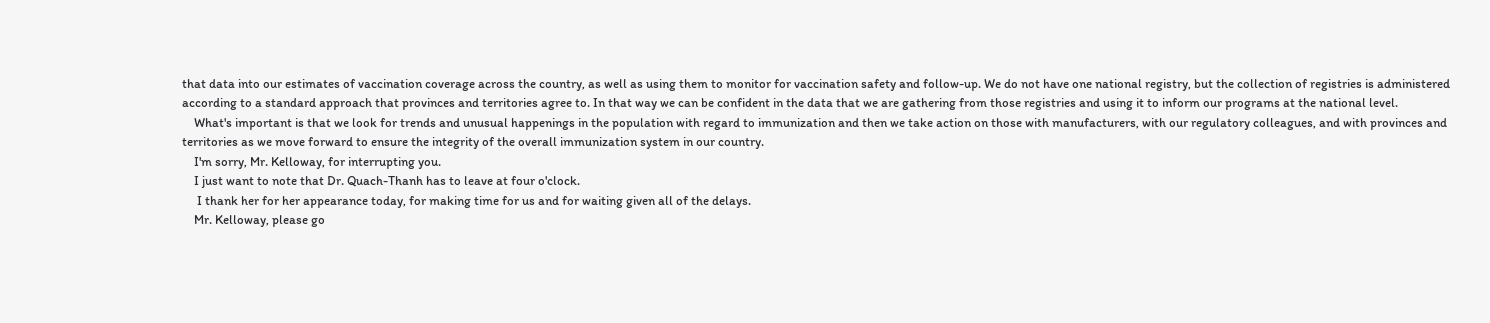that data into our estimates of vaccination coverage across the country, as well as using them to monitor for vaccination safety and follow-up. We do not have one national registry, but the collection of registries is administered according to a standard approach that provinces and territories agree to. In that way we can be confident in the data that we are gathering from those registries and using it to inform our programs at the national level.
    What's important is that we look for trends and unusual happenings in the population with regard to immunization and then we take action on those with manufacturers, with our regulatory colleagues, and with provinces and territories as we move forward to ensure the integrity of the overall immunization system in our country.
    I'm sorry, Mr. Kelloway, for interrupting you.
    I just want to note that Dr. Quach-Thanh has to leave at four o'clock.
     I thank her for her appearance today, for making time for us and for waiting given all of the delays.
    Mr. Kelloway, please go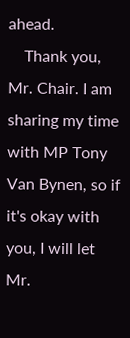ahead.
    Thank you, Mr. Chair. I am sharing my time with MP Tony Van Bynen, so if it's okay with you, I will let Mr.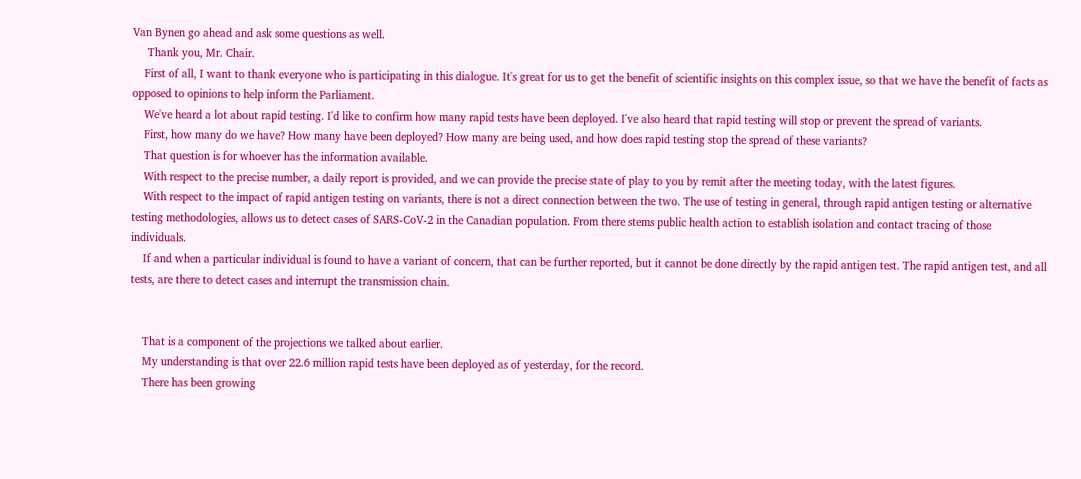Van Bynen go ahead and ask some questions as well.
     Thank you, Mr. Chair.
    First of all, I want to thank everyone who is participating in this dialogue. It's great for us to get the benefit of scientific insights on this complex issue, so that we have the benefit of facts as opposed to opinions to help inform the Parliament.
    We've heard a lot about rapid testing. I'd like to confirm how many rapid tests have been deployed. I've also heard that rapid testing will stop or prevent the spread of variants.
    First, how many do we have? How many have been deployed? How many are being used, and how does rapid testing stop the spread of these variants?
    That question is for whoever has the information available.
    With respect to the precise number, a daily report is provided, and we can provide the precise state of play to you by remit after the meeting today, with the latest figures.
    With respect to the impact of rapid antigen testing on variants, there is not a direct connection between the two. The use of testing in general, through rapid antigen testing or alternative testing methodologies, allows us to detect cases of SARS-CoV-2 in the Canadian population. From there stems public health action to establish isolation and contact tracing of those individuals.
    If and when a particular individual is found to have a variant of concern, that can be further reported, but it cannot be done directly by the rapid antigen test. The rapid antigen test, and all tests, are there to detect cases and interrupt the transmission chain.


    That is a component of the projections we talked about earlier.
    My understanding is that over 22.6 million rapid tests have been deployed as of yesterday, for the record.
    There has been growing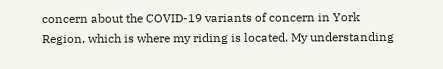concern about the COVID-19 variants of concern in York Region, which is where my riding is located. My understanding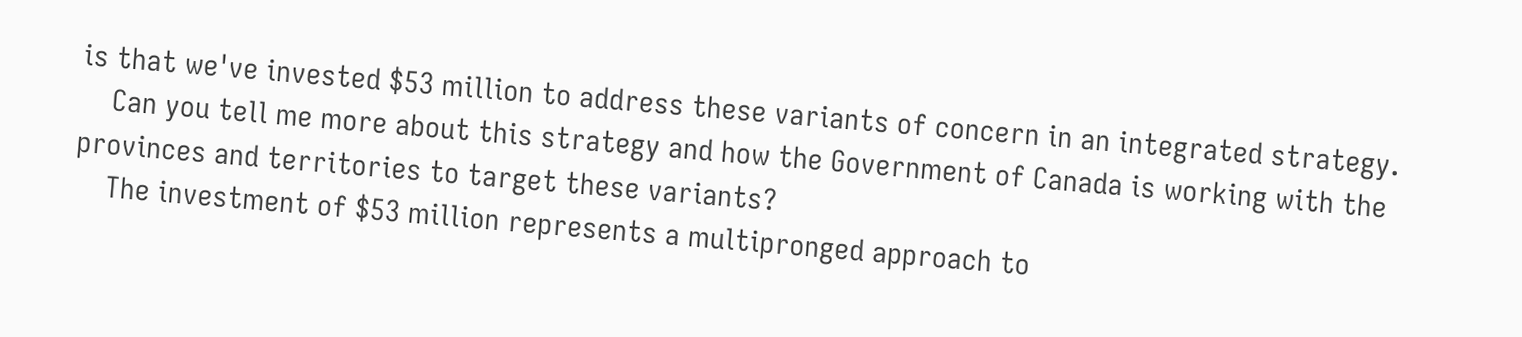is that we've invested $53 million to address these variants of concern in an integrated strategy.
    Can you tell me more about this strategy and how the Government of Canada is working with the provinces and territories to target these variants?
    The investment of $53 million represents a multipronged approach to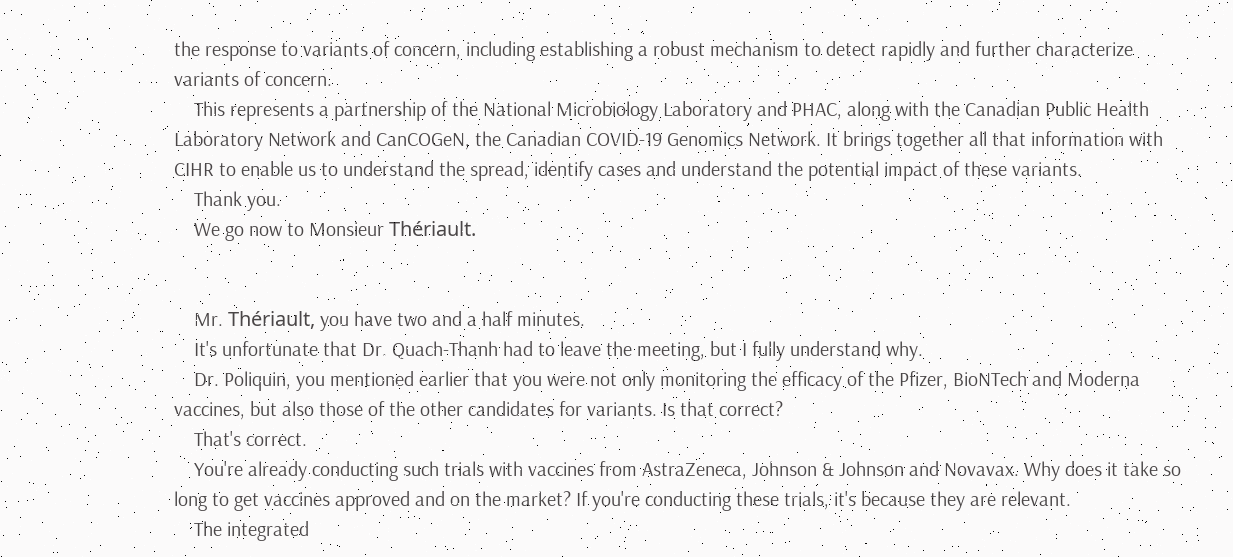the response to variants of concern, including establishing a robust mechanism to detect rapidly and further characterize variants of concern.
    This represents a partnership of the National Microbiology Laboratory and PHAC, along with the Canadian Public Health Laboratory Network and CanCOGeN, the Canadian COVID-19 Genomics Network. It brings together all that information with CIHR to enable us to understand the spread, identify cases and understand the potential impact of these variants.
    Thank you.
    We go now to Monsieur Thériault.


    Mr. Thériault, you have two and a half minutes.
    It's unfortunate that Dr. Quach-Thanh had to leave the meeting, but I fully understand why.
    Dr. Poliquin, you mentioned earlier that you were not only monitoring the efficacy of the Pfizer, BioNTech and Moderna vaccines, but also those of the other candidates for variants. Is that correct?
    That's correct.
    You're already conducting such trials with vaccines from AstraZeneca, Johnson & Johnson and Novavax. Why does it take so long to get vaccines approved and on the market? If you're conducting these trials, it's because they are relevant.
    The integrated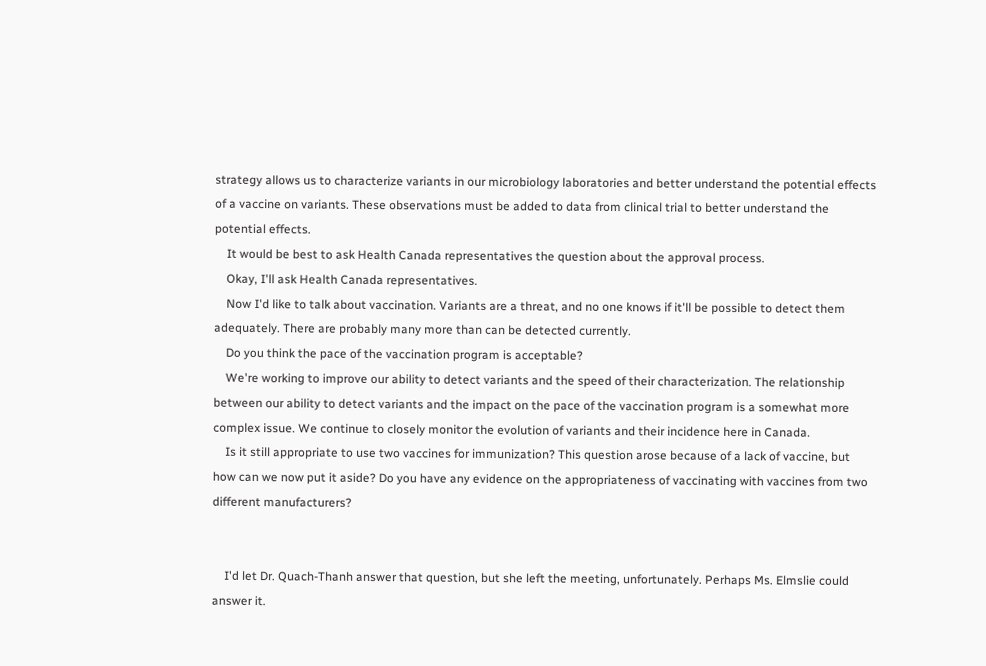strategy allows us to characterize variants in our microbiology laboratories and better understand the potential effects of a vaccine on variants. These observations must be added to data from clinical trial to better understand the potential effects.
    It would be best to ask Health Canada representatives the question about the approval process.
    Okay, I'll ask Health Canada representatives.
    Now I'd like to talk about vaccination. Variants are a threat, and no one knows if it'll be possible to detect them adequately. There are probably many more than can be detected currently.
    Do you think the pace of the vaccination program is acceptable?
    We're working to improve our ability to detect variants and the speed of their characterization. The relationship between our ability to detect variants and the impact on the pace of the vaccination program is a somewhat more complex issue. We continue to closely monitor the evolution of variants and their incidence here in Canada.
    Is it still appropriate to use two vaccines for immunization? This question arose because of a lack of vaccine, but how can we now put it aside? Do you have any evidence on the appropriateness of vaccinating with vaccines from two different manufacturers?


    I'd let Dr. Quach-Thanh answer that question, but she left the meeting, unfortunately. Perhaps Ms. Elmslie could answer it.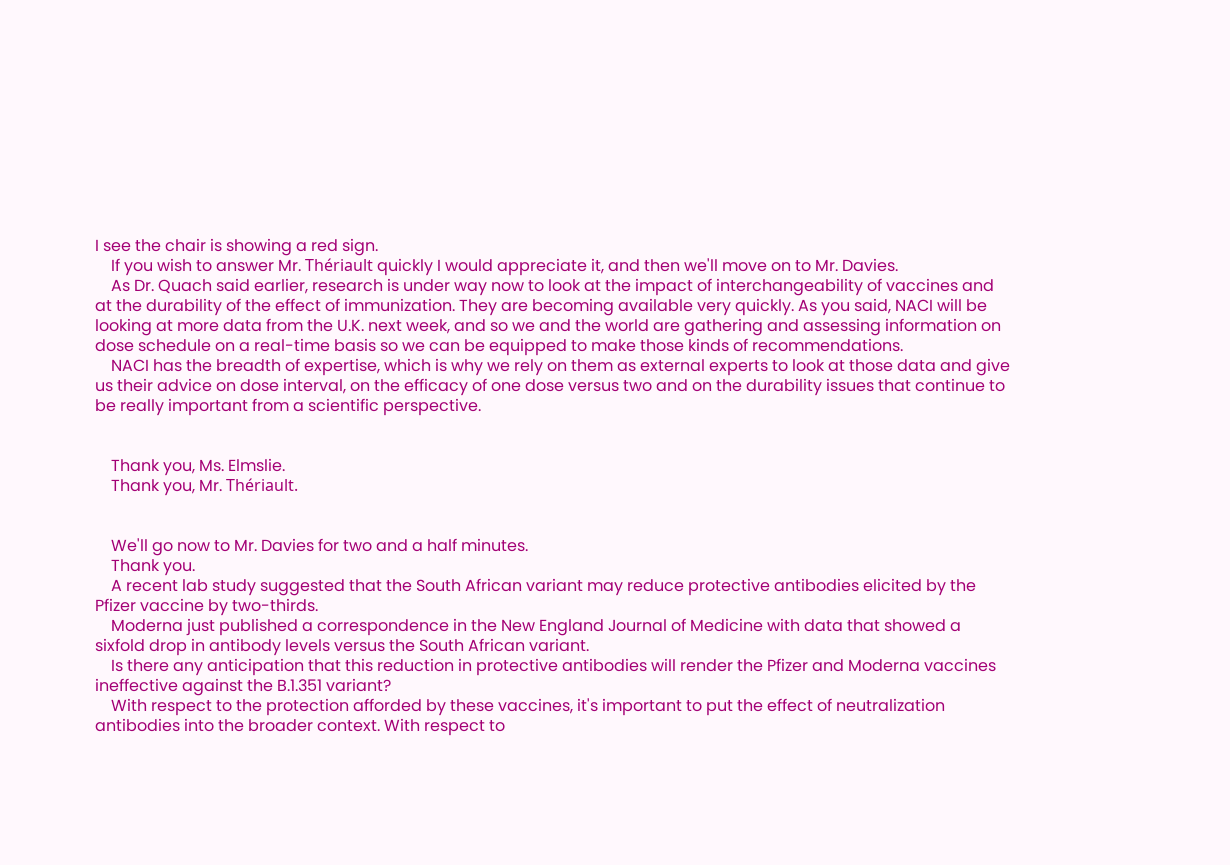I see the chair is showing a red sign.
    If you wish to answer Mr. Thériault quickly I would appreciate it, and then we'll move on to Mr. Davies.
    As Dr. Quach said earlier, research is under way now to look at the impact of interchangeability of vaccines and at the durability of the effect of immunization. They are becoming available very quickly. As you said, NACI will be looking at more data from the U.K. next week, and so we and the world are gathering and assessing information on dose schedule on a real-time basis so we can be equipped to make those kinds of recommendations.
    NACI has the breadth of expertise, which is why we rely on them as external experts to look at those data and give us their advice on dose interval, on the efficacy of one dose versus two and on the durability issues that continue to be really important from a scientific perspective.


    Thank you, Ms. Elmslie.
    Thank you, Mr. Thériault.


    We'll go now to Mr. Davies for two and a half minutes.
    Thank you.
    A recent lab study suggested that the South African variant may reduce protective antibodies elicited by the Pfizer vaccine by two-thirds.
    Moderna just published a correspondence in the New England Journal of Medicine with data that showed a sixfold drop in antibody levels versus the South African variant.
    Is there any anticipation that this reduction in protective antibodies will render the Pfizer and Moderna vaccines ineffective against the B.1.351 variant?
    With respect to the protection afforded by these vaccines, it's important to put the effect of neutralization antibodies into the broader context. With respect to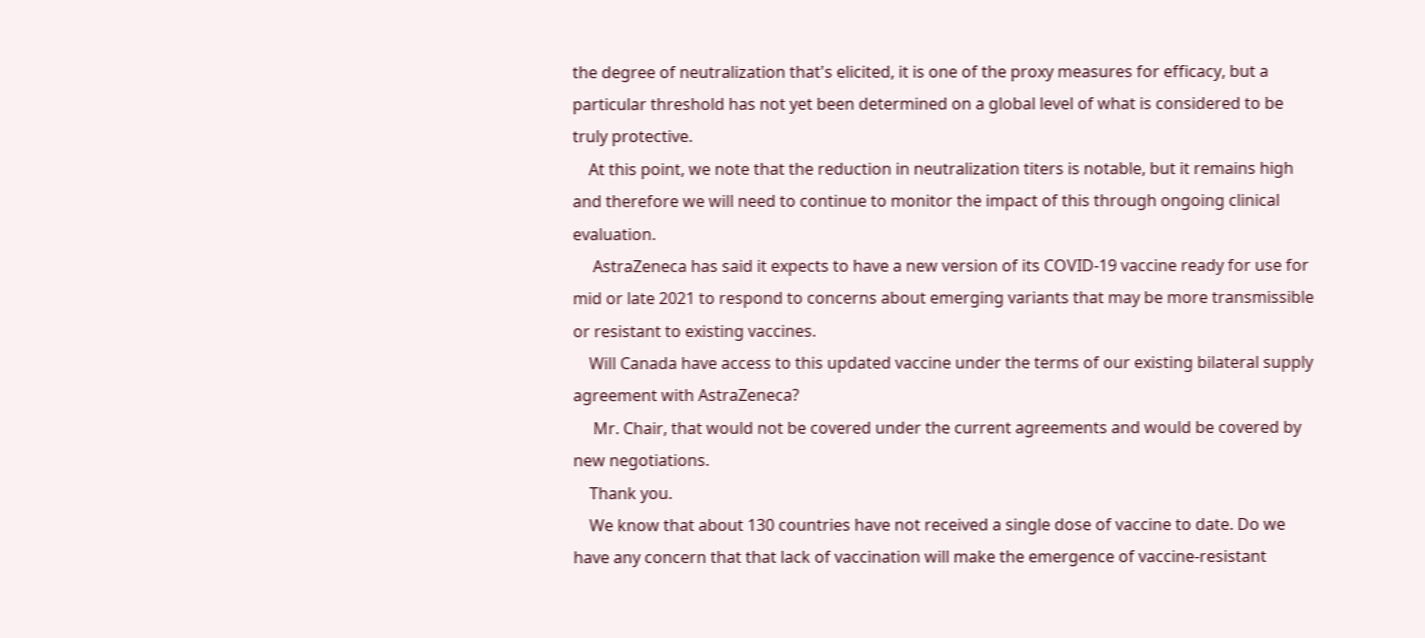the degree of neutralization that's elicited, it is one of the proxy measures for efficacy, but a particular threshold has not yet been determined on a global level of what is considered to be truly protective.
    At this point, we note that the reduction in neutralization titers is notable, but it remains high and therefore we will need to continue to monitor the impact of this through ongoing clinical evaluation.
     AstraZeneca has said it expects to have a new version of its COVID-19 vaccine ready for use for mid or late 2021 to respond to concerns about emerging variants that may be more transmissible or resistant to existing vaccines.
    Will Canada have access to this updated vaccine under the terms of our existing bilateral supply agreement with AstraZeneca?
     Mr. Chair, that would not be covered under the current agreements and would be covered by new negotiations.
    Thank you.
    We know that about 130 countries have not received a single dose of vaccine to date. Do we have any concern that that lack of vaccination will make the emergence of vaccine-resistant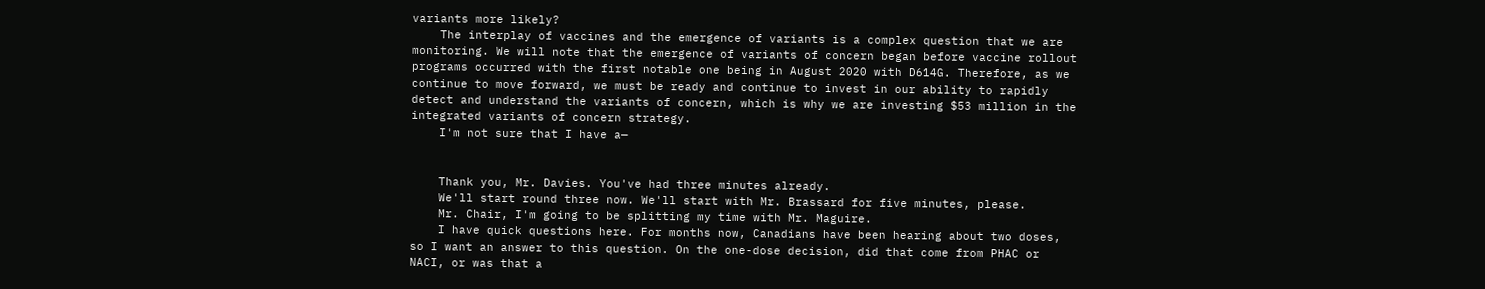variants more likely?
    The interplay of vaccines and the emergence of variants is a complex question that we are monitoring. We will note that the emergence of variants of concern began before vaccine rollout programs occurred with the first notable one being in August 2020 with D614G. Therefore, as we continue to move forward, we must be ready and continue to invest in our ability to rapidly detect and understand the variants of concern, which is why we are investing $53 million in the integrated variants of concern strategy.
    I'm not sure that I have a—


    Thank you, Mr. Davies. You've had three minutes already.
    We'll start round three now. We'll start with Mr. Brassard for five minutes, please.
    Mr. Chair, I'm going to be splitting my time with Mr. Maguire.
    I have quick questions here. For months now, Canadians have been hearing about two doses, so I want an answer to this question. On the one-dose decision, did that come from PHAC or NACI, or was that a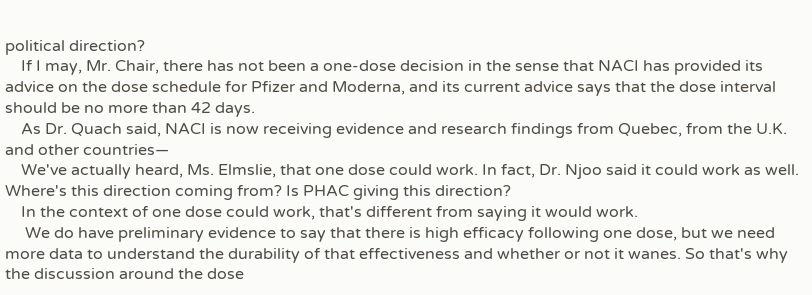political direction?
    If I may, Mr. Chair, there has not been a one-dose decision in the sense that NACI has provided its advice on the dose schedule for Pfizer and Moderna, and its current advice says that the dose interval should be no more than 42 days.
    As Dr. Quach said, NACI is now receiving evidence and research findings from Quebec, from the U.K. and other countries—
    We've actually heard, Ms. Elmslie, that one dose could work. In fact, Dr. Njoo said it could work as well. Where's this direction coming from? Is PHAC giving this direction?
    In the context of one dose could work, that's different from saying it would work.
     We do have preliminary evidence to say that there is high efficacy following one dose, but we need more data to understand the durability of that effectiveness and whether or not it wanes. So that's why the discussion around the dose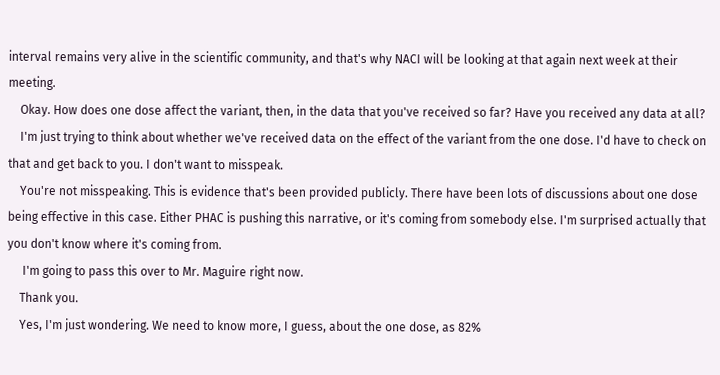interval remains very alive in the scientific community, and that's why NACI will be looking at that again next week at their meeting.
    Okay. How does one dose affect the variant, then, in the data that you've received so far? Have you received any data at all?
    I'm just trying to think about whether we've received data on the effect of the variant from the one dose. I'd have to check on that and get back to you. I don't want to misspeak.
    You're not misspeaking. This is evidence that's been provided publicly. There have been lots of discussions about one dose being effective in this case. Either PHAC is pushing this narrative, or it's coming from somebody else. I'm surprised actually that you don't know where it's coming from.
     I'm going to pass this over to Mr. Maguire right now.
    Thank you.
    Yes, I'm just wondering. We need to know more, I guess, about the one dose, as 82%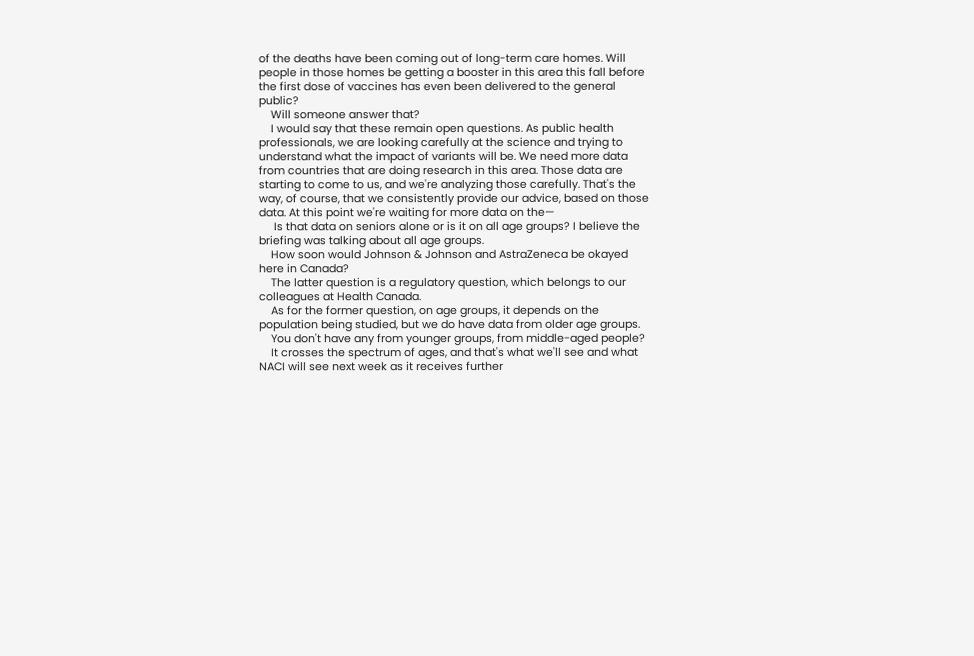of the deaths have been coming out of long-term care homes. Will people in those homes be getting a booster in this area this fall before the first dose of vaccines has even been delivered to the general public?
    Will someone answer that?
    I would say that these remain open questions. As public health professionals, we are looking carefully at the science and trying to understand what the impact of variants will be. We need more data from countries that are doing research in this area. Those data are starting to come to us, and we're analyzing those carefully. That's the way, of course, that we consistently provide our advice, based on those data. At this point we're waiting for more data on the—
     Is that data on seniors alone or is it on all age groups? I believe the briefing was talking about all age groups.
    How soon would Johnson & Johnson and AstraZeneca be okayed here in Canada?
    The latter question is a regulatory question, which belongs to our colleagues at Health Canada.
    As for the former question, on age groups, it depends on the population being studied, but we do have data from older age groups.
    You don't have any from younger groups, from middle-aged people?
    It crosses the spectrum of ages, and that's what we'll see and what NACI will see next week as it receives further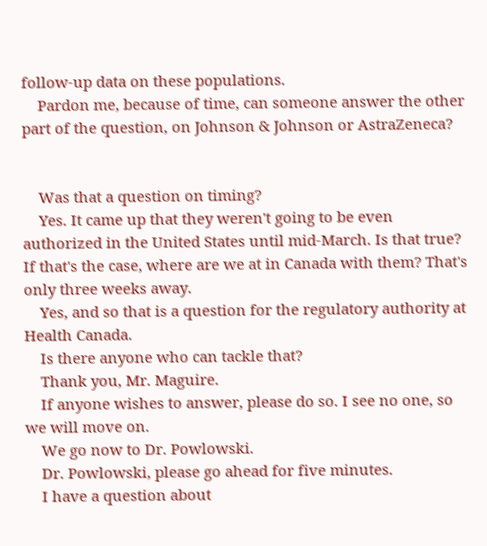follow-up data on these populations.
    Pardon me, because of time, can someone answer the other part of the question, on Johnson & Johnson or AstraZeneca?


    Was that a question on timing?
    Yes. It came up that they weren't going to be even authorized in the United States until mid-March. Is that true? If that's the case, where are we at in Canada with them? That's only three weeks away.
    Yes, and so that is a question for the regulatory authority at Health Canada.
    Is there anyone who can tackle that?
    Thank you, Mr. Maguire.
    If anyone wishes to answer, please do so. I see no one, so we will move on.
    We go now to Dr. Powlowski.
    Dr. Powlowski, please go ahead for five minutes.
    I have a question about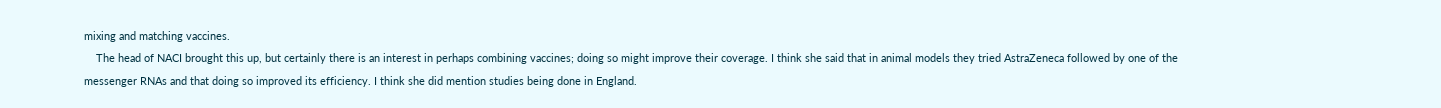mixing and matching vaccines.
    The head of NACI brought this up, but certainly there is an interest in perhaps combining vaccines; doing so might improve their coverage. I think she said that in animal models they tried AstraZeneca followed by one of the messenger RNAs and that doing so improved its efficiency. I think she did mention studies being done in England.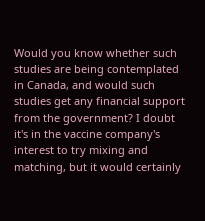Would you know whether such studies are being contemplated in Canada, and would such studies get any financial support from the government? I doubt it's in the vaccine company's interest to try mixing and matching, but it would certainly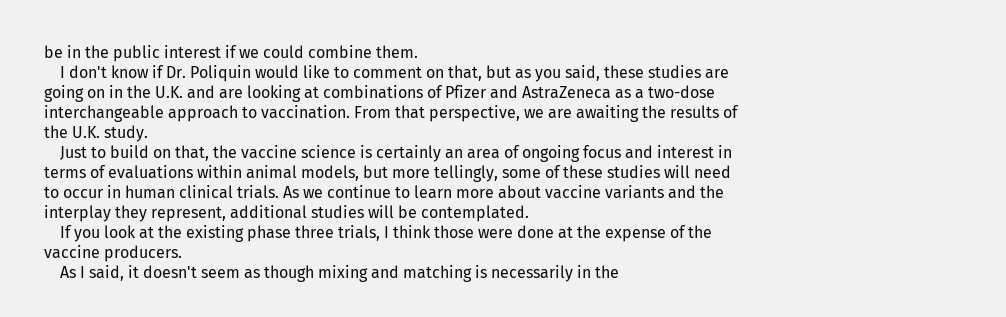be in the public interest if we could combine them.
    I don't know if Dr. Poliquin would like to comment on that, but as you said, these studies are going on in the U.K. and are looking at combinations of Pfizer and AstraZeneca as a two-dose interchangeable approach to vaccination. From that perspective, we are awaiting the results of the U.K. study.
    Just to build on that, the vaccine science is certainly an area of ongoing focus and interest in terms of evaluations within animal models, but more tellingly, some of these studies will need to occur in human clinical trials. As we continue to learn more about vaccine variants and the interplay they represent, additional studies will be contemplated.
    If you look at the existing phase three trials, I think those were done at the expense of the vaccine producers.
    As I said, it doesn't seem as though mixing and matching is necessarily in the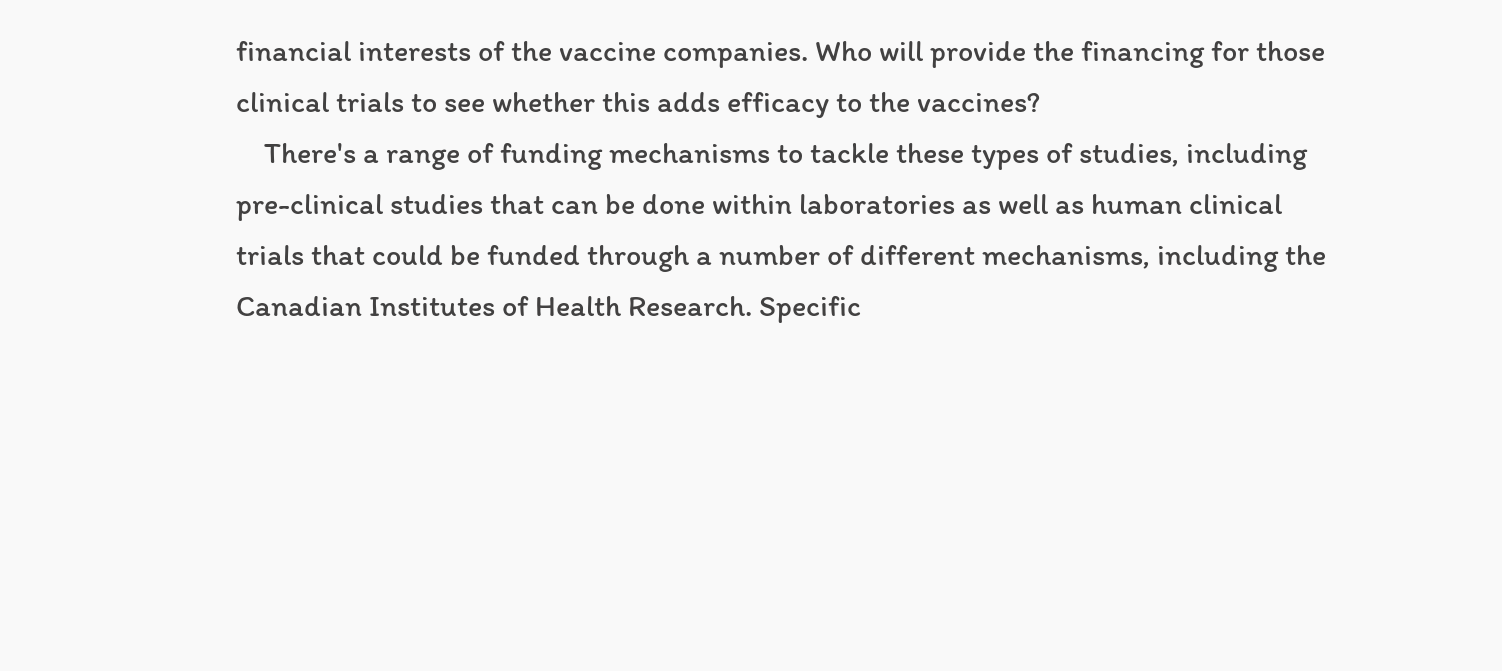financial interests of the vaccine companies. Who will provide the financing for those clinical trials to see whether this adds efficacy to the vaccines?
    There's a range of funding mechanisms to tackle these types of studies, including pre-clinical studies that can be done within laboratories as well as human clinical trials that could be funded through a number of different mechanisms, including the Canadian Institutes of Health Research. Specific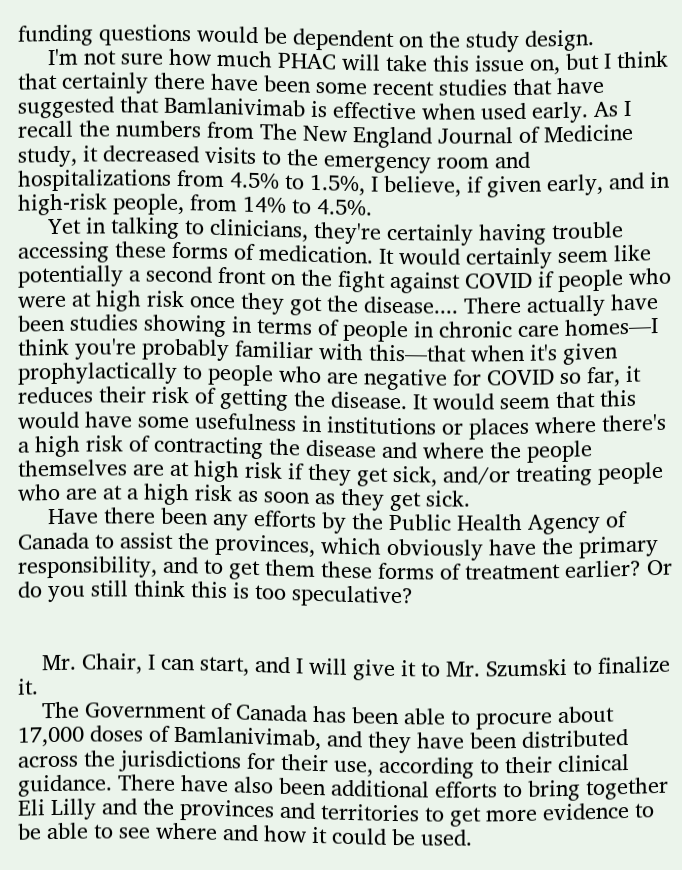funding questions would be dependent on the study design.
     I'm not sure how much PHAC will take this issue on, but I think that certainly there have been some recent studies that have suggested that Bamlanivimab is effective when used early. As I recall the numbers from The New England Journal of Medicine study, it decreased visits to the emergency room and hospitalizations from 4.5% to 1.5%, I believe, if given early, and in high-risk people, from 14% to 4.5%.
     Yet in talking to clinicians, they're certainly having trouble accessing these forms of medication. It would certainly seem like potentially a second front on the fight against COVID if people who were at high risk once they got the disease.... There actually have been studies showing in terms of people in chronic care homes—I think you're probably familiar with this—that when it's given prophylactically to people who are negative for COVID so far, it reduces their risk of getting the disease. It would seem that this would have some usefulness in institutions or places where there's a high risk of contracting the disease and where the people themselves are at high risk if they get sick, and/or treating people who are at a high risk as soon as they get sick.
     Have there been any efforts by the Public Health Agency of Canada to assist the provinces, which obviously have the primary responsibility, and to get them these forms of treatment earlier? Or do you still think this is too speculative?


    Mr. Chair, I can start, and I will give it to Mr. Szumski to finalize it.
    The Government of Canada has been able to procure about 17,000 doses of Bamlanivimab, and they have been distributed across the jurisdictions for their use, according to their clinical guidance. There have also been additional efforts to bring together Eli Lilly and the provinces and territories to get more evidence to be able to see where and how it could be used.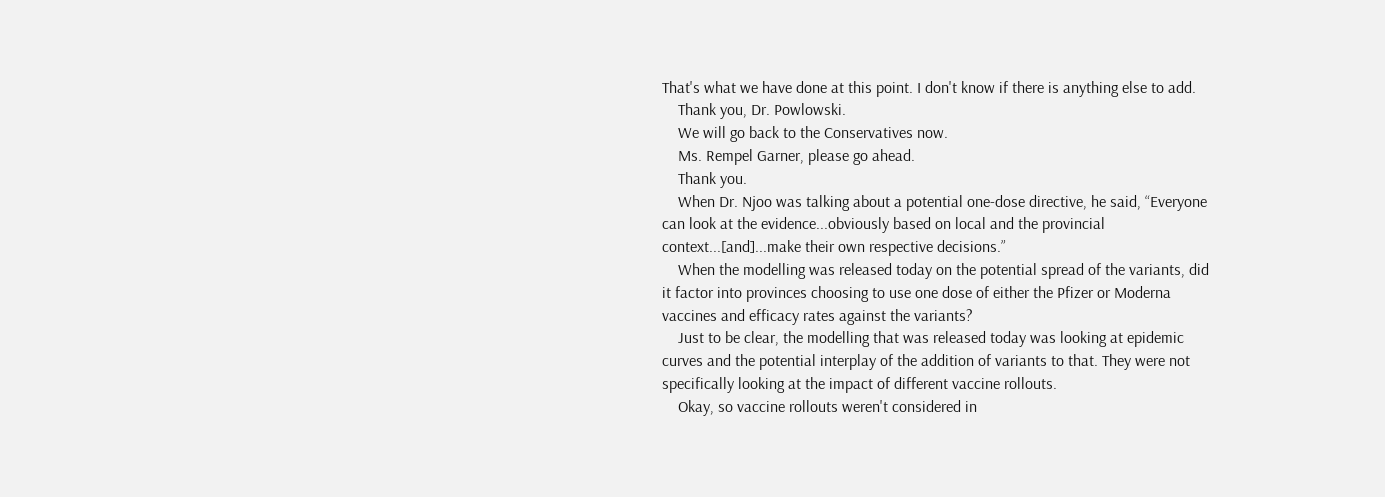That's what we have done at this point. I don't know if there is anything else to add.
    Thank you, Dr. Powlowski.
    We will go back to the Conservatives now.
    Ms. Rempel Garner, please go ahead.
    Thank you.
    When Dr. Njoo was talking about a potential one-dose directive, he said, “Everyone can look at the evidence...obviously based on local and the provincial context...[and]...make their own respective decisions.”
    When the modelling was released today on the potential spread of the variants, did it factor into provinces choosing to use one dose of either the Pfizer or Moderna vaccines and efficacy rates against the variants?
    Just to be clear, the modelling that was released today was looking at epidemic curves and the potential interplay of the addition of variants to that. They were not specifically looking at the impact of different vaccine rollouts.
    Okay, so vaccine rollouts weren't considered in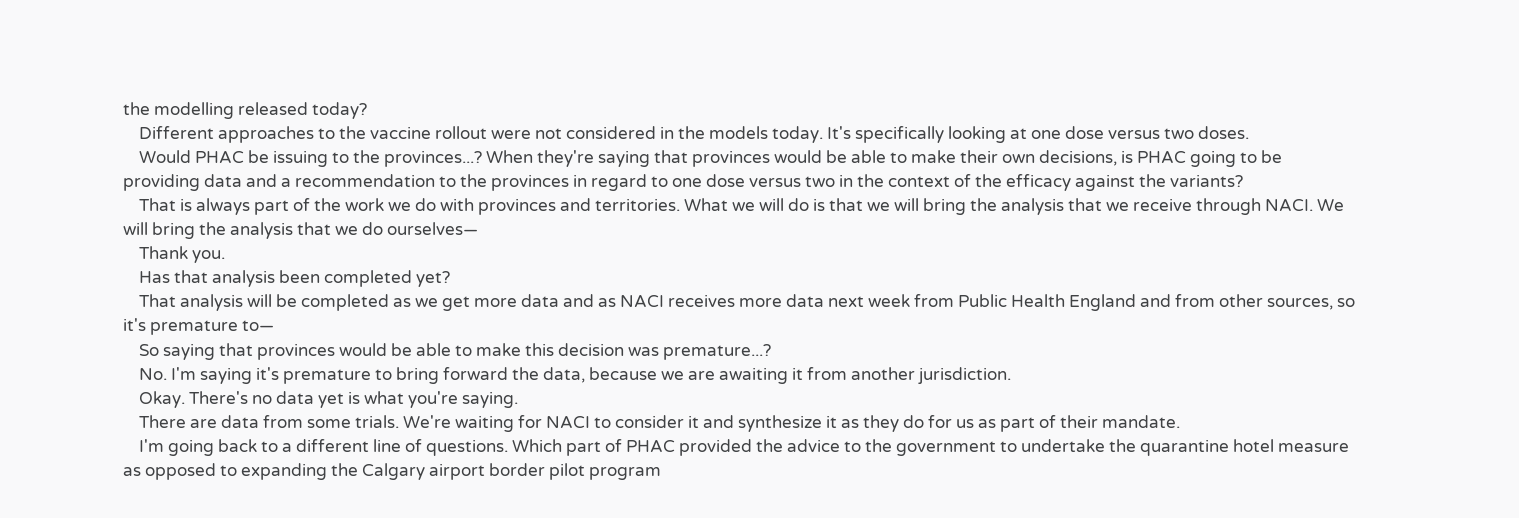the modelling released today?
    Different approaches to the vaccine rollout were not considered in the models today. It's specifically looking at one dose versus two doses.
    Would PHAC be issuing to the provinces...? When they're saying that provinces would be able to make their own decisions, is PHAC going to be providing data and a recommendation to the provinces in regard to one dose versus two in the context of the efficacy against the variants?
    That is always part of the work we do with provinces and territories. What we will do is that we will bring the analysis that we receive through NACI. We will bring the analysis that we do ourselves—
    Thank you.
    Has that analysis been completed yet?
    That analysis will be completed as we get more data and as NACI receives more data next week from Public Health England and from other sources, so it's premature to—
    So saying that provinces would be able to make this decision was premature...?
    No. I'm saying it's premature to bring forward the data, because we are awaiting it from another jurisdiction.
    Okay. There's no data yet is what you're saying.
    There are data from some trials. We're waiting for NACI to consider it and synthesize it as they do for us as part of their mandate.
    I'm going back to a different line of questions. Which part of PHAC provided the advice to the government to undertake the quarantine hotel measure as opposed to expanding the Calgary airport border pilot program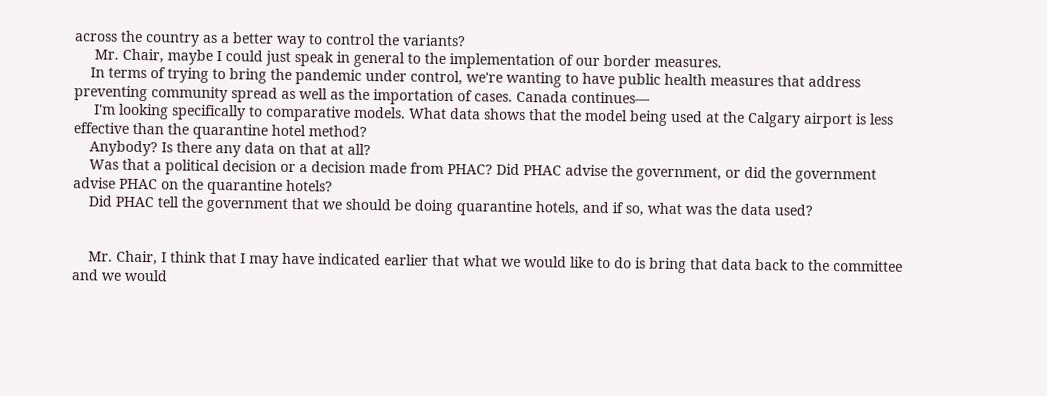across the country as a better way to control the variants?
     Mr. Chair, maybe I could just speak in general to the implementation of our border measures.
    In terms of trying to bring the pandemic under control, we're wanting to have public health measures that address preventing community spread as well as the importation of cases. Canada continues—
     I'm looking specifically to comparative models. What data shows that the model being used at the Calgary airport is less effective than the quarantine hotel method?
    Anybody? Is there any data on that at all?
    Was that a political decision or a decision made from PHAC? Did PHAC advise the government, or did the government advise PHAC on the quarantine hotels?
    Did PHAC tell the government that we should be doing quarantine hotels, and if so, what was the data used?


    Mr. Chair, I think that I may have indicated earlier that what we would like to do is bring that data back to the committee and we would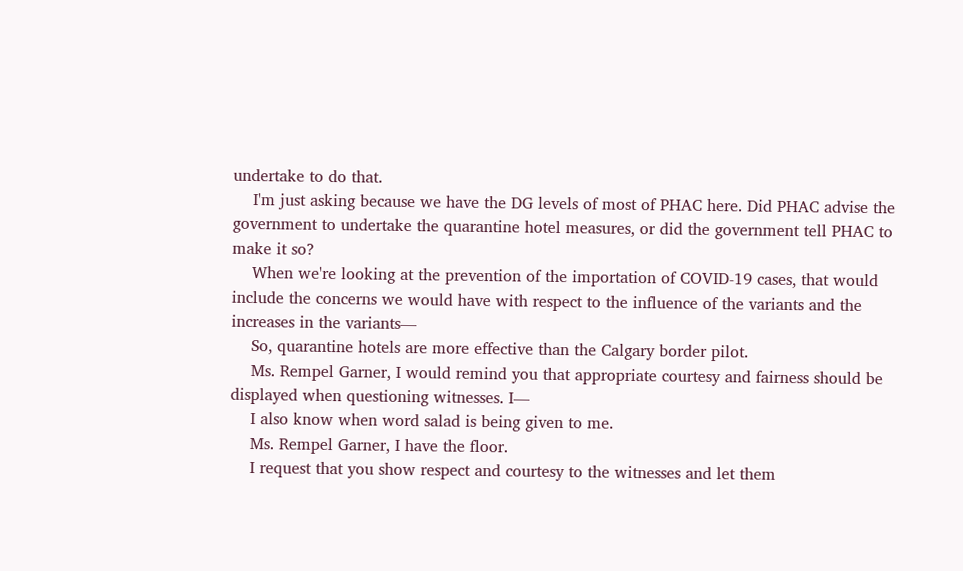undertake to do that.
    I'm just asking because we have the DG levels of most of PHAC here. Did PHAC advise the government to undertake the quarantine hotel measures, or did the government tell PHAC to make it so?
    When we're looking at the prevention of the importation of COVID-19 cases, that would include the concerns we would have with respect to the influence of the variants and the increases in the variants—
    So, quarantine hotels are more effective than the Calgary border pilot.
    Ms. Rempel Garner, I would remind you that appropriate courtesy and fairness should be displayed when questioning witnesses. I—
    I also know when word salad is being given to me.
    Ms. Rempel Garner, I have the floor.
    I request that you show respect and courtesy to the witnesses and let them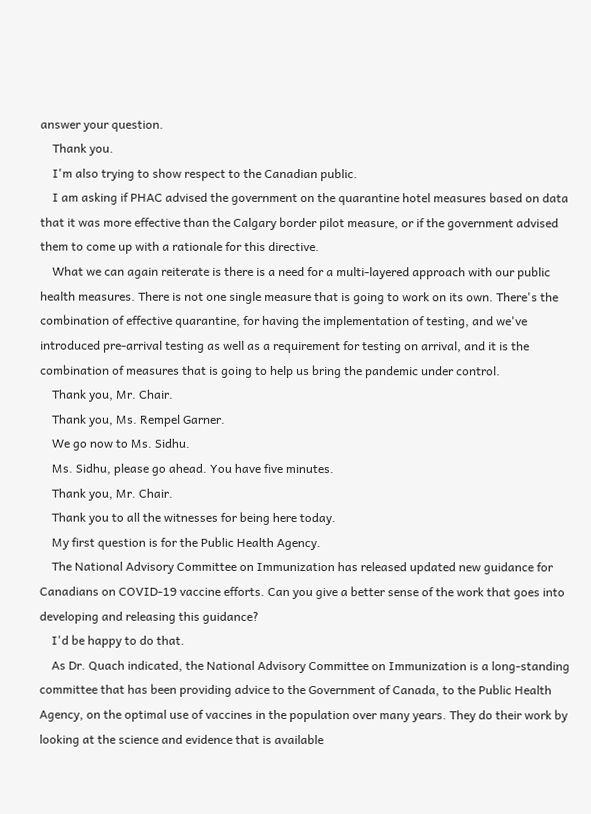answer your question.
    Thank you.
    I'm also trying to show respect to the Canadian public.
    I am asking if PHAC advised the government on the quarantine hotel measures based on data that it was more effective than the Calgary border pilot measure, or if the government advised them to come up with a rationale for this directive.
    What we can again reiterate is there is a need for a multi-layered approach with our public health measures. There is not one single measure that is going to work on its own. There's the combination of effective quarantine, for having the implementation of testing, and we've introduced pre-arrival testing as well as a requirement for testing on arrival, and it is the combination of measures that is going to help us bring the pandemic under control.
    Thank you, Mr. Chair.
    Thank you, Ms. Rempel Garner.
    We go now to Ms. Sidhu.
    Ms. Sidhu, please go ahead. You have five minutes.
    Thank you, Mr. Chair.
    Thank you to all the witnesses for being here today.
    My first question is for the Public Health Agency.
    The National Advisory Committee on Immunization has released updated new guidance for Canadians on COVID-19 vaccine efforts. Can you give a better sense of the work that goes into developing and releasing this guidance?
    I'd be happy to do that.
    As Dr. Quach indicated, the National Advisory Committee on Immunization is a long-standing committee that has been providing advice to the Government of Canada, to the Public Health Agency, on the optimal use of vaccines in the population over many years. They do their work by looking at the science and evidence that is available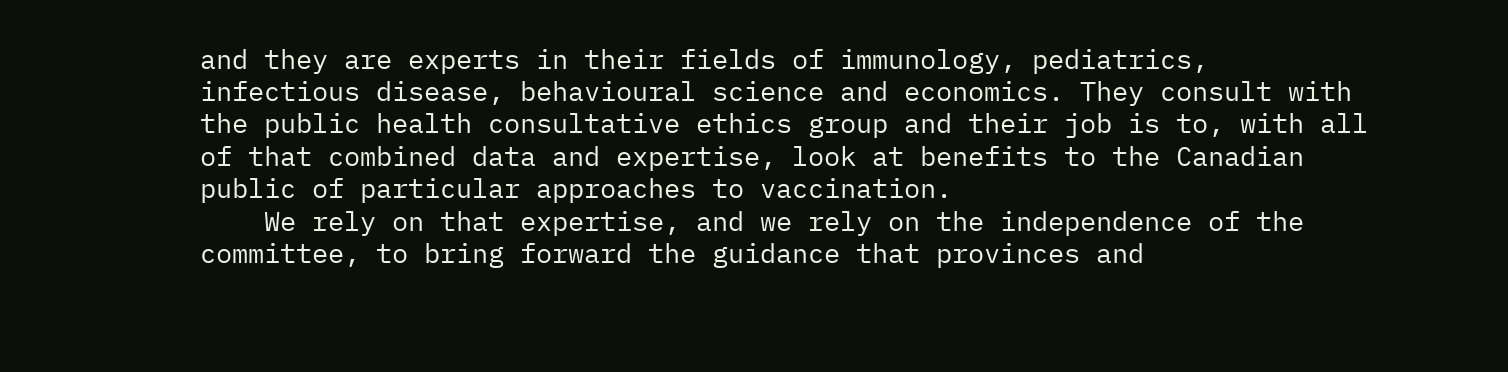and they are experts in their fields of immunology, pediatrics, infectious disease, behavioural science and economics. They consult with the public health consultative ethics group and their job is to, with all of that combined data and expertise, look at benefits to the Canadian public of particular approaches to vaccination.
    We rely on that expertise, and we rely on the independence of the committee, to bring forward the guidance that provinces and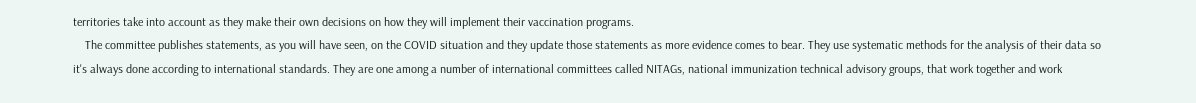territories take into account as they make their own decisions on how they will implement their vaccination programs.
    The committee publishes statements, as you will have seen, on the COVID situation and they update those statements as more evidence comes to bear. They use systematic methods for the analysis of their data so it's always done according to international standards. They are one among a number of international committees called NITAGs, national immunization technical advisory groups, that work together and work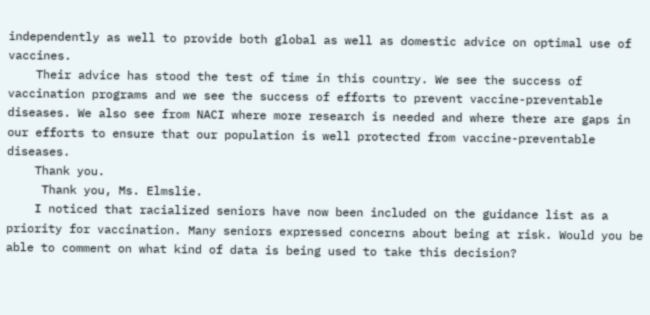independently as well to provide both global as well as domestic advice on optimal use of vaccines.
    Their advice has stood the test of time in this country. We see the success of vaccination programs and we see the success of efforts to prevent vaccine-preventable diseases. We also see from NACI where more research is needed and where there are gaps in our efforts to ensure that our population is well protected from vaccine-preventable diseases.
    Thank you.
     Thank you, Ms. Elmslie.
    I noticed that racialized seniors have now been included on the guidance list as a priority for vaccination. Many seniors expressed concerns about being at risk. Would you be able to comment on what kind of data is being used to take this decision?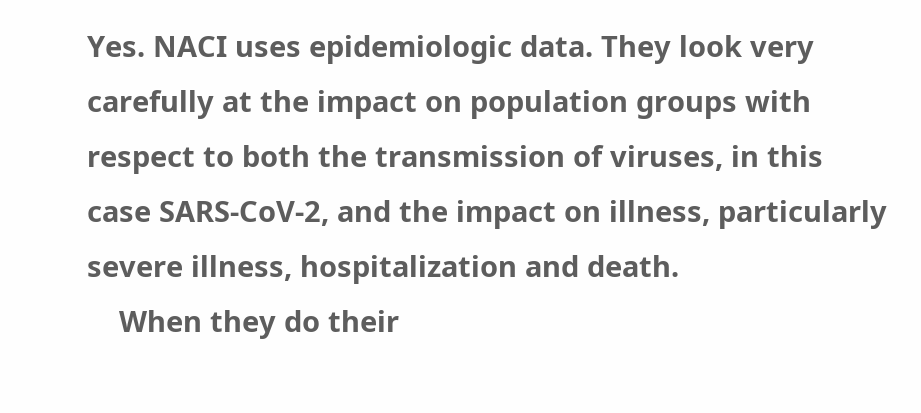Yes. NACI uses epidemiologic data. They look very carefully at the impact on population groups with respect to both the transmission of viruses, in this case SARS-CoV-2, and the impact on illness, particularly severe illness, hospitalization and death.
    When they do their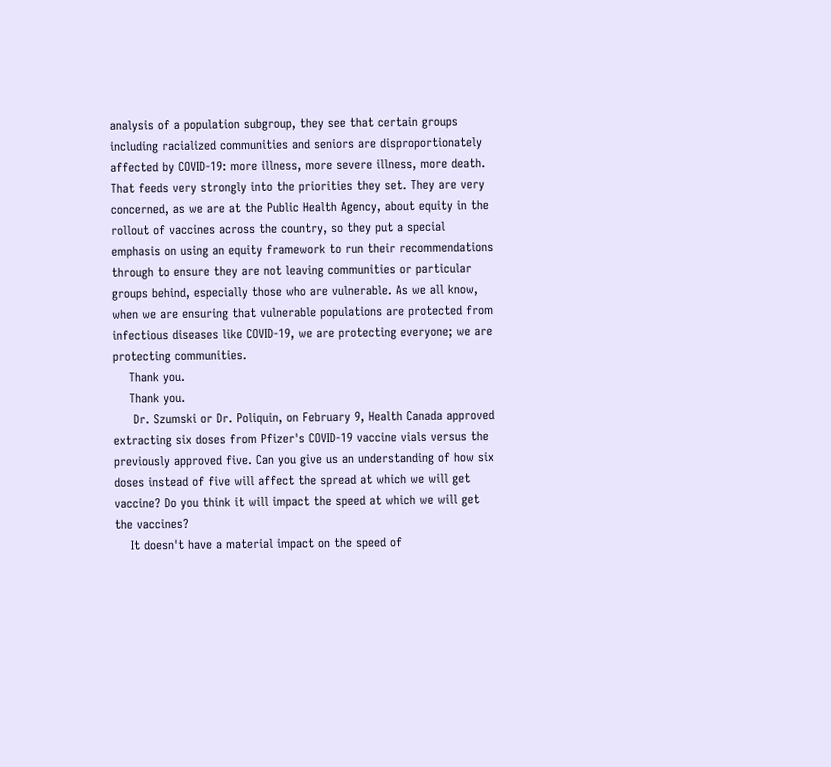analysis of a population subgroup, they see that certain groups including racialized communities and seniors are disproportionately affected by COVID-19: more illness, more severe illness, more death. That feeds very strongly into the priorities they set. They are very concerned, as we are at the Public Health Agency, about equity in the rollout of vaccines across the country, so they put a special emphasis on using an equity framework to run their recommendations through to ensure they are not leaving communities or particular groups behind, especially those who are vulnerable. As we all know, when we are ensuring that vulnerable populations are protected from infectious diseases like COVID-19, we are protecting everyone; we are protecting communities.
    Thank you.
    Thank you.
     Dr. Szumski or Dr. Poliquin, on February 9, Health Canada approved extracting six doses from Pfizer's COVID-19 vaccine vials versus the previously approved five. Can you give us an understanding of how six doses instead of five will affect the spread at which we will get vaccine? Do you think it will impact the speed at which we will get the vaccines?
    It doesn't have a material impact on the speed of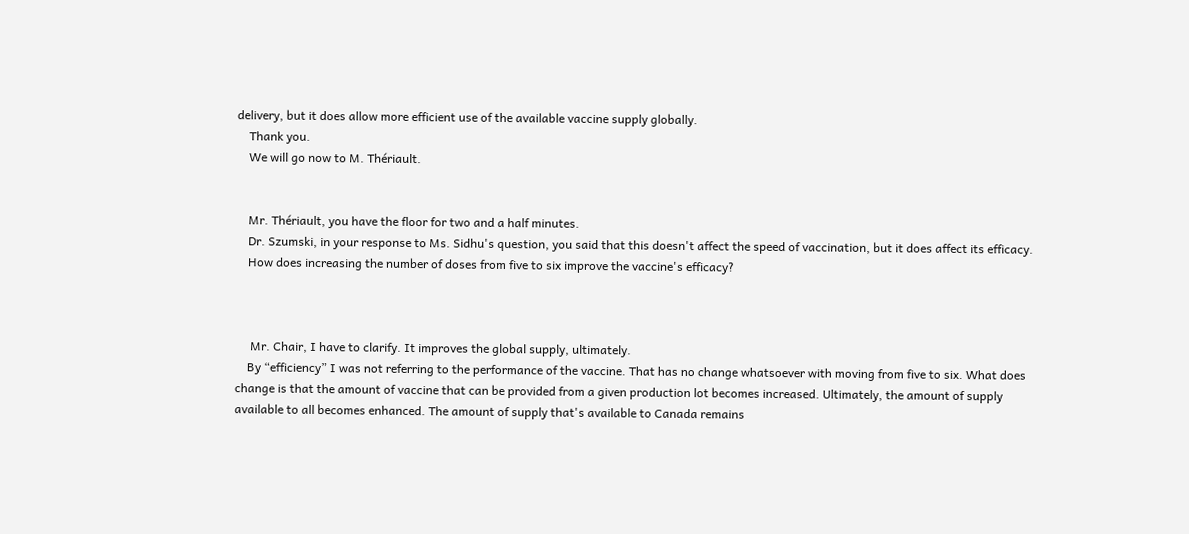delivery, but it does allow more efficient use of the available vaccine supply globally.
    Thank you.
    We will go now to M. Thériault.


    Mr. Thériault, you have the floor for two and a half minutes.
    Dr. Szumski, in your response to Ms. Sidhu's question, you said that this doesn't affect the speed of vaccination, but it does affect its efficacy.
    How does increasing the number of doses from five to six improve the vaccine's efficacy?



     Mr. Chair, I have to clarify. It improves the global supply, ultimately.
    By “efficiency” I was not referring to the performance of the vaccine. That has no change whatsoever with moving from five to six. What does change is that the amount of vaccine that can be provided from a given production lot becomes increased. Ultimately, the amount of supply available to all becomes enhanced. The amount of supply that's available to Canada remains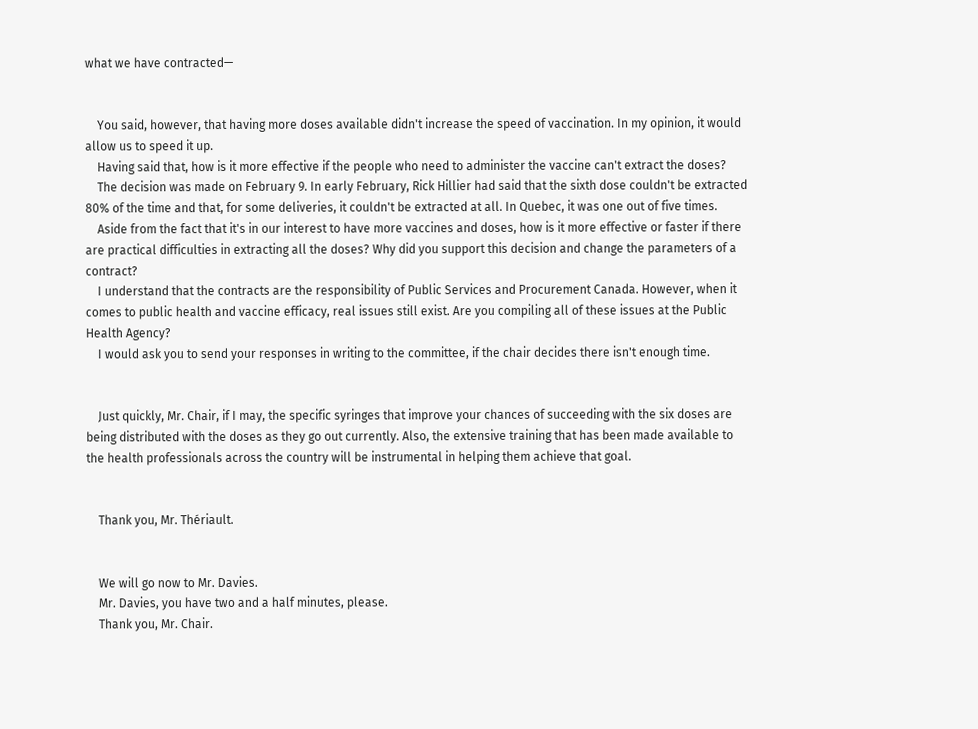what we have contracted—


    You said, however, that having more doses available didn't increase the speed of vaccination. In my opinion, it would allow us to speed it up.
    Having said that, how is it more effective if the people who need to administer the vaccine can't extract the doses?
    The decision was made on February 9. In early February, Rick Hillier had said that the sixth dose couldn't be extracted 80% of the time and that, for some deliveries, it couldn't be extracted at all. In Quebec, it was one out of five times.
    Aside from the fact that it's in our interest to have more vaccines and doses, how is it more effective or faster if there are practical difficulties in extracting all the doses? Why did you support this decision and change the parameters of a contract?
    I understand that the contracts are the responsibility of Public Services and Procurement Canada. However, when it comes to public health and vaccine efficacy, real issues still exist. Are you compiling all of these issues at the Public Health Agency?
    I would ask you to send your responses in writing to the committee, if the chair decides there isn't enough time.


    Just quickly, Mr. Chair, if I may, the specific syringes that improve your chances of succeeding with the six doses are being distributed with the doses as they go out currently. Also, the extensive training that has been made available to the health professionals across the country will be instrumental in helping them achieve that goal.


    Thank you, Mr. Thériault.


    We will go now to Mr. Davies.
    Mr. Davies, you have two and a half minutes, please.
    Thank you, Mr. Chair.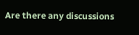Are there any discussions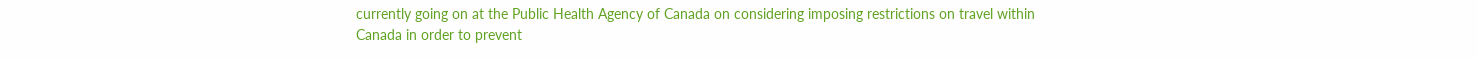currently going on at the Public Health Agency of Canada on considering imposing restrictions on travel within Canada in order to prevent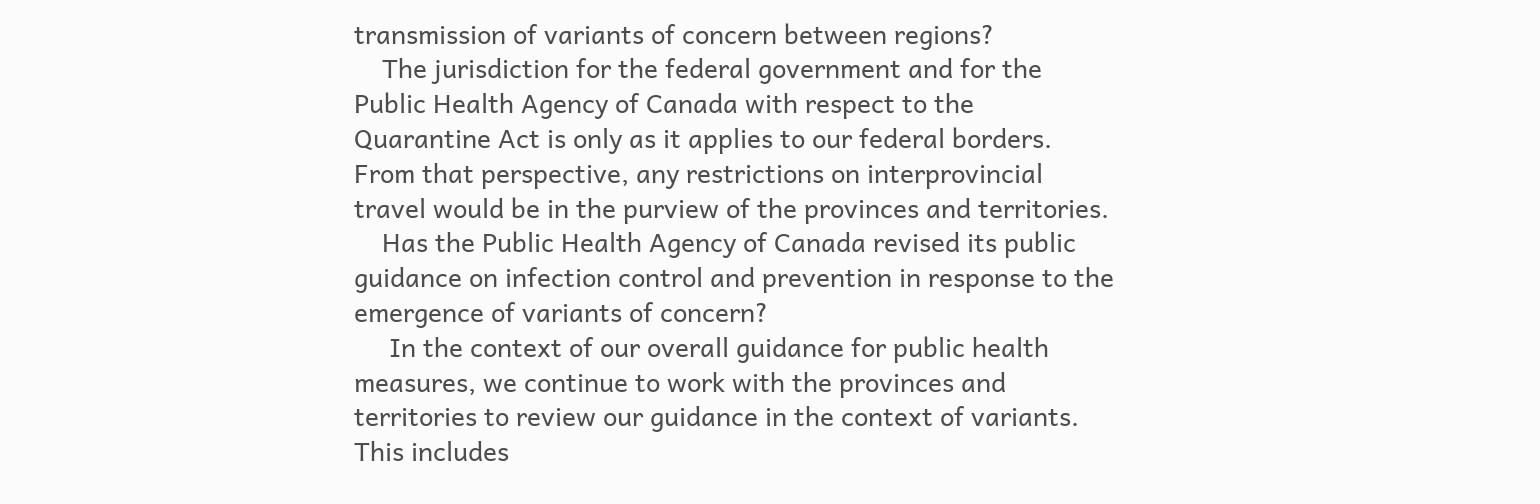transmission of variants of concern between regions?
    The jurisdiction for the federal government and for the Public Health Agency of Canada with respect to the Quarantine Act is only as it applies to our federal borders. From that perspective, any restrictions on interprovincial travel would be in the purview of the provinces and territories.
    Has the Public Health Agency of Canada revised its public guidance on infection control and prevention in response to the emergence of variants of concern?
     In the context of our overall guidance for public health measures, we continue to work with the provinces and territories to review our guidance in the context of variants. This includes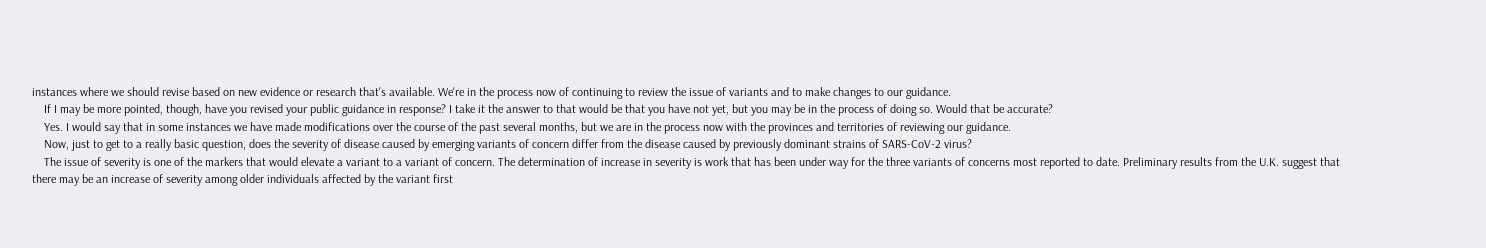instances where we should revise based on new evidence or research that's available. We're in the process now of continuing to review the issue of variants and to make changes to our guidance.
    If I may be more pointed, though, have you revised your public guidance in response? I take it the answer to that would be that you have not yet, but you may be in the process of doing so. Would that be accurate?
    Yes. I would say that in some instances we have made modifications over the course of the past several months, but we are in the process now with the provinces and territories of reviewing our guidance.
    Now, just to get to a really basic question, does the severity of disease caused by emerging variants of concern differ from the disease caused by previously dominant strains of SARS-CoV-2 virus?
    The issue of severity is one of the markers that would elevate a variant to a variant of concern. The determination of increase in severity is work that has been under way for the three variants of concerns most reported to date. Preliminary results from the U.K. suggest that there may be an increase of severity among older individuals affected by the variant first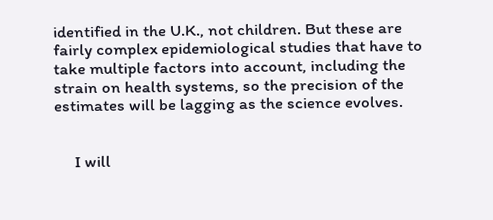identified in the U.K., not children. But these are fairly complex epidemiological studies that have to take multiple factors into account, including the strain on health systems, so the precision of the estimates will be lagging as the science evolves.


     I will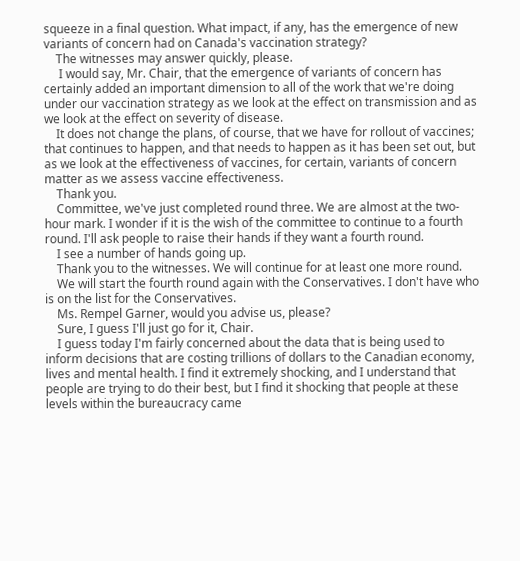squeeze in a final question. What impact, if any, has the emergence of new variants of concern had on Canada's vaccination strategy?
    The witnesses may answer quickly, please.
     I would say, Mr. Chair, that the emergence of variants of concern has certainly added an important dimension to all of the work that we're doing under our vaccination strategy as we look at the effect on transmission and as we look at the effect on severity of disease.
    It does not change the plans, of course, that we have for rollout of vaccines; that continues to happen, and that needs to happen as it has been set out, but as we look at the effectiveness of vaccines, for certain, variants of concern matter as we assess vaccine effectiveness.
    Thank you.
    Committee, we've just completed round three. We are almost at the two-hour mark. I wonder if it is the wish of the committee to continue to a fourth round. I'll ask people to raise their hands if they want a fourth round.
    I see a number of hands going up.
    Thank you to the witnesses. We will continue for at least one more round.
    We will start the fourth round again with the Conservatives. I don't have who is on the list for the Conservatives.
    Ms. Rempel Garner, would you advise us, please?
    Sure, I guess I'll just go for it, Chair.
    I guess today I'm fairly concerned about the data that is being used to inform decisions that are costing trillions of dollars to the Canadian economy, lives and mental health. I find it extremely shocking, and I understand that people are trying to do their best, but I find it shocking that people at these levels within the bureaucracy came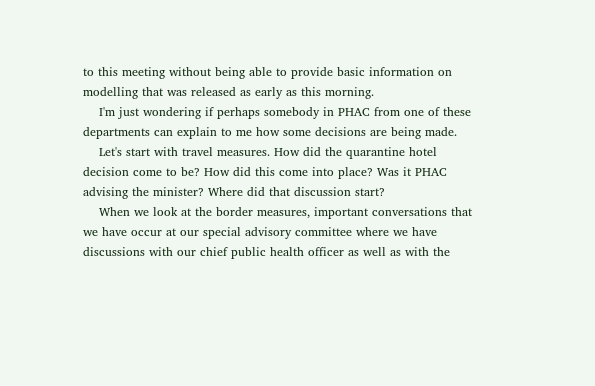to this meeting without being able to provide basic information on modelling that was released as early as this morning.
    I'm just wondering if perhaps somebody in PHAC from one of these departments can explain to me how some decisions are being made.
    Let's start with travel measures. How did the quarantine hotel decision come to be? How did this come into place? Was it PHAC advising the minister? Where did that discussion start?
    When we look at the border measures, important conversations that we have occur at our special advisory committee where we have discussions with our chief public health officer as well as with the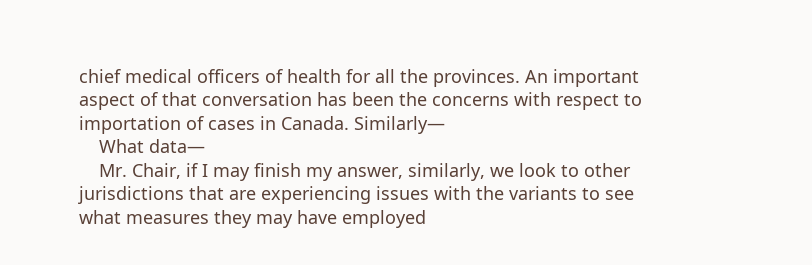chief medical officers of health for all the provinces. An important aspect of that conversation has been the concerns with respect to importation of cases in Canada. Similarly—
    What data—
    Mr. Chair, if I may finish my answer, similarly, we look to other jurisdictions that are experiencing issues with the variants to see what measures they may have employed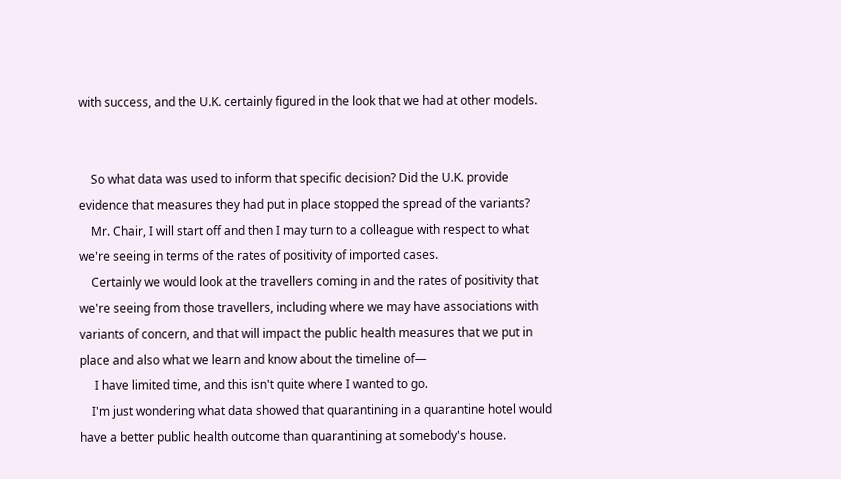with success, and the U.K. certainly figured in the look that we had at other models.


    So what data was used to inform that specific decision? Did the U.K. provide evidence that measures they had put in place stopped the spread of the variants?
    Mr. Chair, I will start off and then I may turn to a colleague with respect to what we're seeing in terms of the rates of positivity of imported cases.
    Certainly we would look at the travellers coming in and the rates of positivity that we're seeing from those travellers, including where we may have associations with variants of concern, and that will impact the public health measures that we put in place and also what we learn and know about the timeline of—
     I have limited time, and this isn't quite where I wanted to go.
    I'm just wondering what data showed that quarantining in a quarantine hotel would have a better public health outcome than quarantining at somebody's house.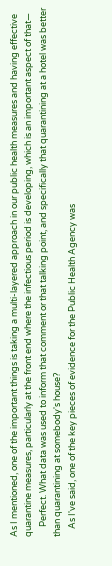As I mentioned, one of the important things is taking a multi-layered approach in our public health measures and having effective quarantine measures, particularly at the front end where the infectious period is developing, which is an important aspect of that—
     Perfect. What data was used to inform that comment or that talking point, and specifically that quarantining at a hotel was better than quarantining at somebody's house?
    As I've said, one of the key pieces of evidence for the Public Health Agency was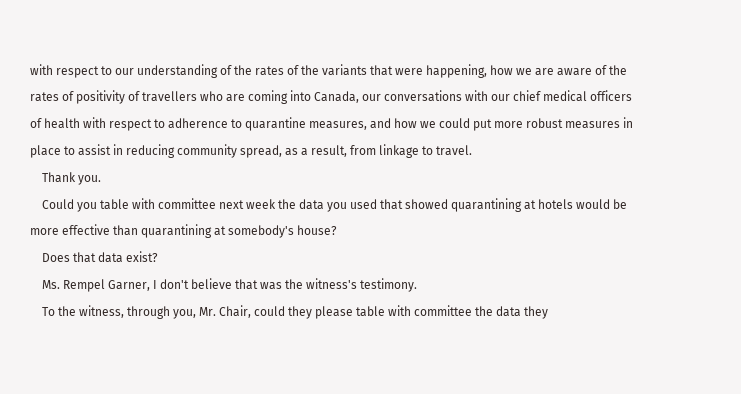with respect to our understanding of the rates of the variants that were happening, how we are aware of the rates of positivity of travellers who are coming into Canada, our conversations with our chief medical officers of health with respect to adherence to quarantine measures, and how we could put more robust measures in place to assist in reducing community spread, as a result, from linkage to travel.
    Thank you.
    Could you table with committee next week the data you used that showed quarantining at hotels would be more effective than quarantining at somebody's house?
    Does that data exist?
    Ms. Rempel Garner, I don't believe that was the witness's testimony.
    To the witness, through you, Mr. Chair, could they please table with committee the data they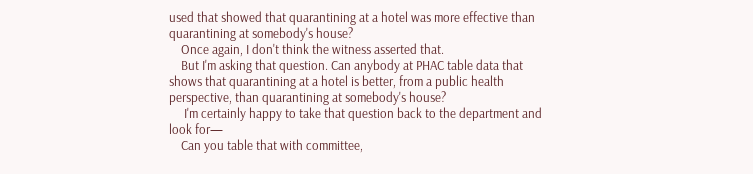used that showed that quarantining at a hotel was more effective than quarantining at somebody's house?
    Once again, I don't think the witness asserted that.
    But I'm asking that question. Can anybody at PHAC table data that shows that quarantining at a hotel is better, from a public health perspective, than quarantining at somebody's house?
     I'm certainly happy to take that question back to the department and look for—
    Can you table that with committee,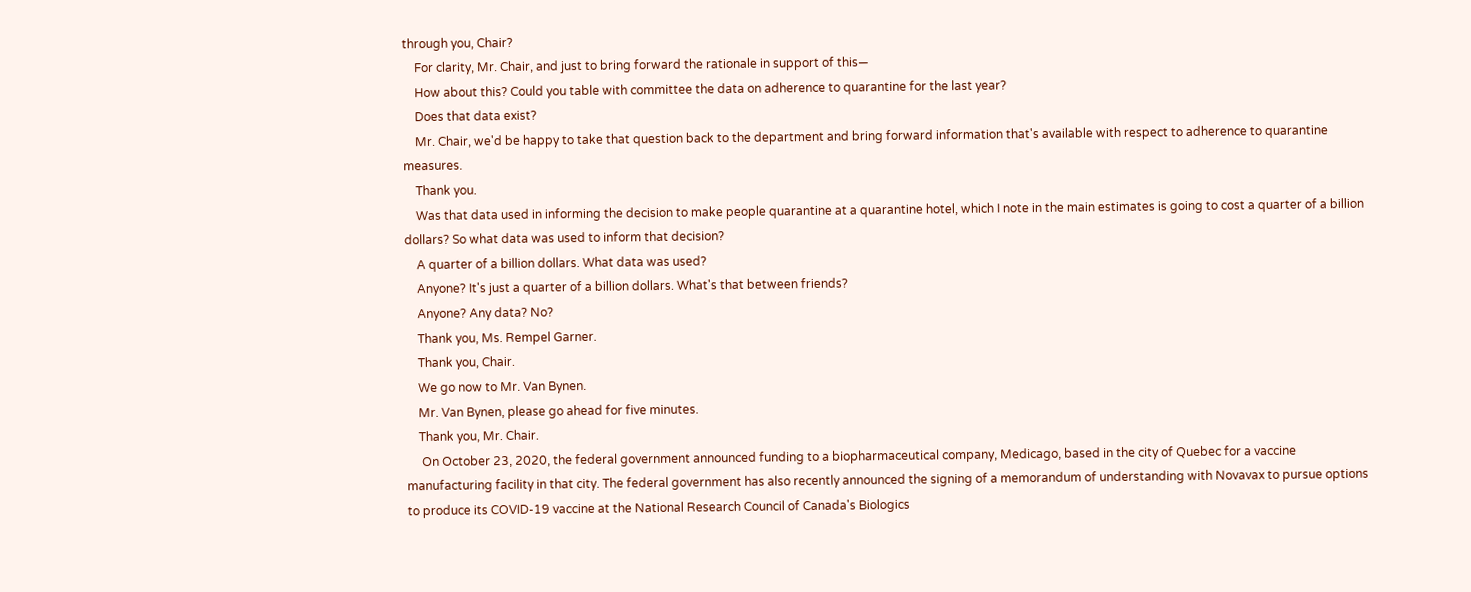through you, Chair?
    For clarity, Mr. Chair, and just to bring forward the rationale in support of this—
    How about this? Could you table with committee the data on adherence to quarantine for the last year?
    Does that data exist?
    Mr. Chair, we'd be happy to take that question back to the department and bring forward information that's available with respect to adherence to quarantine measures.
    Thank you.
    Was that data used in informing the decision to make people quarantine at a quarantine hotel, which I note in the main estimates is going to cost a quarter of a billion dollars? So what data was used to inform that decision?
    A quarter of a billion dollars. What data was used?
    Anyone? It's just a quarter of a billion dollars. What's that between friends?
    Anyone? Any data? No?
    Thank you, Ms. Rempel Garner.
    Thank you, Chair.
    We go now to Mr. Van Bynen.
    Mr. Van Bynen, please go ahead for five minutes.
    Thank you, Mr. Chair.
     On October 23, 2020, the federal government announced funding to a biopharmaceutical company, Medicago, based in the city of Quebec for a vaccine manufacturing facility in that city. The federal government has also recently announced the signing of a memorandum of understanding with Novavax to pursue options to produce its COVID-19 vaccine at the National Research Council of Canada's Biologics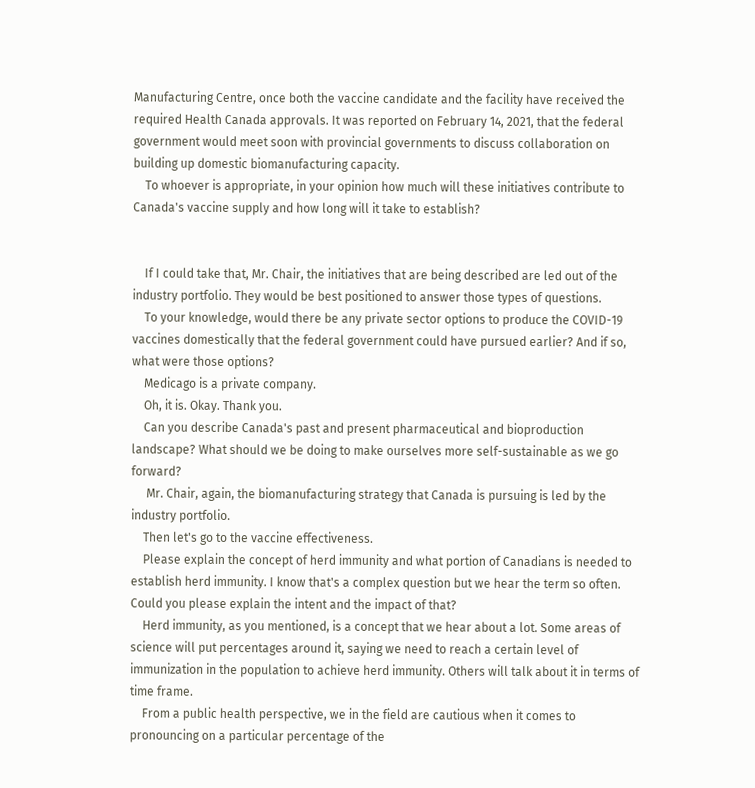Manufacturing Centre, once both the vaccine candidate and the facility have received the required Health Canada approvals. It was reported on February 14, 2021, that the federal government would meet soon with provincial governments to discuss collaboration on building up domestic biomanufacturing capacity.
    To whoever is appropriate, in your opinion how much will these initiatives contribute to Canada's vaccine supply and how long will it take to establish?


    If I could take that, Mr. Chair, the initiatives that are being described are led out of the industry portfolio. They would be best positioned to answer those types of questions.
    To your knowledge, would there be any private sector options to produce the COVID-19 vaccines domestically that the federal government could have pursued earlier? And if so, what were those options?
    Medicago is a private company.
    Oh, it is. Okay. Thank you.
    Can you describe Canada's past and present pharmaceutical and bioproduction landscape? What should we be doing to make ourselves more self-sustainable as we go forward?
     Mr. Chair, again, the biomanufacturing strategy that Canada is pursuing is led by the industry portfolio.
    Then let's go to the vaccine effectiveness.
    Please explain the concept of herd immunity and what portion of Canadians is needed to establish herd immunity. I know that's a complex question but we hear the term so often. Could you please explain the intent and the impact of that?
    Herd immunity, as you mentioned, is a concept that we hear about a lot. Some areas of science will put percentages around it, saying we need to reach a certain level of immunization in the population to achieve herd immunity. Others will talk about it in terms of time frame.
    From a public health perspective, we in the field are cautious when it comes to pronouncing on a particular percentage of the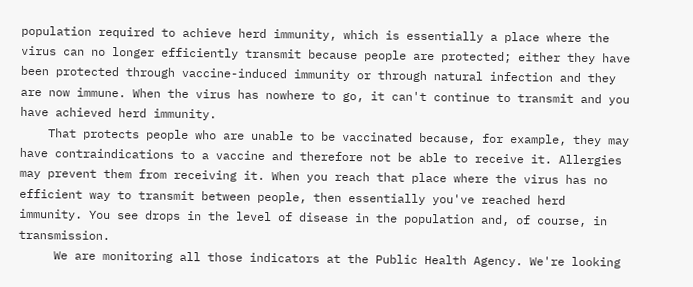population required to achieve herd immunity, which is essentially a place where the virus can no longer efficiently transmit because people are protected; either they have been protected through vaccine-induced immunity or through natural infection and they are now immune. When the virus has nowhere to go, it can't continue to transmit and you have achieved herd immunity.
    That protects people who are unable to be vaccinated because, for example, they may have contraindications to a vaccine and therefore not be able to receive it. Allergies may prevent them from receiving it. When you reach that place where the virus has no efficient way to transmit between people, then essentially you've reached herd immunity. You see drops in the level of disease in the population and, of course, in transmission.
     We are monitoring all those indicators at the Public Health Agency. We're looking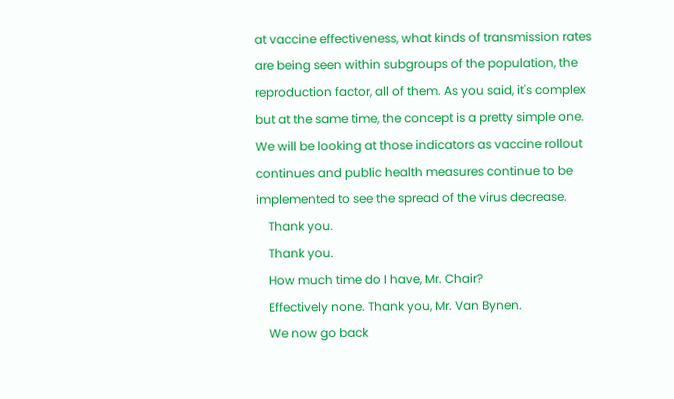at vaccine effectiveness, what kinds of transmission rates are being seen within subgroups of the population, the reproduction factor, all of them. As you said, it's complex but at the same time, the concept is a pretty simple one. We will be looking at those indicators as vaccine rollout continues and public health measures continue to be implemented to see the spread of the virus decrease.
    Thank you.
    Thank you.
    How much time do I have, Mr. Chair?
    Effectively none. Thank you, Mr. Van Bynen.
    We now go back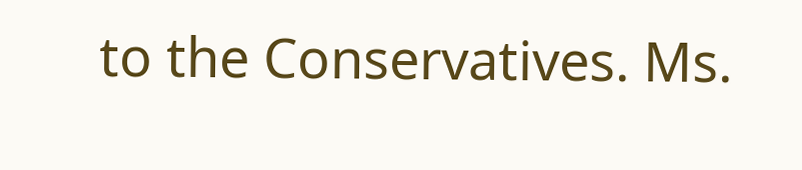to the Conservatives. Ms.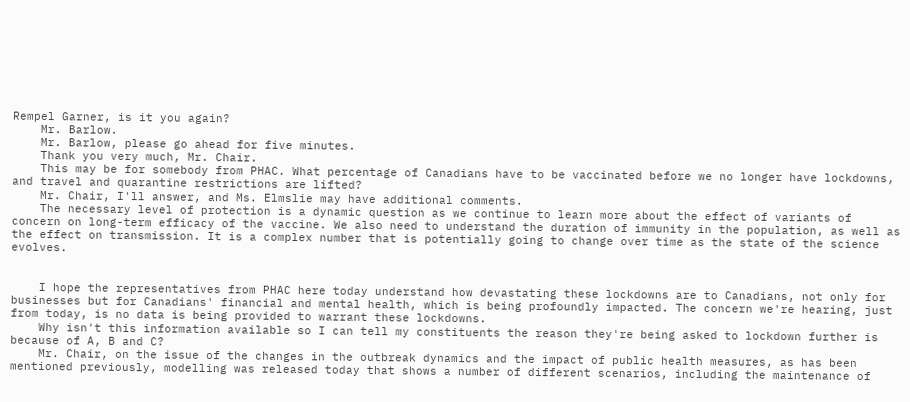Rempel Garner, is it you again?
    Mr. Barlow.
    Mr. Barlow, please go ahead for five minutes.
    Thank you very much, Mr. Chair.
    This may be for somebody from PHAC. What percentage of Canadians have to be vaccinated before we no longer have lockdowns, and travel and quarantine restrictions are lifted?
    Mr. Chair, I'll answer, and Ms. Elmslie may have additional comments.
    The necessary level of protection is a dynamic question as we continue to learn more about the effect of variants of concern on long-term efficacy of the vaccine. We also need to understand the duration of immunity in the population, as well as the effect on transmission. It is a complex number that is potentially going to change over time as the state of the science evolves.


    I hope the representatives from PHAC here today understand how devastating these lockdowns are to Canadians, not only for businesses but for Canadians' financial and mental health, which is being profoundly impacted. The concern we're hearing, just from today, is no data is being provided to warrant these lockdowns.
    Why isn't this information available so I can tell my constituents the reason they're being asked to lockdown further is because of A, B and C?
    Mr. Chair, on the issue of the changes in the outbreak dynamics and the impact of public health measures, as has been mentioned previously, modelling was released today that shows a number of different scenarios, including the maintenance of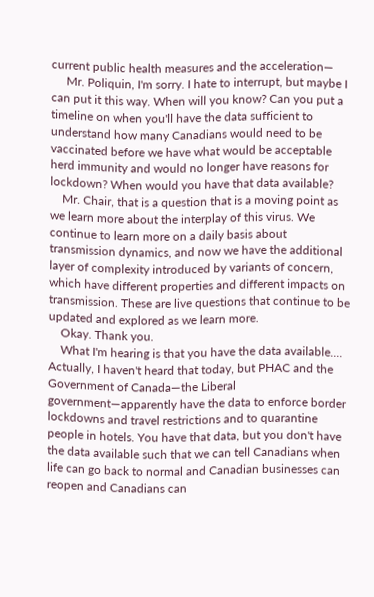current public health measures and the acceleration—
     Mr. Poliquin, I'm sorry. I hate to interrupt, but maybe I can put it this way. When will you know? Can you put a timeline on when you'll have the data sufficient to understand how many Canadians would need to be vaccinated before we have what would be acceptable herd immunity and would no longer have reasons for lockdown? When would you have that data available?
    Mr. Chair, that is a question that is a moving point as we learn more about the interplay of this virus. We continue to learn more on a daily basis about transmission dynamics, and now we have the additional layer of complexity introduced by variants of concern, which have different properties and different impacts on transmission. These are live questions that continue to be updated and explored as we learn more.
    Okay. Thank you.
    What I'm hearing is that you have the data available.... Actually, I haven't heard that today, but PHAC and the Government of Canada—the Liberal government—apparently have the data to enforce border lockdowns and travel restrictions and to quarantine people in hotels. You have that data, but you don't have the data available such that we can tell Canadians when life can go back to normal and Canadian businesses can reopen and Canadians can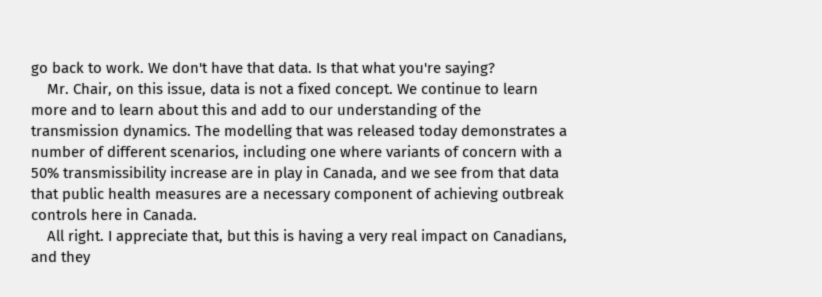go back to work. We don't have that data. Is that what you're saying?
    Mr. Chair, on this issue, data is not a fixed concept. We continue to learn more and to learn about this and add to our understanding of the transmission dynamics. The modelling that was released today demonstrates a number of different scenarios, including one where variants of concern with a 50% transmissibility increase are in play in Canada, and we see from that data that public health measures are a necessary component of achieving outbreak controls here in Canada.
    All right. I appreciate that, but this is having a very real impact on Canadians, and they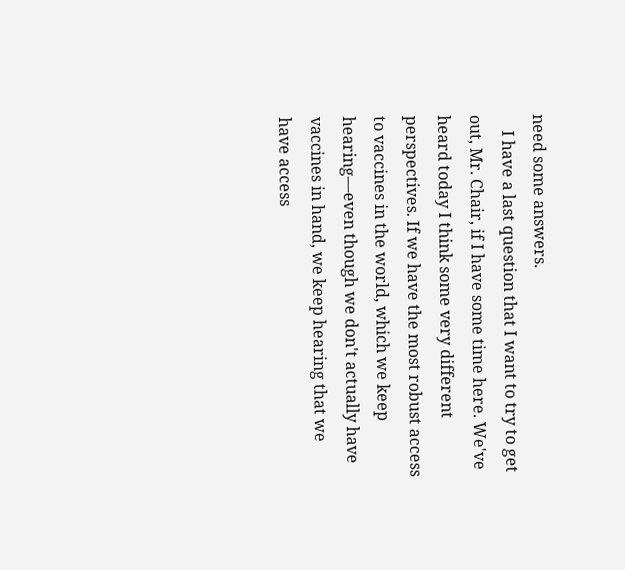need some answers.
    I have a last question that I want to try to get out, Mr. Chair, if I have some time here. We've heard today I think some very different perspectives. If we have the most robust access to vaccines in the world, which we keep hearing—even though we don't actually have vaccines in hand, we keep hearing that we have access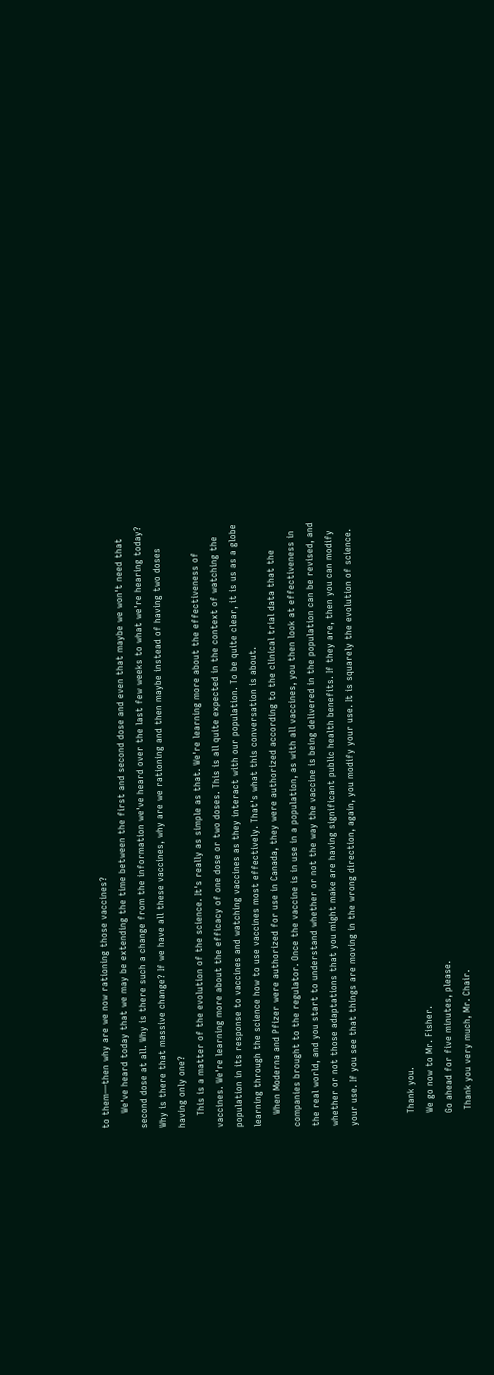to them—then why are we now rationing those vaccines?
     We've heard today that we may be extending the time between the first and second dose and even that maybe we won't need that second dose at all. Why is there such a change from the information we've heard over the last few weeks to what we're hearing today? Why is there that massive change? If we have all these vaccines, why are we rationing and then maybe instead of having two doses having only one?
    This is a matter of the evolution of the science. It's really as simple as that. We're learning more about the effectiveness of vaccines. We're learning more about the efficacy of one dose or two doses. This is all quite expected in the context of watching the population in its response to vaccines and watching vaccines as they interact with our population. To be quite clear, it is us as a globe learning through the science how to use vaccines most effectively. That's what this conversation is about.
    When Moderna and Pfizer were authorized for use in Canada, they were authorized according to the clinical trial data that the companies brought to the regulator. Once the vaccine is in use in a population, as with all vaccines, you then look at effectiveness in the real world, and you start to understand whether or not the way the vaccine is being delivered in the population can be revised, and whether or not those adaptations that you might make are having significant public health benefits. If they are, then you can modify your use. If you see that things are moving in the wrong direction, again, you modify your use. It is squarely the evolution of science.


    Thank you.
    We go now to Mr. Fisher.
    Go ahead for five minutes, please.
     Thank you very much, Mr. Chair.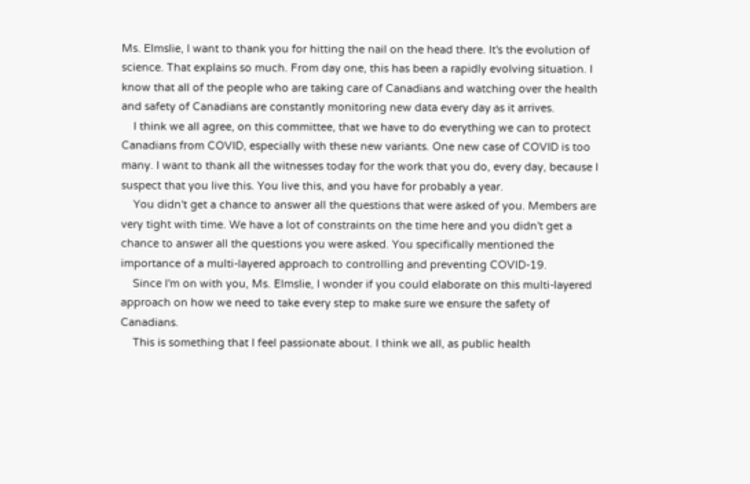Ms. Elmslie, I want to thank you for hitting the nail on the head there. It's the evolution of science. That explains so much. From day one, this has been a rapidly evolving situation. I know that all of the people who are taking care of Canadians and watching over the health and safety of Canadians are constantly monitoring new data every day as it arrives.
    I think we all agree, on this committee, that we have to do everything we can to protect Canadians from COVID, especially with these new variants. One new case of COVID is too many. I want to thank all the witnesses today for the work that you do, every day, because I suspect that you live this. You live this, and you have for probably a year.
    You didn't get a chance to answer all the questions that were asked of you. Members are very tight with time. We have a lot of constraints on the time here and you didn't get a chance to answer all the questions you were asked. You specifically mentioned the importance of a multi-layered approach to controlling and preventing COVID-19.
    Since I'm on with you, Ms. Elmslie, I wonder if you could elaborate on this multi-layered approach on how we need to take every step to make sure we ensure the safety of Canadians.
    This is something that I feel passionate about. I think we all, as public health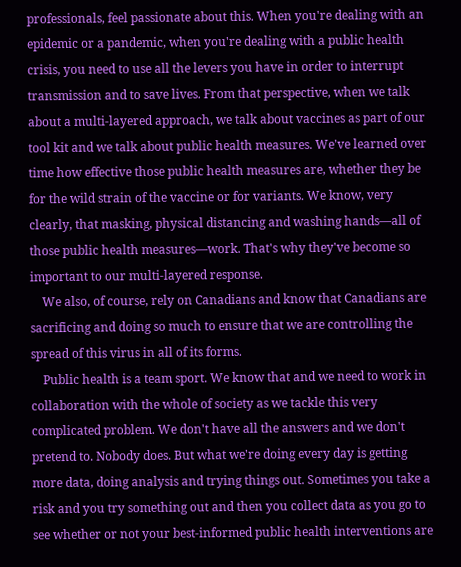professionals, feel passionate about this. When you're dealing with an epidemic or a pandemic, when you're dealing with a public health crisis, you need to use all the levers you have in order to interrupt transmission and to save lives. From that perspective, when we talk about a multi-layered approach, we talk about vaccines as part of our tool kit and we talk about public health measures. We've learned over time how effective those public health measures are, whether they be for the wild strain of the vaccine or for variants. We know, very clearly, that masking, physical distancing and washing hands—all of those public health measures—work. That's why they've become so important to our multi-layered response.
    We also, of course, rely on Canadians and know that Canadians are sacrificing and doing so much to ensure that we are controlling the spread of this virus in all of its forms.
    Public health is a team sport. We know that and we need to work in collaboration with the whole of society as we tackle this very complicated problem. We don't have all the answers and we don't pretend to. Nobody does. But what we're doing every day is getting more data, doing analysis and trying things out. Sometimes you take a risk and you try something out and then you collect data as you go to see whether or not your best-informed public health interventions are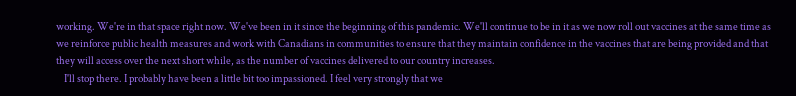working. We're in that space right now. We've been in it since the beginning of this pandemic. We'll continue to be in it as we now roll out vaccines at the same time as we reinforce public health measures and work with Canadians in communities to ensure that they maintain confidence in the vaccines that are being provided and that they will access over the next short while, as the number of vaccines delivered to our country increases.
    I'll stop there. I probably have been a little bit too impassioned. I feel very strongly that we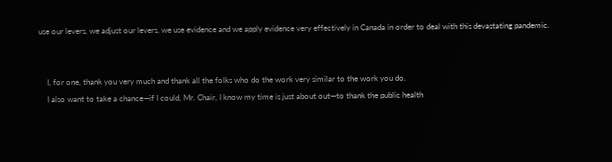use our levers, we adjust our levers, we use evidence and we apply evidence very effectively in Canada in order to deal with this devastating pandemic.


    I, for one, thank you very much and thank all the folks who do the work very similar to the work you do.
    I also want to take a chance—if I could, Mr. Chair, I know my time is just about out—to thank the public health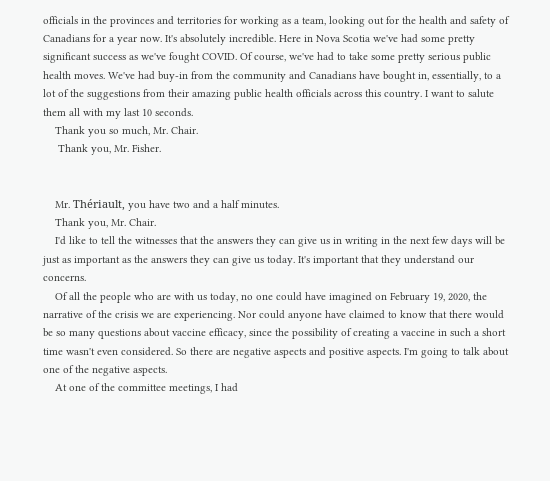officials in the provinces and territories for working as a team, looking out for the health and safety of Canadians for a year now. It's absolutely incredible. Here in Nova Scotia we've had some pretty significant success as we've fought COVID. Of course, we've had to take some pretty serious public health moves. We've had buy-in from the community and Canadians have bought in, essentially, to a lot of the suggestions from their amazing public health officials across this country. I want to salute them all with my last 10 seconds.
    Thank you so much, Mr. Chair.
     Thank you, Mr. Fisher.


    Mr. Thériault, you have two and a half minutes.
    Thank you, Mr. Chair.
    I'd like to tell the witnesses that the answers they can give us in writing in the next few days will be just as important as the answers they can give us today. It's important that they understand our concerns.
    Of all the people who are with us today, no one could have imagined on February 19, 2020, the narrative of the crisis we are experiencing. Nor could anyone have claimed to know that there would be so many questions about vaccine efficacy, since the possibility of creating a vaccine in such a short time wasn't even considered. So there are negative aspects and positive aspects. I'm going to talk about one of the negative aspects.
    At one of the committee meetings, I had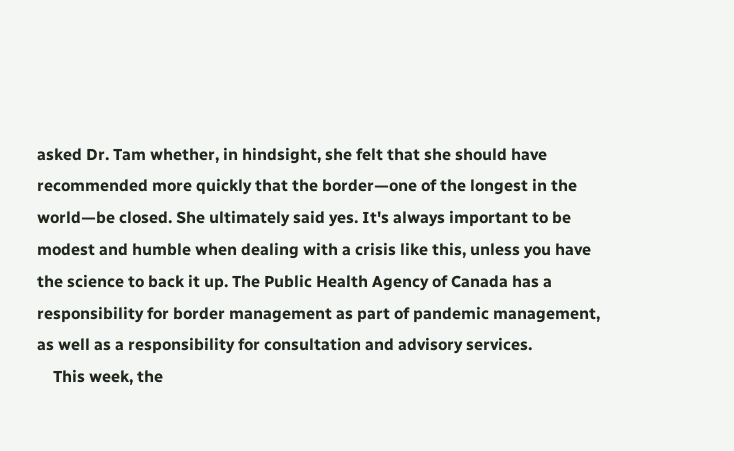asked Dr. Tam whether, in hindsight, she felt that she should have recommended more quickly that the border—one of the longest in the world—be closed. She ultimately said yes. It's always important to be modest and humble when dealing with a crisis like this, unless you have the science to back it up. The Public Health Agency of Canada has a responsibility for border management as part of pandemic management, as well as a responsibility for consultation and advisory services.
    This week, the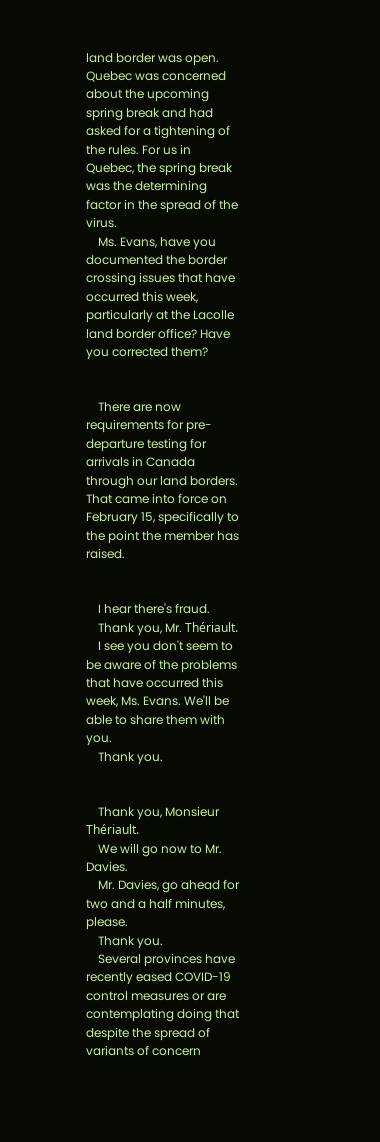land border was open. Quebec was concerned about the upcoming spring break and had asked for a tightening of the rules. For us in Quebec, the spring break was the determining factor in the spread of the virus.
    Ms. Evans, have you documented the border crossing issues that have occurred this week, particularly at the Lacolle land border office? Have you corrected them?


    There are now requirements for pre-departure testing for arrivals in Canada through our land borders. That came into force on February 15, specifically to the point the member has raised.


    I hear there's fraud.
    Thank you, Mr. Thériault.
    I see you don't seem to be aware of the problems that have occurred this week, Ms. Evans. We'll be able to share them with you.
    Thank you.


    Thank you, Monsieur Thériault.
    We will go now to Mr. Davies.
    Mr. Davies, go ahead for two and a half minutes, please.
    Thank you.
    Several provinces have recently eased COVID-19 control measures or are contemplating doing that despite the spread of variants of concern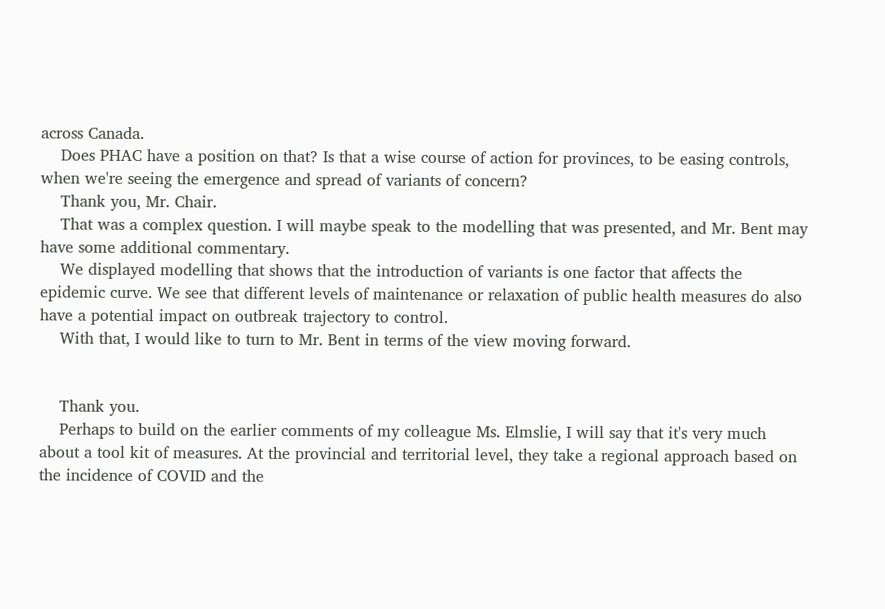across Canada.
    Does PHAC have a position on that? Is that a wise course of action for provinces, to be easing controls, when we're seeing the emergence and spread of variants of concern?
    Thank you, Mr. Chair.
    That was a complex question. I will maybe speak to the modelling that was presented, and Mr. Bent may have some additional commentary.
    We displayed modelling that shows that the introduction of variants is one factor that affects the epidemic curve. We see that different levels of maintenance or relaxation of public health measures do also have a potential impact on outbreak trajectory to control.
    With that, I would like to turn to Mr. Bent in terms of the view moving forward.


    Thank you.
    Perhaps to build on the earlier comments of my colleague Ms. Elmslie, I will say that it's very much about a tool kit of measures. At the provincial and territorial level, they take a regional approach based on the incidence of COVID and the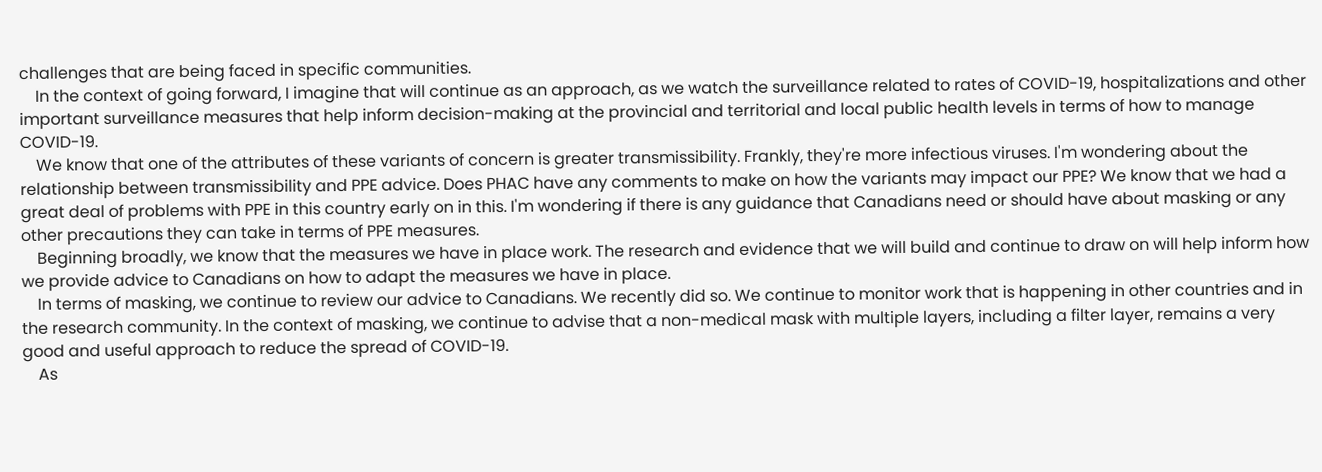challenges that are being faced in specific communities.
    In the context of going forward, I imagine that will continue as an approach, as we watch the surveillance related to rates of COVID-19, hospitalizations and other important surveillance measures that help inform decision-making at the provincial and territorial and local public health levels in terms of how to manage COVID-19.
    We know that one of the attributes of these variants of concern is greater transmissibility. Frankly, they're more infectious viruses. I'm wondering about the relationship between transmissibility and PPE advice. Does PHAC have any comments to make on how the variants may impact our PPE? We know that we had a great deal of problems with PPE in this country early on in this. I'm wondering if there is any guidance that Canadians need or should have about masking or any other precautions they can take in terms of PPE measures.
    Beginning broadly, we know that the measures we have in place work. The research and evidence that we will build and continue to draw on will help inform how we provide advice to Canadians on how to adapt the measures we have in place.
    In terms of masking, we continue to review our advice to Canadians. We recently did so. We continue to monitor work that is happening in other countries and in the research community. In the context of masking, we continue to advise that a non-medical mask with multiple layers, including a filter layer, remains a very good and useful approach to reduce the spread of COVID-19.
    As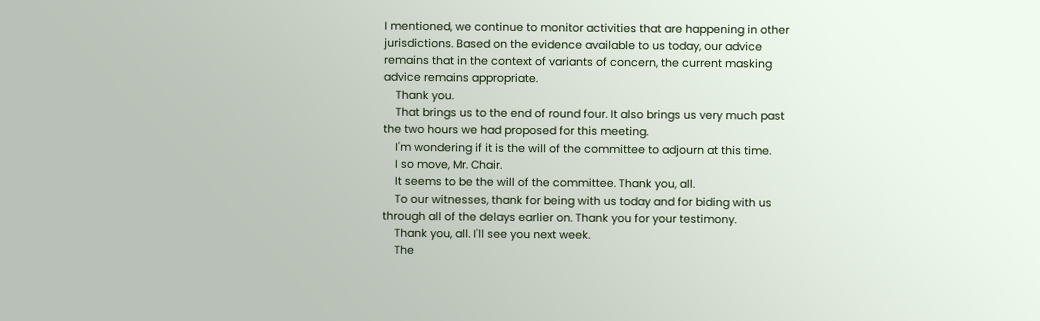I mentioned, we continue to monitor activities that are happening in other jurisdictions. Based on the evidence available to us today, our advice remains that in the context of variants of concern, the current masking advice remains appropriate.
    Thank you.
    That brings us to the end of round four. It also brings us very much past the two hours we had proposed for this meeting.
    I'm wondering if it is the will of the committee to adjourn at this time.
    I so move, Mr. Chair.
    It seems to be the will of the committee. Thank you, all.
    To our witnesses, thank for being with us today and for biding with us through all of the delays earlier on. Thank you for your testimony.
    Thank you, all. I'll see you next week.
    The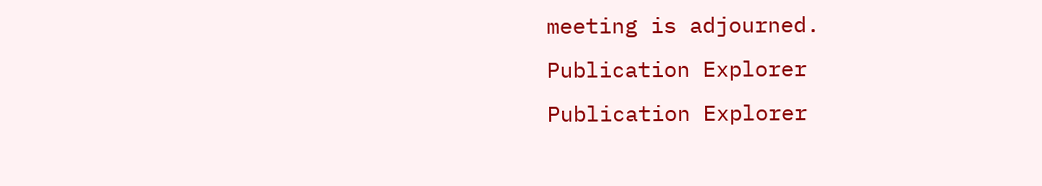meeting is adjourned.
Publication Explorer
Publication Explorer